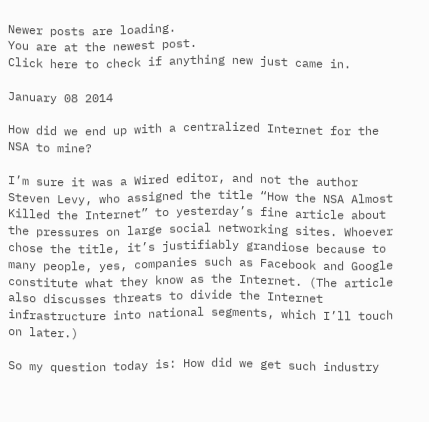Newer posts are loading.
You are at the newest post.
Click here to check if anything new just came in.

January 08 2014

How did we end up with a centralized Internet for the NSA to mine?

I’m sure it was a Wired editor, and not the author Steven Levy, who assigned the title “How the NSA Almost Killed the Internet” to yesterday’s fine article about the pressures on large social networking sites. Whoever chose the title, it’s justifiably grandiose because to many people, yes, companies such as Facebook and Google constitute what they know as the Internet. (The article also discusses threats to divide the Internet infrastructure into national segments, which I’ll touch on later.)

So my question today is: How did we get such industry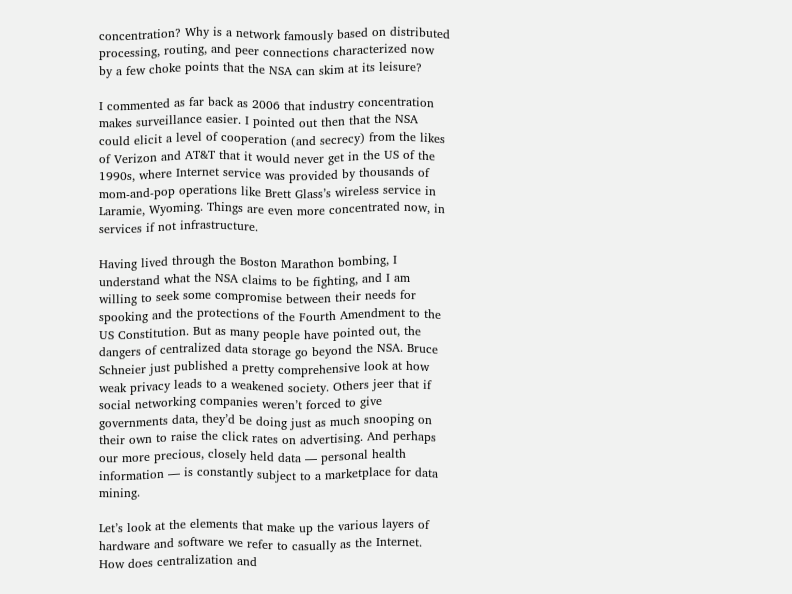concentration? Why is a network famously based on distributed processing, routing, and peer connections characterized now by a few choke points that the NSA can skim at its leisure?

I commented as far back as 2006 that industry concentration makes surveillance easier. I pointed out then that the NSA could elicit a level of cooperation (and secrecy) from the likes of Verizon and AT&T that it would never get in the US of the 1990s, where Internet service was provided by thousands of mom-and-pop operations like Brett Glass’s wireless service in Laramie, Wyoming. Things are even more concentrated now, in services if not infrastructure.

Having lived through the Boston Marathon bombing, I understand what the NSA claims to be fighting, and I am willing to seek some compromise between their needs for spooking and the protections of the Fourth Amendment to the US Constitution. But as many people have pointed out, the dangers of centralized data storage go beyond the NSA. Bruce Schneier just published a pretty comprehensive look at how weak privacy leads to a weakened society. Others jeer that if social networking companies weren’t forced to give governments data, they’d be doing just as much snooping on their own to raise the click rates on advertising. And perhaps our more precious, closely held data — personal health information — is constantly subject to a marketplace for data mining.

Let’s look at the elements that make up the various layers of hardware and software we refer to casually as the Internet. How does centralization and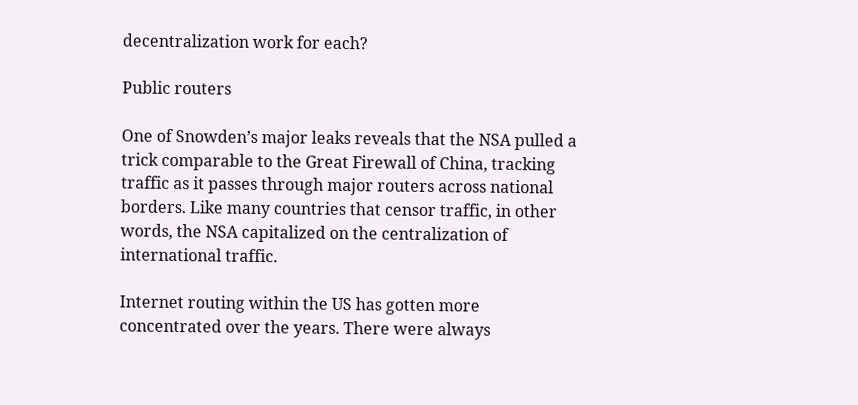decentralization work for each?

Public routers

One of Snowden’s major leaks reveals that the NSA pulled a trick comparable to the Great Firewall of China, tracking traffic as it passes through major routers across national borders. Like many countries that censor traffic, in other words, the NSA capitalized on the centralization of international traffic.

Internet routing within the US has gotten more concentrated over the years. There were always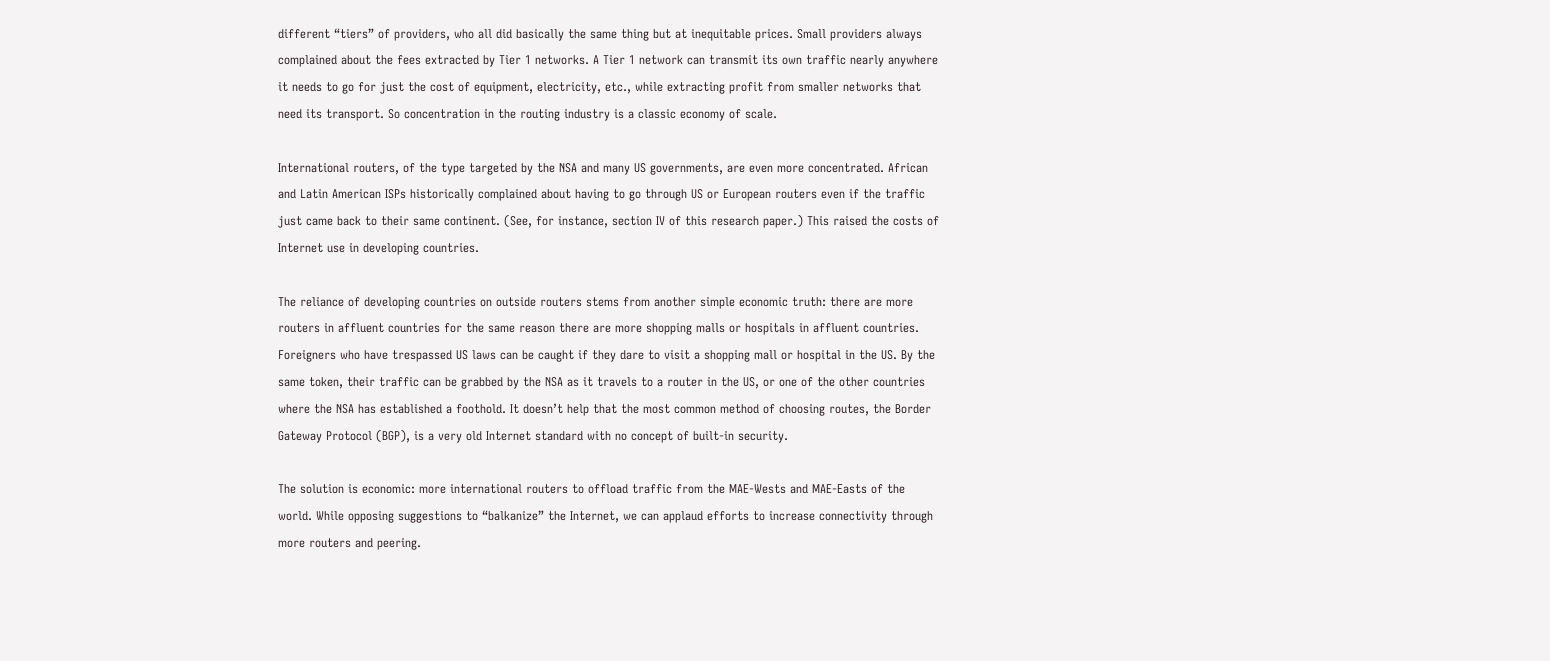different “tiers” of providers, who all did basically the same thing but at inequitable prices. Small providers always complained about the fees extracted by Tier 1 networks. A Tier 1 network can transmit its own traffic nearly anywhere it needs to go for just the cost of equipment, electricity, etc., while extracting profit from smaller networks that need its transport. So concentration in the routing industry is a classic economy of scale.

International routers, of the type targeted by the NSA and many US governments, are even more concentrated. African and Latin American ISPs historically complained about having to go through US or European routers even if the traffic just came back to their same continent. (See, for instance, section IV of this research paper.) This raised the costs of Internet use in developing countries.

The reliance of developing countries on outside routers stems from another simple economic truth: there are more routers in affluent countries for the same reason there are more shopping malls or hospitals in affluent countries. Foreigners who have trespassed US laws can be caught if they dare to visit a shopping mall or hospital in the US. By the same token, their traffic can be grabbed by the NSA as it travels to a router in the US, or one of the other countries where the NSA has established a foothold. It doesn’t help that the most common method of choosing routes, the Border Gateway Protocol (BGP), is a very old Internet standard with no concept of built-in security.

The solution is economic: more international routers to offload traffic from the MAE-Wests and MAE-Easts of the world. While opposing suggestions to “balkanize” the Internet, we can applaud efforts to increase connectivity through more routers and peering.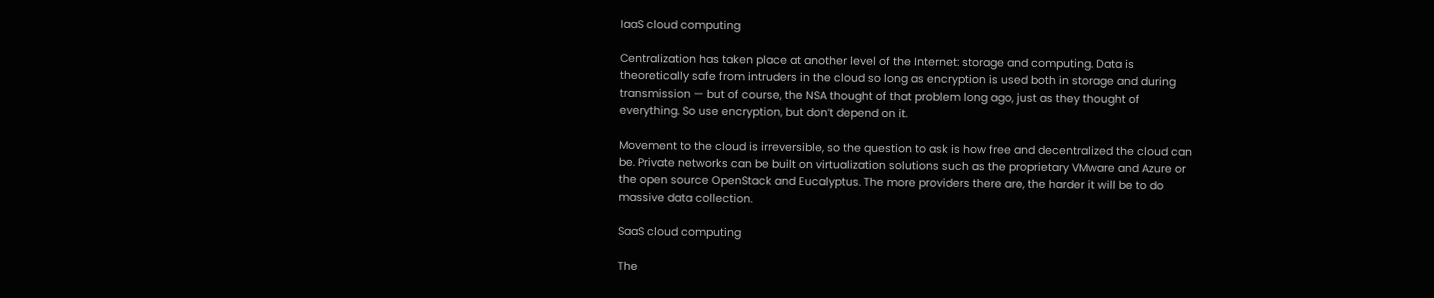IaaS cloud computing

Centralization has taken place at another level of the Internet: storage and computing. Data is theoretically safe from intruders in the cloud so long as encryption is used both in storage and during transmission — but of course, the NSA thought of that problem long ago, just as they thought of everything. So use encryption, but don’t depend on it.

Movement to the cloud is irreversible, so the question to ask is how free and decentralized the cloud can be. Private networks can be built on virtualization solutions such as the proprietary VMware and Azure or the open source OpenStack and Eucalyptus. The more providers there are, the harder it will be to do massive data collection.

SaaS cloud computing

The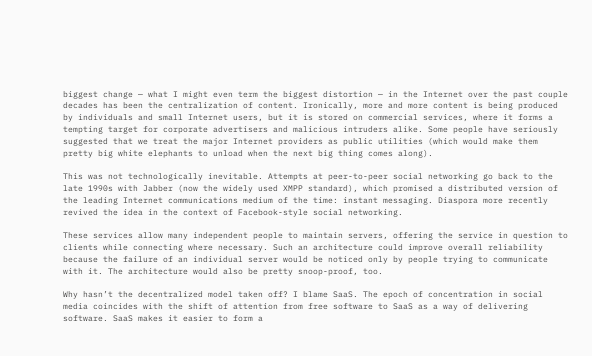biggest change — what I might even term the biggest distortion — in the Internet over the past couple decades has been the centralization of content. Ironically, more and more content is being produced by individuals and small Internet users, but it is stored on commercial services, where it forms a tempting target for corporate advertisers and malicious intruders alike. Some people have seriously suggested that we treat the major Internet providers as public utilities (which would make them pretty big white elephants to unload when the next big thing comes along).

This was not technologically inevitable. Attempts at peer-to-peer social networking go back to the late 1990s with Jabber (now the widely used XMPP standard), which promised a distributed version of the leading Internet communications medium of the time: instant messaging. Diaspora more recently revived the idea in the context of Facebook-style social networking.

These services allow many independent people to maintain servers, offering the service in question to clients while connecting where necessary. Such an architecture could improve overall reliability because the failure of an individual server would be noticed only by people trying to communicate with it. The architecture would also be pretty snoop-proof, too.

Why hasn’t the decentralized model taken off? I blame SaaS. The epoch of concentration in social media coincides with the shift of attention from free software to SaaS as a way of delivering software. SaaS makes it easier to form a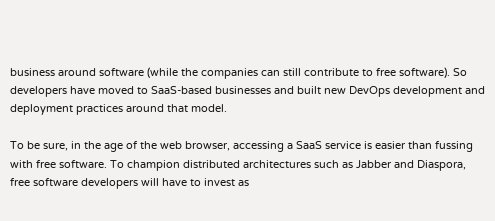business around software (while the companies can still contribute to free software). So developers have moved to SaaS-based businesses and built new DevOps development and deployment practices around that model.

To be sure, in the age of the web browser, accessing a SaaS service is easier than fussing with free software. To champion distributed architectures such as Jabber and Diaspora, free software developers will have to invest as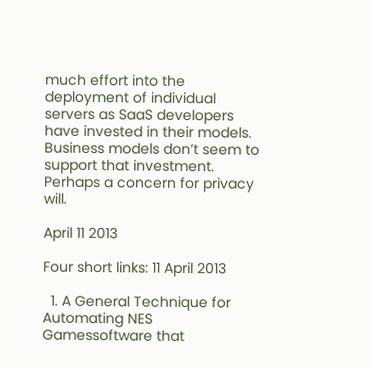much effort into the deployment of individual servers as SaaS developers have invested in their models. Business models don’t seem to support that investment. Perhaps a concern for privacy will.

April 11 2013

Four short links: 11 April 2013

  1. A General Technique for Automating NES Gamessoftware that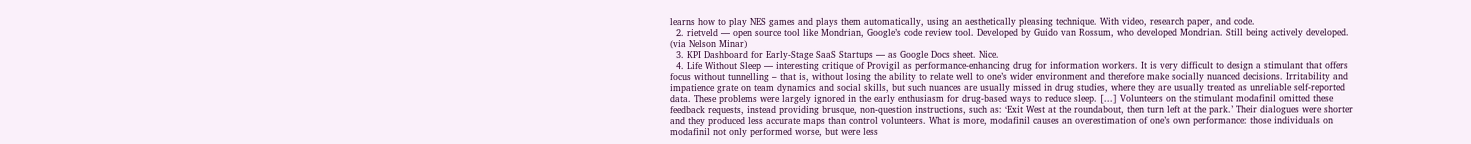learns how to play NES games and plays them automatically, using an aesthetically pleasing technique. With video, research paper, and code.
  2. rietveld — open source tool like Mondrian, Google’s code review tool. Developed by Guido van Rossum, who developed Mondrian. Still being actively developed. (via Nelson Minar)
  3. KPI Dashboard for Early-Stage SaaS Startups — as Google Docs sheet. Nice.
  4. Life Without Sleep — interesting critique of Provigil as performance-enhancing drug for information workers. It is very difficult to design a stimulant that offers focus without tunnelling – that is, without losing the ability to relate well to one’s wider environment and therefore make socially nuanced decisions. Irritability and impatience grate on team dynamics and social skills, but such nuances are usually missed in drug studies, where they are usually treated as unreliable self-reported data. These problems were largely ignored in the early enthusiasm for drug-based ways to reduce sleep. [...] Volunteers on the stimulant modafinil omitted these feedback requests, instead providing brusque, non-question instructions, such as: ‘Exit West at the roundabout, then turn left at the park.’ Their dialogues were shorter and they produced less accurate maps than control volunteers. What is more, modafinil causes an overestimation of one’s own performance: those individuals on modafinil not only performed worse, but were less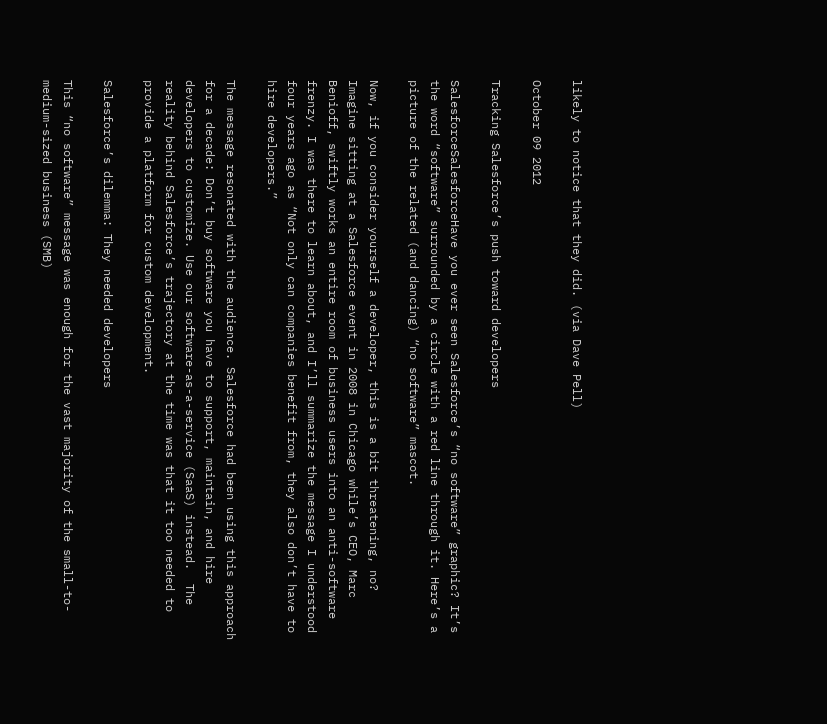likely to notice that they did. (via Dave Pell)

October 09 2012

Tracking Salesforce’s push toward developers

SalesforceSalesforceHave you ever seen Salesforce’s “no software” graphic? It’s the word “software” surrounded by a circle with a red line through it. Here’s a picture of the related (and dancing) “no software” mascot.

Now, if you consider yourself a developer, this is a bit threatening, no? Imagine sitting at a Salesforce event in 2008 in Chicago while’s CEO, Marc Benioff, swiftly works an entire room of business users into an anti-software frenzy. I was there to learn about, and I’ll summarize the message I understood four years ago as “Not only can companies benefit from, they also don’t have to hire developers.”

The message resonated with the audience. Salesforce had been using this approach for a decade: Don’t buy software you have to support, maintain, and hire developers to customize. Use our software-as-a-service (SaaS) instead.  The reality behind Salesforce’s trajectory at the time was that it too needed to provide a platform for custom development.

Salesforce’s dilemma: They needed developers

This “no software” message was enough for the vast majority of the small-to-medium-sized business (SMB)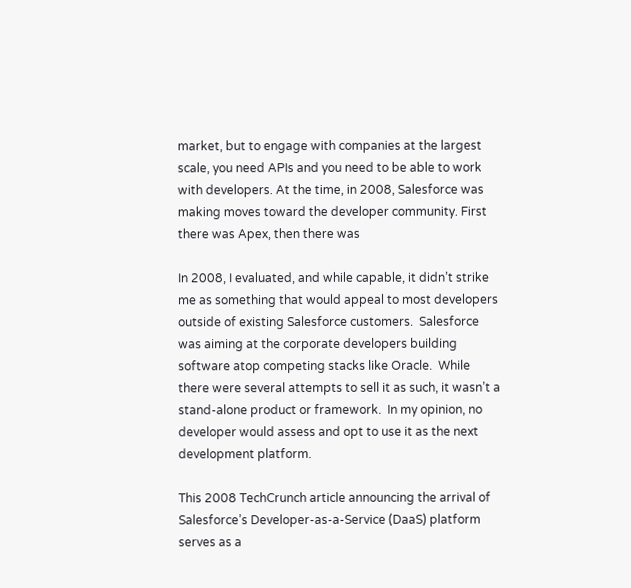market, but to engage with companies at the largest scale, you need APIs and you need to be able to work with developers. At the time, in 2008, Salesforce was making moves toward the developer community. First there was Apex, then there was

In 2008, I evaluated, and while capable, it didn’t strike me as something that would appeal to most developers outside of existing Salesforce customers.  Salesforce was aiming at the corporate developers building software atop competing stacks like Oracle.  While there were several attempts to sell it as such, it wasn’t a stand-alone product or framework.  In my opinion, no developer would assess and opt to use it as the next development platform.

This 2008 TechCrunch article announcing the arrival of Salesforce’s Developer-as-a-Service (DaaS) platform serves as a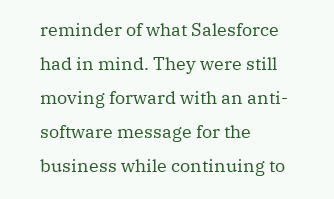reminder of what Salesforce had in mind. They were still moving forward with an anti-software message for the business while continuing to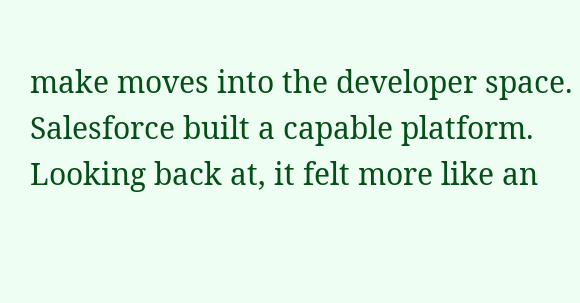make moves into the developer space. Salesforce built a capable platform. Looking back at, it felt more like an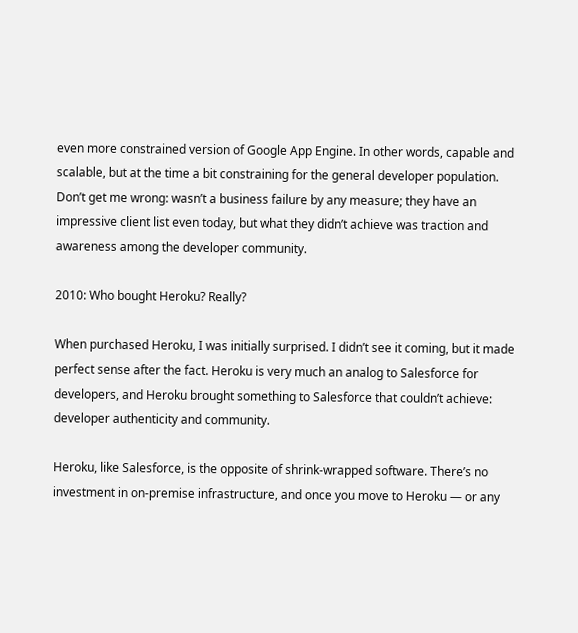even more constrained version of Google App Engine. In other words, capable and scalable, but at the time a bit constraining for the general developer population. Don’t get me wrong: wasn’t a business failure by any measure; they have an impressive client list even today, but what they didn’t achieve was traction and awareness among the developer community.

2010: Who bought Heroku? Really?

When purchased Heroku, I was initially surprised. I didn’t see it coming, but it made perfect sense after the fact. Heroku is very much an analog to Salesforce for developers, and Heroku brought something to Salesforce that couldn’t achieve: developer authenticity and community.

Heroku, like Salesforce, is the opposite of shrink-wrapped software. There’s no investment in on-premise infrastructure, and once you move to Heroku — or any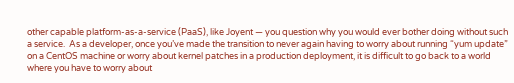other capable platform-as-a-service (PaaS), like Joyent — you question why you would ever bother doing without such a service.  As a developer, once you’ve made the transition to never again having to worry about running “yum update” on a CentOS machine or worry about kernel patches in a production deployment, it is difficult to go back to a world where you have to worry about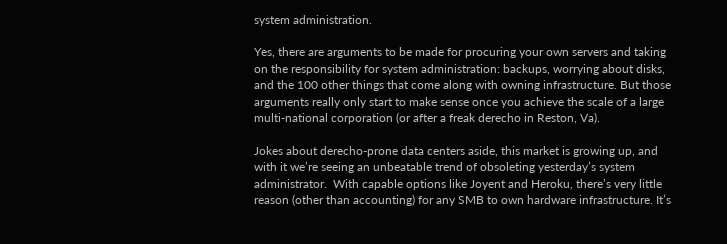system administration.

Yes, there are arguments to be made for procuring your own servers and taking on the responsibility for system administration: backups, worrying about disks, and the 100 other things that come along with owning infrastructure. But those arguments really only start to make sense once you achieve the scale of a large multi-national corporation (or after a freak derecho in Reston, Va).

Jokes about derecho-prone data centers aside, this market is growing up, and with it we’re seeing an unbeatable trend of obsoleting yesterday’s system administrator.  With capable options like Joyent and Heroku, there’s very little reason (other than accounting) for any SMB to own hardware infrastructure. It’s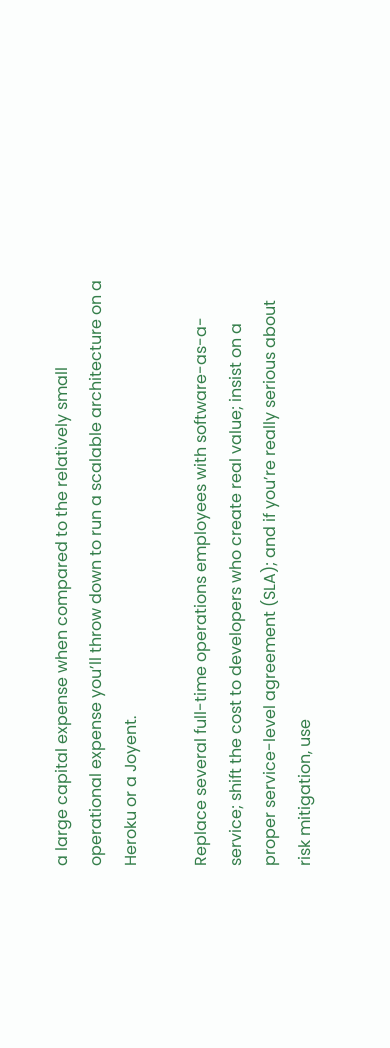a large capital expense when compared to the relatively small operational expense you’ll throw down to run a scalable architecture on a Heroku or a Joyent.

Replace several full-time operations employees with software-as-a-service; shift the cost to developers who create real value; insist on a proper service-level agreement (SLA); and if you’re really serious about risk mitigation, use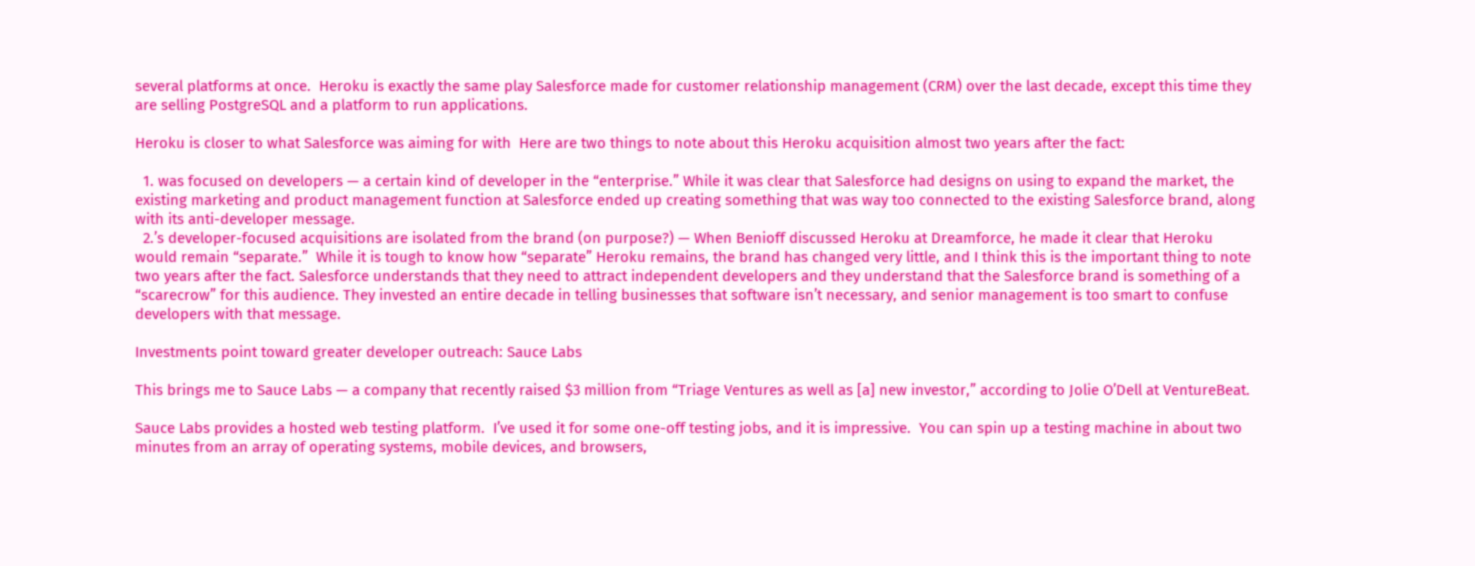several platforms at once.  Heroku is exactly the same play Salesforce made for customer relationship management (CRM) over the last decade, except this time they are selling PostgreSQL and a platform to run applications.

Heroku is closer to what Salesforce was aiming for with  Here are two things to note about this Heroku acquisition almost two years after the fact:

  1. was focused on developers — a certain kind of developer in the “enterprise.” While it was clear that Salesforce had designs on using to expand the market, the existing marketing and product management function at Salesforce ended up creating something that was way too connected to the existing Salesforce brand, along with its anti-developer message.
  2.’s developer-focused acquisitions are isolated from the brand (on purpose?) — When Benioff discussed Heroku at Dreamforce, he made it clear that Heroku would remain “separate.”  While it is tough to know how “separate” Heroku remains, the brand has changed very little, and I think this is the important thing to note two years after the fact. Salesforce understands that they need to attract independent developers and they understand that the Salesforce brand is something of a “scarecrow” for this audience. They invested an entire decade in telling businesses that software isn’t necessary, and senior management is too smart to confuse developers with that message.

Investments point toward greater developer outreach: Sauce Labs

This brings me to Sauce Labs — a company that recently raised $3 million from “Triage Ventures as well as [a] new investor,” according to Jolie O’Dell at VentureBeat.

Sauce Labs provides a hosted web testing platform.  I’ve used it for some one-off testing jobs, and it is impressive.  You can spin up a testing machine in about two minutes from an array of operating systems, mobile devices, and browsers,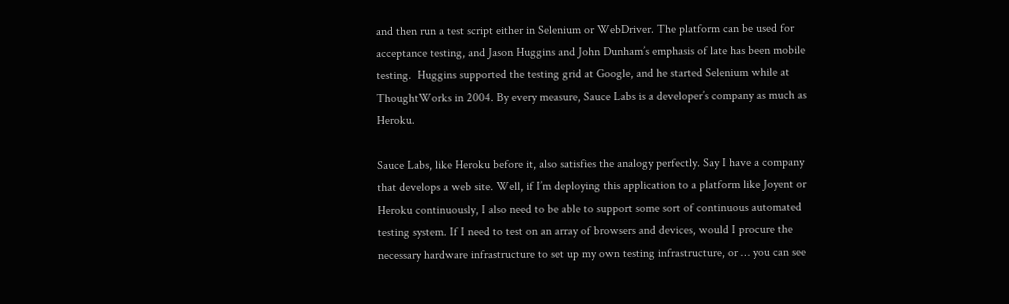and then run a test script either in Selenium or WebDriver. The platform can be used for acceptance testing, and Jason Huggins and John Dunham’s emphasis of late has been mobile testing.  Huggins supported the testing grid at Google, and he started Selenium while at ThoughtWorks in 2004. By every measure, Sauce Labs is a developer’s company as much as Heroku.

Sauce Labs, like Heroku before it, also satisfies the analogy perfectly. Say I have a company that develops a web site. Well, if I’m deploying this application to a platform like Joyent or Heroku continuously, I also need to be able to support some sort of continuous automated testing system. If I need to test on an array of browsers and devices, would I procure the necessary hardware infrastructure to set up my own testing infrastructure, or … you can see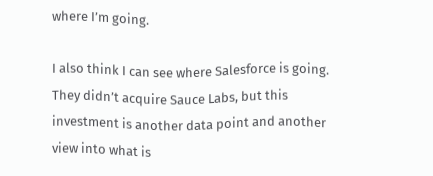where I’m going.

I also think I can see where Salesforce is going. They didn’t acquire Sauce Labs, but this investment is another data point and another view into what is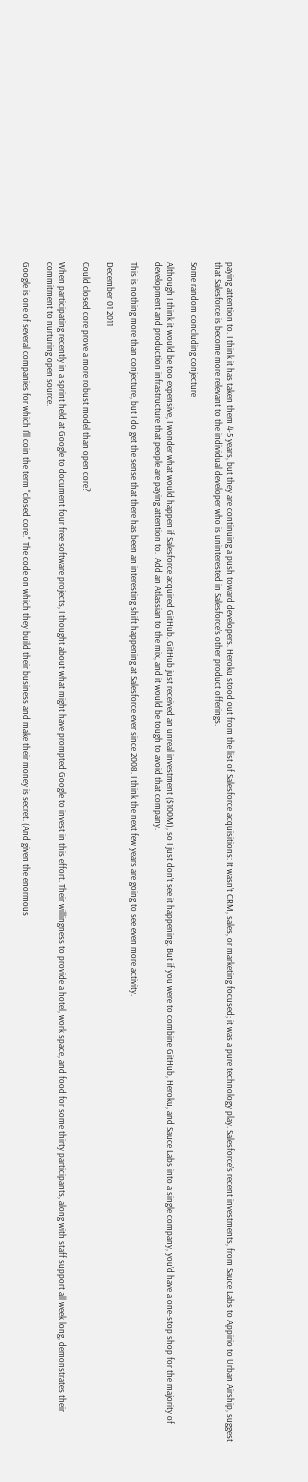paying attention to. I think it has taken them 4-5 years, but they are continuing a push toward developers. Heroku stood out from the list of Salesforce acquisitions: It wasn’t CRM, sales, or marketing focused; it was a pure technology play. Salesforce’s recent investments, from Sauce Labs to Appirio to Urban Airship, suggest that Salesforce is become more relevant to the individual developer who is uninterested in Salesforce’s other product offerings.

Some random concluding conjecture

Although I think it would be too expensive, I wonder what would happen if Salesforce acquired GitHub. GitHub just received an unreal investment ($100M), so I just don’t see it happening. But if you were to combine GitHub, Heroku, and Sauce Labs into a single company, you’d have a one-stop shop for the majority of development and production infrastructure that people are paying attention to.  Add an Atlassian to the mix, and it would be tough to avoid that company.

This is nothing more than conjecture, but I do get the sense that there has been an interesting shift happening at Salesforce ever since 2008. I think the next few years are going to see even more activity.

December 01 2011

Could closed core prove a more robust model than open core?

When participating recently in a sprint held at Google to document four free software projects, I thought about what might have prompted Google to invest in this effort. Their willingness to provide a hotel, work space, and food for some thirty participants, along with staff support all week long, demonstrates their commitment to nurturing open source.

Google is one of several companies for which I'll coin the term "closed core." The code on which they build their business and make their money is secret. (And given the enormous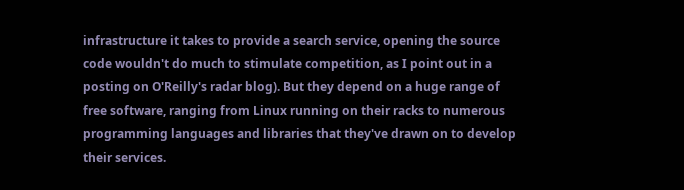infrastructure it takes to provide a search service, opening the source code wouldn't do much to stimulate competition, as I point out in a posting on O'Reilly's radar blog). But they depend on a huge range of free software, ranging from Linux running on their racks to numerous programming languages and libraries that they've drawn on to develop their services.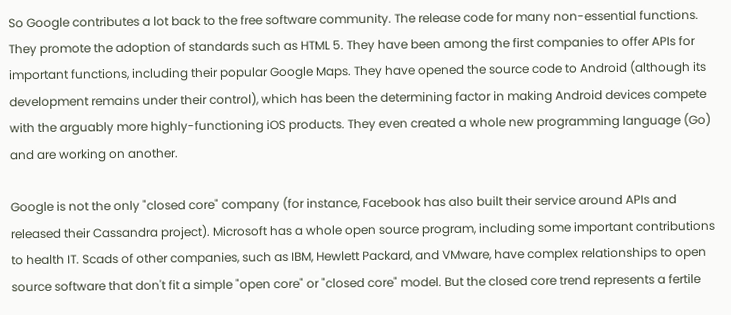So Google contributes a lot back to the free software community. The release code for many non-essential functions. They promote the adoption of standards such as HTML 5. They have been among the first companies to offer APIs for important functions, including their popular Google Maps. They have opened the source code to Android (although its development remains under their control), which has been the determining factor in making Android devices compete with the arguably more highly-functioning iOS products. They even created a whole new programming language (Go) and are working on another.

Google is not the only "closed core" company (for instance, Facebook has also built their service around APIs and released their Cassandra project). Microsoft has a whole open source program, including some important contributions to health IT. Scads of other companies, such as IBM, Hewlett Packard, and VMware, have complex relationships to open source software that don't fit a simple "open core" or "closed core" model. But the closed core trend represents a fertile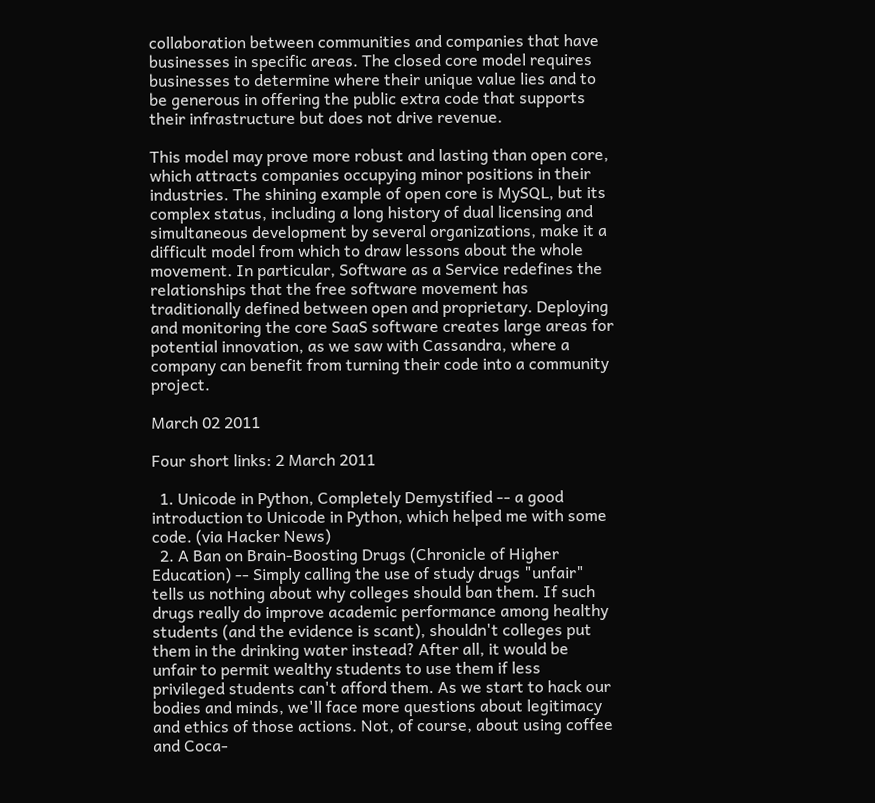collaboration between communities and companies that have businesses in specific areas. The closed core model requires businesses to determine where their unique value lies and to be generous in offering the public extra code that supports their infrastructure but does not drive revenue.

This model may prove more robust and lasting than open core, which attracts companies occupying minor positions in their industries. The shining example of open core is MySQL, but its complex status, including a long history of dual licensing and simultaneous development by several organizations, make it a difficult model from which to draw lessons about the whole movement. In particular, Software as a Service redefines the relationships that the free software movement has traditionally defined between open and proprietary. Deploying and monitoring the core SaaS software creates large areas for potential innovation, as we saw with Cassandra, where a company can benefit from turning their code into a community project.

March 02 2011

Four short links: 2 March 2011

  1. Unicode in Python, Completely Demystified -- a good introduction to Unicode in Python, which helped me with some code. (via Hacker News)
  2. A Ban on Brain-Boosting Drugs (Chronicle of Higher Education) -- Simply calling the use of study drugs "unfair" tells us nothing about why colleges should ban them. If such drugs really do improve academic performance among healthy students (and the evidence is scant), shouldn't colleges put them in the drinking water instead? After all, it would be unfair to permit wealthy students to use them if less privileged students can't afford them. As we start to hack our bodies and minds, we'll face more questions about legitimacy and ethics of those actions. Not, of course, about using coffee and Coca-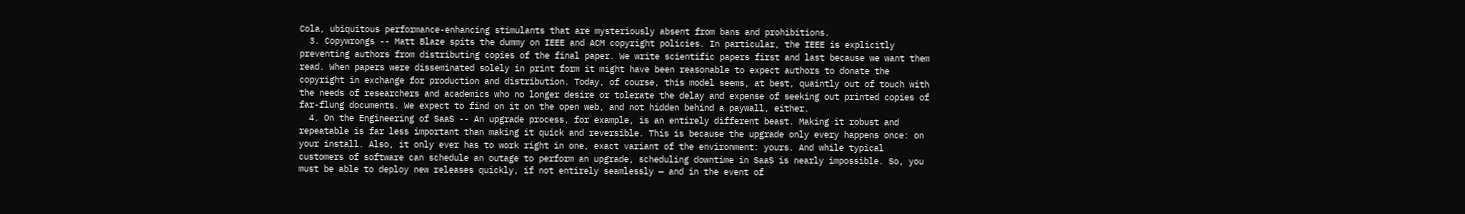Cola, ubiquitous performance-enhancing stimulants that are mysteriously absent from bans and prohibitions.
  3. Copywrongs -- Matt Blaze spits the dummy on IEEE and ACM copyright policies. In particular, the IEEE is explicitly preventing authors from distributing copies of the final paper. We write scientific papers first and last because we want them read. When papers were disseminated solely in print form it might have been reasonable to expect authors to donate the copyright in exchange for production and distribution. Today, of course, this model seems, at best, quaintly out of touch with the needs of researchers and academics who no longer desire or tolerate the delay and expense of seeking out printed copies of far-flung documents. We expect to find on it on the open web, and not hidden behind a paywall, either.
  4. On the Engineering of SaaS -- An upgrade process, for example, is an entirely different beast. Making it robust and repeatable is far less important than making it quick and reversible. This is because the upgrade only every happens once: on your install. Also, it only ever has to work right in one, exact variant of the environment: yours. And while typical customers of software can schedule an outage to perform an upgrade, scheduling downtime in SaaS is nearly impossible. So, you must be able to deploy new releases quickly, if not entirely seamlessly — and in the event of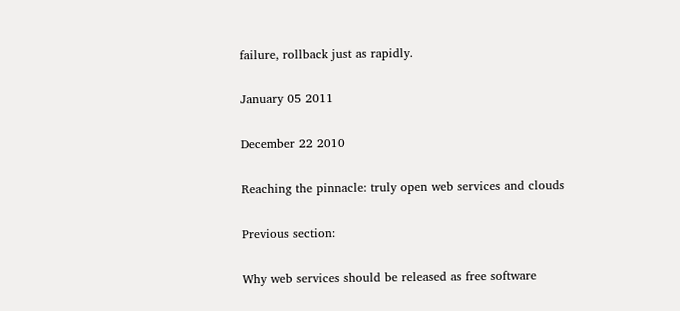failure, rollback just as rapidly.

January 05 2011

December 22 2010

Reaching the pinnacle: truly open web services and clouds

Previous section:

Why web services should be released as free software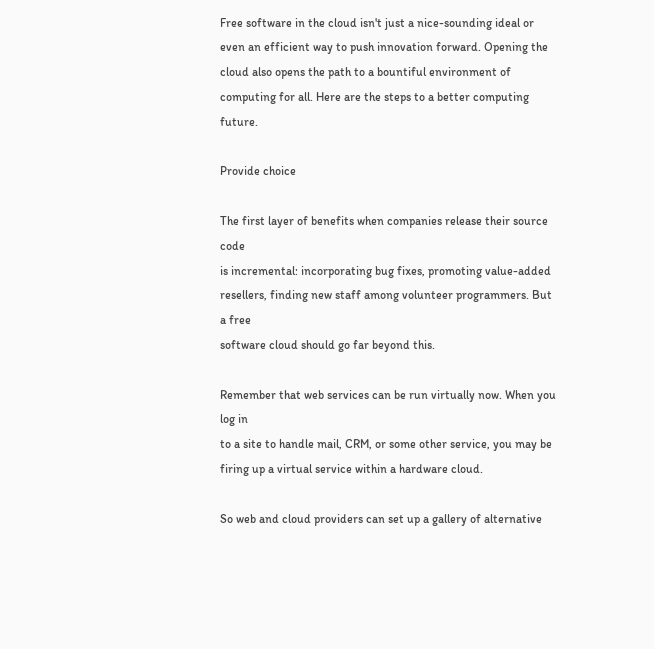Free software in the cloud isn't just a nice-sounding ideal or even an efficient way to push innovation forward. Opening the cloud also opens the path to a bountiful environment of computing for all. Here are the steps to a better computing future.

Provide choice

The first layer of benefits when companies release their source code
is incremental: incorporating bug fixes, promoting value-added
resellers, finding new staff among volunteer programmers. But a free
software cloud should go far beyond this.

Remember that web services can be run virtually now. When you log in
to a site to handle mail, CRM, or some other service, you may be
firing up a virtual service within a hardware cloud.

So web and cloud providers can set up a gallery of alternative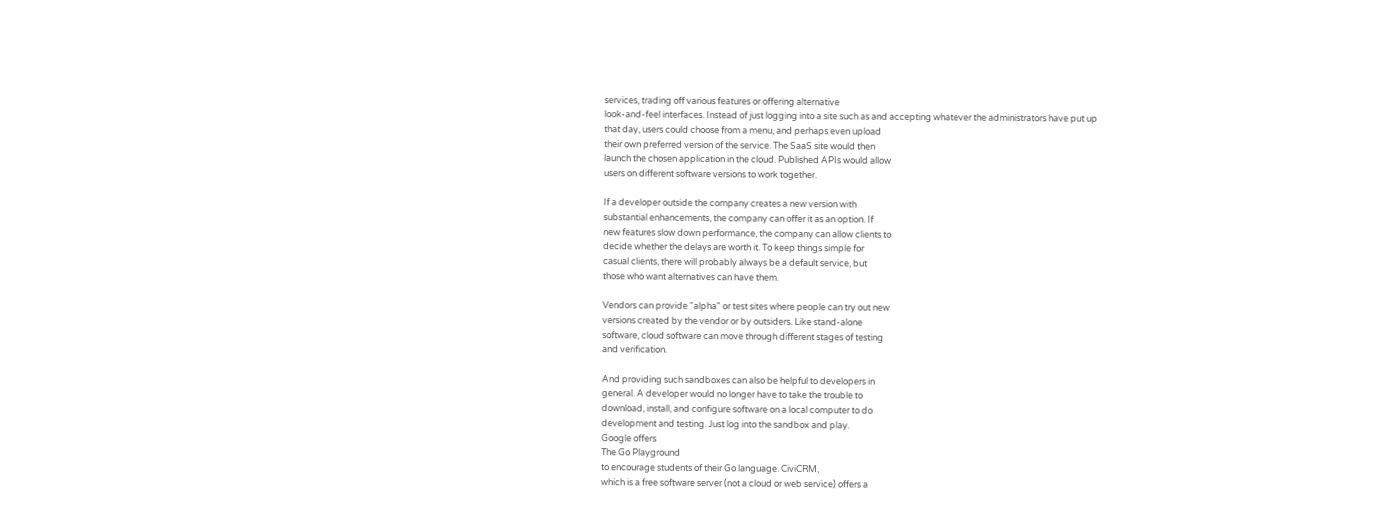services, trading off various features or offering alternative
look-and-feel interfaces. Instead of just logging into a site such as and accepting whatever the administrators have put up
that day, users could choose from a menu, and perhaps even upload
their own preferred version of the service. The SaaS site would then
launch the chosen application in the cloud. Published APIs would allow
users on different software versions to work together.

If a developer outside the company creates a new version with
substantial enhancements, the company can offer it as an option. If
new features slow down performance, the company can allow clients to
decide whether the delays are worth it. To keep things simple for
casual clients, there will probably always be a default service, but
those who want alternatives can have them.

Vendors can provide "alpha" or test sites where people can try out new
versions created by the vendor or by outsiders. Like stand-alone
software, cloud software can move through different stages of testing
and verification.

And providing such sandboxes can also be helpful to developers in
general. A developer would no longer have to take the trouble to
download, install, and configure software on a local computer to do
development and testing. Just log into the sandbox and play.
Google offers
The Go Playground
to encourage students of their Go language. CiviCRM,
which is a free software server (not a cloud or web service) offers a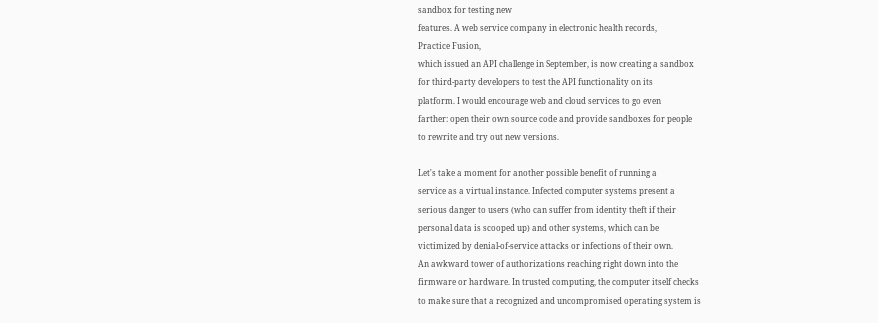sandbox for testing new
features. A web service company in electronic health records,
Practice Fusion,
which issued an API challenge in September, is now creating a sandbox
for third-party developers to test the API functionality on its
platform. I would encourage web and cloud services to go even
farther: open their own source code and provide sandboxes for people
to rewrite and try out new versions.

Let's take a moment for another possible benefit of running a
service as a virtual instance. Infected computer systems present a
serious danger to users (who can suffer from identity theft if their
personal data is scooped up) and other systems, which can be
victimized by denial-of-service attacks or infections of their own.
An awkward tower of authorizations reaching right down into the
firmware or hardware. In trusted computing, the computer itself checks
to make sure that a recognized and uncompromised operating system is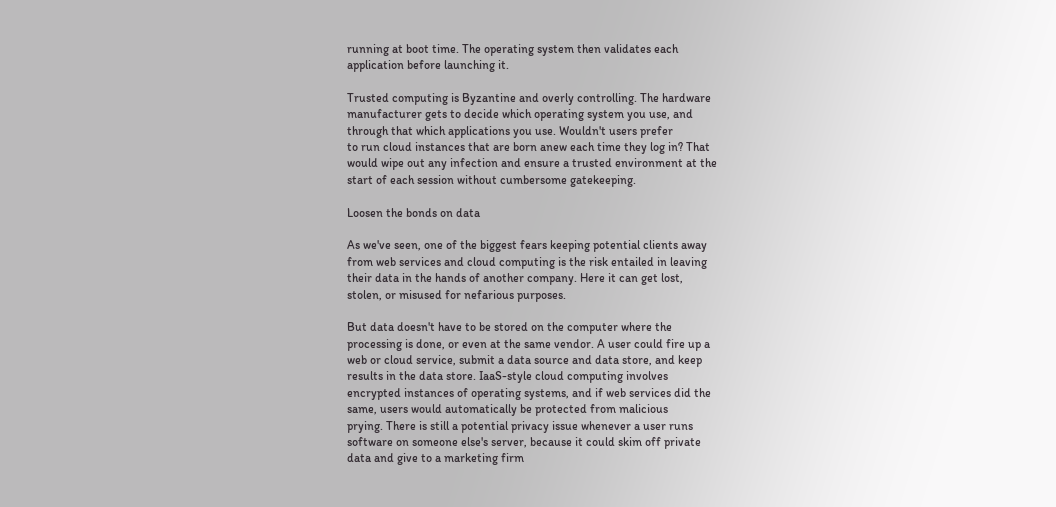running at boot time. The operating system then validates each
application before launching it.

Trusted computing is Byzantine and overly controlling. The hardware
manufacturer gets to decide which operating system you use, and
through that which applications you use. Wouldn't users prefer
to run cloud instances that are born anew each time they log in? That
would wipe out any infection and ensure a trusted environment at the
start of each session without cumbersome gatekeeping.

Loosen the bonds on data

As we've seen, one of the biggest fears keeping potential clients away
from web services and cloud computing is the risk entailed in leaving
their data in the hands of another company. Here it can get lost,
stolen, or misused for nefarious purposes.

But data doesn't have to be stored on the computer where the
processing is done, or even at the same vendor. A user could fire up a
web or cloud service, submit a data source and data store, and keep
results in the data store. IaaS-style cloud computing involves
encrypted instances of operating systems, and if web services did the
same, users would automatically be protected from malicious
prying. There is still a potential privacy issue whenever a user runs
software on someone else's server, because it could skim off private
data and give to a marketing firm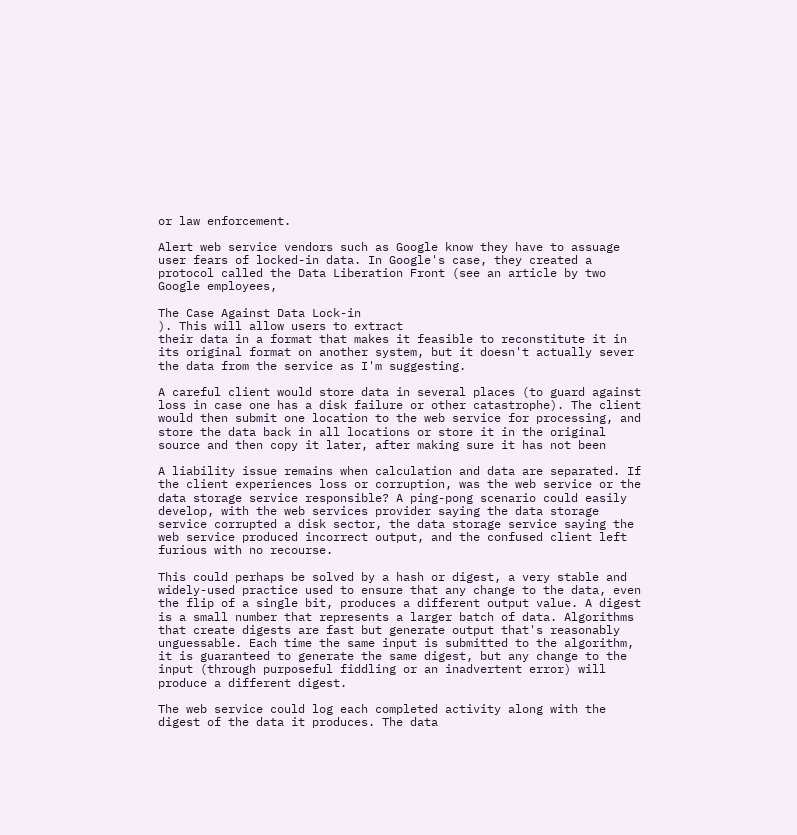or law enforcement.

Alert web service vendors such as Google know they have to assuage
user fears of locked-in data. In Google's case, they created a
protocol called the Data Liberation Front (see an article by two
Google employees,

The Case Against Data Lock-in
). This will allow users to extract
their data in a format that makes it feasible to reconstitute it in
its original format on another system, but it doesn't actually sever
the data from the service as I'm suggesting.

A careful client would store data in several places (to guard against
loss in case one has a disk failure or other catastrophe). The client
would then submit one location to the web service for processing, and
store the data back in all locations or store it in the original
source and then copy it later, after making sure it has not been

A liability issue remains when calculation and data are separated. If
the client experiences loss or corruption, was the web service or the
data storage service responsible? A ping-pong scenario could easily
develop, with the web services provider saying the data storage
service corrupted a disk sector, the data storage service saying the
web service produced incorrect output, and the confused client left
furious with no recourse.

This could perhaps be solved by a hash or digest, a very stable and
widely-used practice used to ensure that any change to the data, even
the flip of a single bit, produces a different output value. A digest
is a small number that represents a larger batch of data. Algorithms
that create digests are fast but generate output that's reasonably
unguessable. Each time the same input is submitted to the algorithm,
it is guaranteed to generate the same digest, but any change to the
input (through purposeful fiddling or an inadvertent error) will
produce a different digest.

The web service could log each completed activity along with the
digest of the data it produces. The data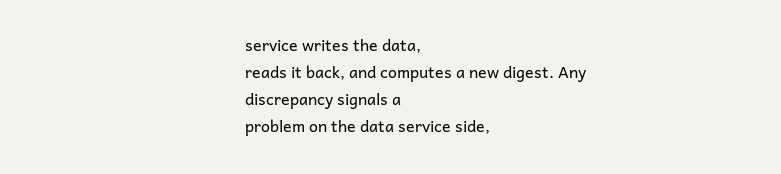service writes the data,
reads it back, and computes a new digest. Any discrepancy signals a
problem on the data service side,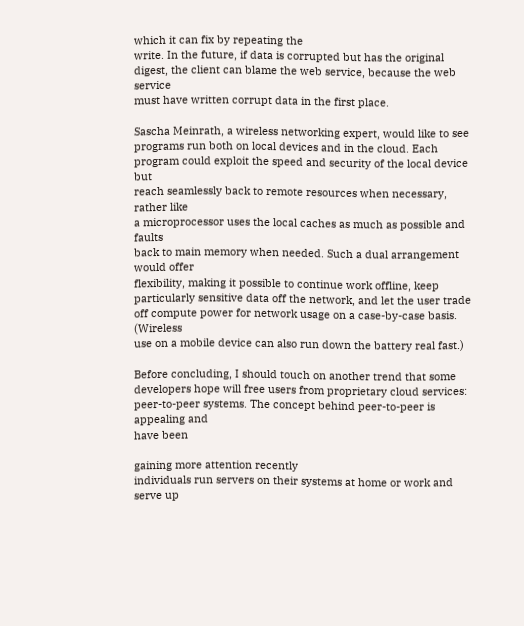which it can fix by repeating the
write. In the future, if data is corrupted but has the original
digest, the client can blame the web service, because the web service
must have written corrupt data in the first place.

Sascha Meinrath, a wireless networking expert, would like to see
programs run both on local devices and in the cloud. Each
program could exploit the speed and security of the local device but
reach seamlessly back to remote resources when necessary, rather like
a microprocessor uses the local caches as much as possible and faults
back to main memory when needed. Such a dual arrangement would offer
flexibility, making it possible to continue work offline, keep
particularly sensitive data off the network, and let the user trade
off compute power for network usage on a case-by-case basis. (Wireless
use on a mobile device can also run down the battery real fast.)

Before concluding, I should touch on another trend that some
developers hope will free users from proprietary cloud services:
peer-to-peer systems. The concept behind peer-to-peer is appealing and
have been

gaining more attention recently
individuals run servers on their systems at home or work and serve up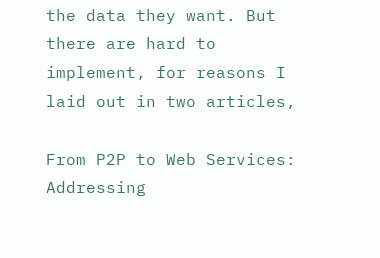the data they want. But there are hard to implement, for reasons I
laid out in two articles,

From P2P to Web Services: Addressing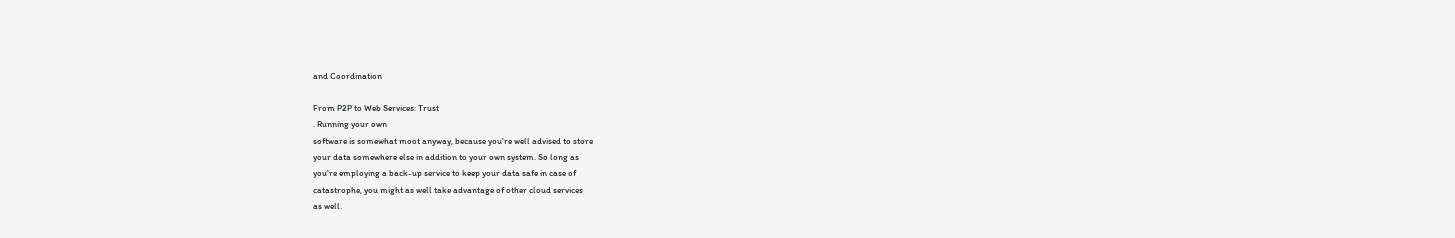and Coordination

From P2P to Web Services: Trust
. Running your own
software is somewhat moot anyway, because you're well advised to store
your data somewhere else in addition to your own system. So long as
you're employing a back-up service to keep your data safe in case of
catastrophe, you might as well take advantage of other cloud services
as well.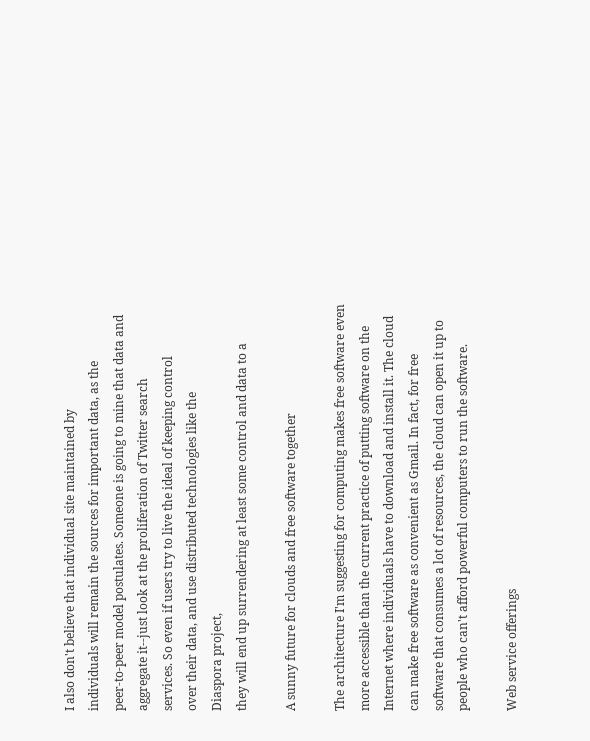I also don't believe that individual site maintained by
individuals will remain the sources for important data, as the
peer-to-peer model postulates. Someone is going to mine that data and
aggregate it--just look at the proliferation of Twitter search
services. So even if users try to live the ideal of keeping control
over their data, and use distributed technologies like the
Diaspora project,
they will end up surrendering at least some control and data to a

A sunny future for clouds and free software together

The architecture I'm suggesting for computing makes free software even
more accessible than the current practice of putting software on the
Internet where individuals have to download and install it. The cloud
can make free software as convenient as Gmail. In fact, for free
software that consumes a lot of resources, the cloud can open it up to
people who can't afford powerful computers to run the software.

Web service offerings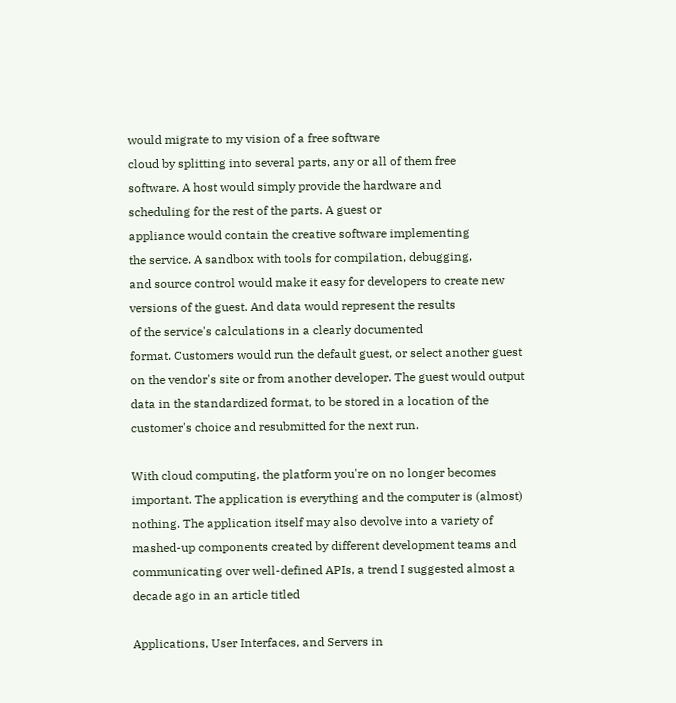would migrate to my vision of a free software
cloud by splitting into several parts, any or all of them free
software. A host would simply provide the hardware and
scheduling for the rest of the parts. A guest or
appliance would contain the creative software implementing
the service. A sandbox with tools for compilation, debugging,
and source control would make it easy for developers to create new
versions of the guest. And data would represent the results
of the service's calculations in a clearly documented
format. Customers would run the default guest, or select another guest
on the vendor's site or from another developer. The guest would output
data in the standardized format, to be stored in a location of the
customer's choice and resubmitted for the next run.

With cloud computing, the platform you're on no longer becomes
important. The application is everything and the computer is (almost)
nothing. The application itself may also devolve into a variety of
mashed-up components created by different development teams and
communicating over well-defined APIs, a trend I suggested almost a
decade ago in an article titled

Applications, User Interfaces, and Servers in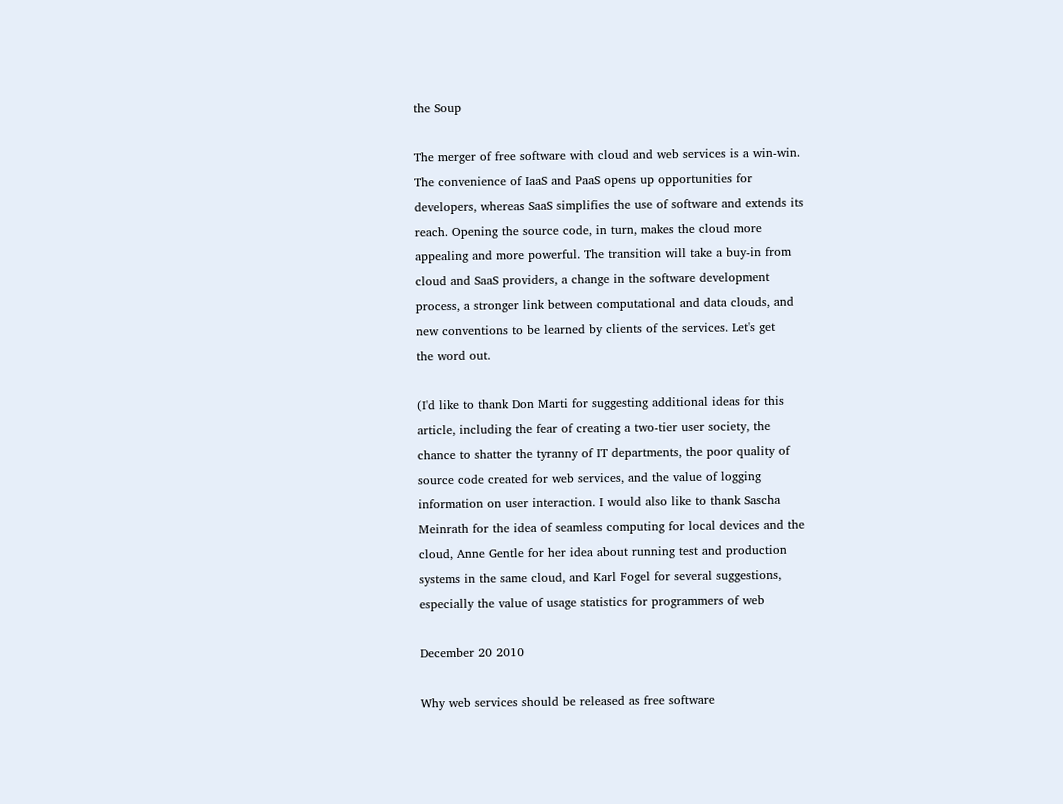the Soup

The merger of free software with cloud and web services is a win-win.
The convenience of IaaS and PaaS opens up opportunities for
developers, whereas SaaS simplifies the use of software and extends its
reach. Opening the source code, in turn, makes the cloud more
appealing and more powerful. The transition will take a buy-in from
cloud and SaaS providers, a change in the software development
process, a stronger link between computational and data clouds, and
new conventions to be learned by clients of the services. Let's get
the word out.

(I'd like to thank Don Marti for suggesting additional ideas for this
article, including the fear of creating a two-tier user society, the
chance to shatter the tyranny of IT departments, the poor quality of
source code created for web services, and the value of logging
information on user interaction. I would also like to thank Sascha
Meinrath for the idea of seamless computing for local devices and the
cloud, Anne Gentle for her idea about running test and production
systems in the same cloud, and Karl Fogel for several suggestions,
especially the value of usage statistics for programmers of web

December 20 2010

Why web services should be released as free software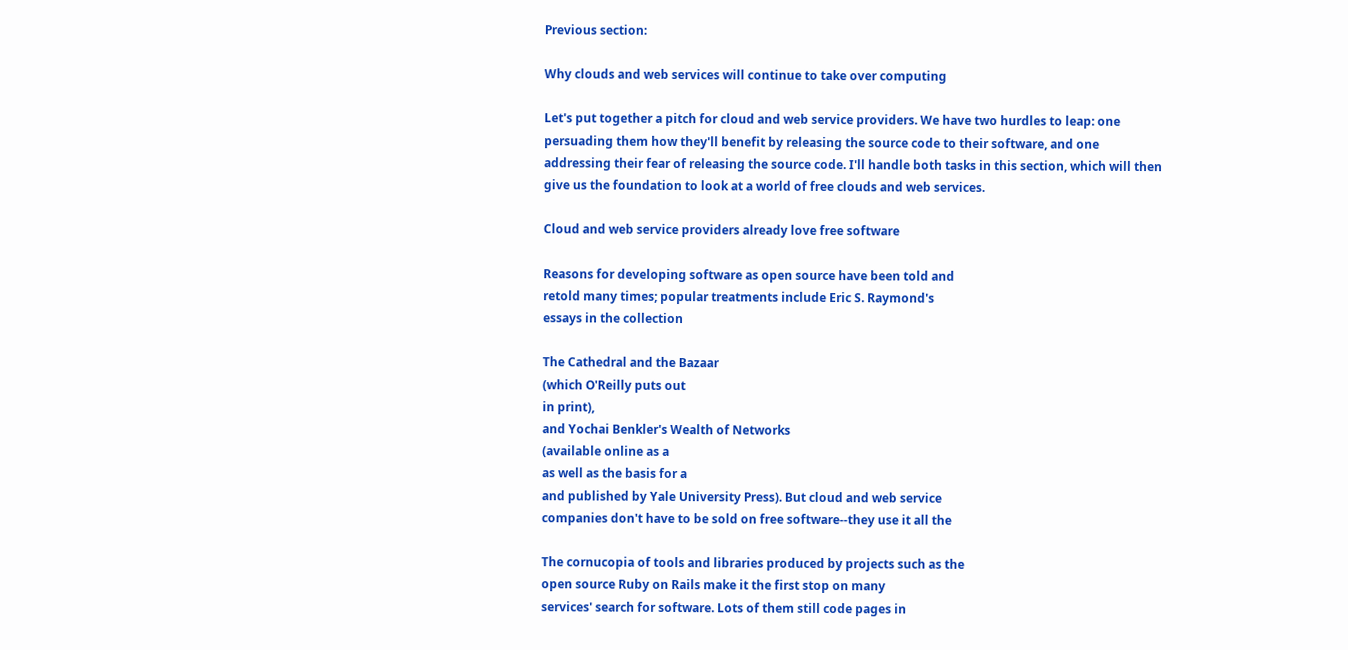Previous section:

Why clouds and web services will continue to take over computing

Let's put together a pitch for cloud and web service providers. We have two hurdles to leap: one persuading them how they'll benefit by releasing the source code to their software, and one addressing their fear of releasing the source code. I'll handle both tasks in this section, which will then give us the foundation to look at a world of free clouds and web services.

Cloud and web service providers already love free software

Reasons for developing software as open source have been told and
retold many times; popular treatments include Eric S. Raymond's
essays in the collection

The Cathedral and the Bazaar
(which O'Reilly puts out
in print),
and Yochai Benkler's Wealth of Networks
(available online as a
as well as the basis for a
and published by Yale University Press). But cloud and web service
companies don't have to be sold on free software--they use it all the

The cornucopia of tools and libraries produced by projects such as the
open source Ruby on Rails make it the first stop on many
services' search for software. Lots of them still code pages in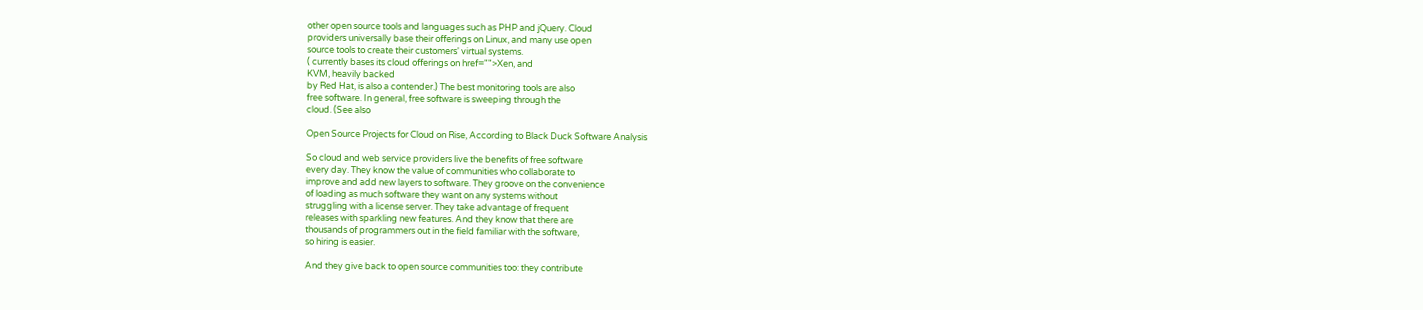other open source tools and languages such as PHP and jQuery. Cloud
providers universally base their offerings on Linux, and many use open
source tools to create their customers' virtual systems.
( currently bases its cloud offerings on href="">Xen, and
KVM, heavily backed
by Red Hat, is also a contender.) The best monitoring tools are also
free software. In general, free software is sweeping through the
cloud. (See also

Open Source Projects for Cloud on Rise, According to Black Duck Software Analysis

So cloud and web service providers live the benefits of free software
every day. They know the value of communities who collaborate to
improve and add new layers to software. They groove on the convenience
of loading as much software they want on any systems without
struggling with a license server. They take advantage of frequent
releases with sparkling new features. And they know that there are
thousands of programmers out in the field familiar with the software,
so hiring is easier.

And they give back to open source communities too: they contribute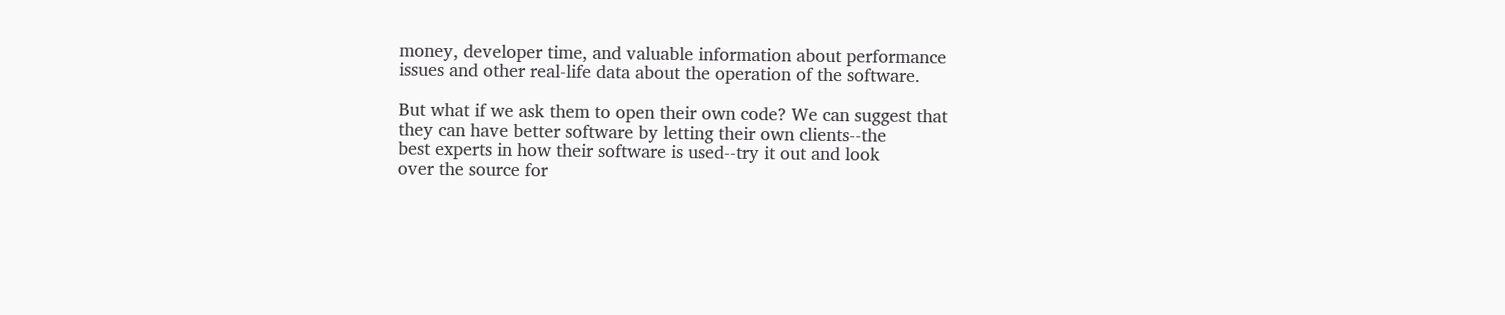money, developer time, and valuable information about performance
issues and other real-life data about the operation of the software.

But what if we ask them to open their own code? We can suggest that
they can have better software by letting their own clients--the
best experts in how their software is used--try it out and look
over the source for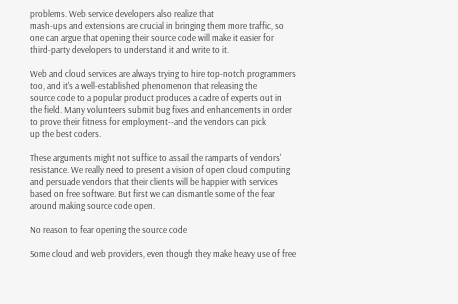problems. Web service developers also realize that
mash-ups and extensions are crucial in bringing them more traffic, so
one can argue that opening their source code will make it easier for
third-party developers to understand it and write to it.

Web and cloud services are always trying to hire top-notch programmers
too, and it's a well-established phenomenon that releasing the
source code to a popular product produces a cadre of experts out in
the field. Many volunteers submit bug fixes and enhancements in order
to prove their fitness for employment--and the vendors can pick
up the best coders.

These arguments might not suffice to assail the ramparts of vendors'
resistance. We really need to present a vision of open cloud computing
and persuade vendors that their clients will be happier with services
based on free software. But first we can dismantle some of the fear
around making source code open.

No reason to fear opening the source code

Some cloud and web providers, even though they make heavy use of free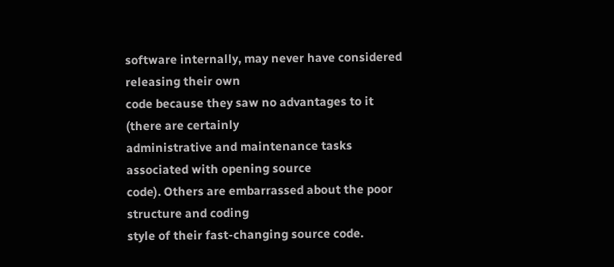software internally, may never have considered releasing their own
code because they saw no advantages to it (there are certainly
administrative and maintenance tasks associated with opening source
code). Others are embarrassed about the poor structure and coding
style of their fast-changing source code.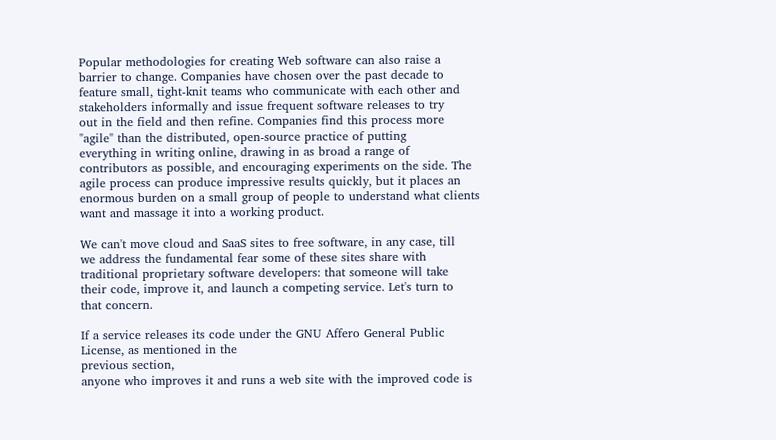Popular methodologies for creating Web software can also raise a
barrier to change. Companies have chosen over the past decade to
feature small, tight-knit teams who communicate with each other and
stakeholders informally and issue frequent software releases to try
out in the field and then refine. Companies find this process more
"agile" than the distributed, open-source practice of putting
everything in writing online, drawing in as broad a range of
contributors as possible, and encouraging experiments on the side. The
agile process can produce impressive results quickly, but it places an
enormous burden on a small group of people to understand what clients
want and massage it into a working product.

We can't move cloud and SaaS sites to free software, in any case, till
we address the fundamental fear some of these sites share with
traditional proprietary software developers: that someone will take
their code, improve it, and launch a competing service. Let's turn to
that concern.

If a service releases its code under the GNU Affero General Public
License, as mentioned in the
previous section,
anyone who improves it and runs a web site with the improved code is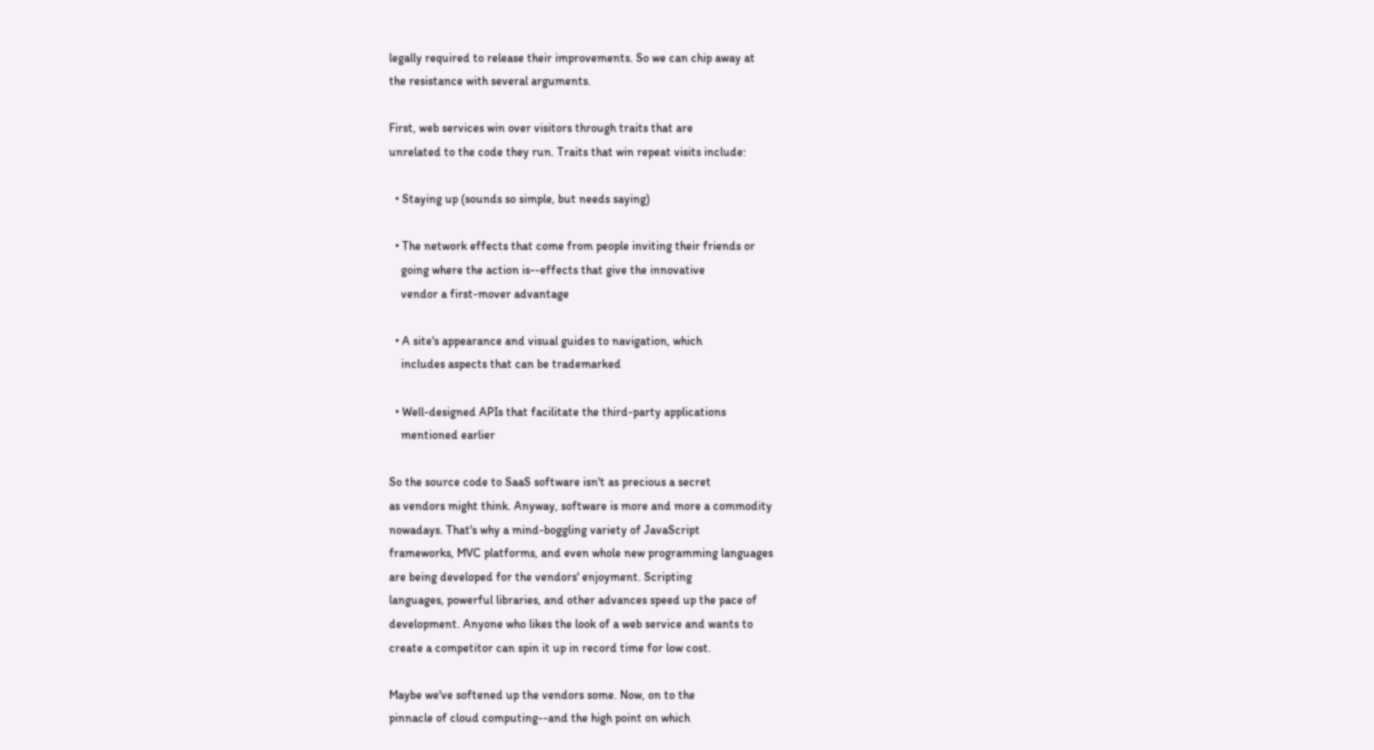legally required to release their improvements. So we can chip away at
the resistance with several arguments.

First, web services win over visitors through traits that are
unrelated to the code they run. Traits that win repeat visits include:

  • Staying up (sounds so simple, but needs saying)

  • The network effects that come from people inviting their friends or
    going where the action is--effects that give the innovative
    vendor a first-mover advantage

  • A site's appearance and visual guides to navigation, which
    includes aspects that can be trademarked

  • Well-designed APIs that facilitate the third-party applications
    mentioned earlier

So the source code to SaaS software isn't as precious a secret
as vendors might think. Anyway, software is more and more a commodity
nowadays. That's why a mind-boggling variety of JavaScript
frameworks, MVC platforms, and even whole new programming languages
are being developed for the vendors' enjoyment. Scripting
languages, powerful libraries, and other advances speed up the pace of
development. Anyone who likes the look of a web service and wants to
create a competitor can spin it up in record time for low cost.

Maybe we've softened up the vendors some. Now, on to the
pinnacle of cloud computing--and the high point on which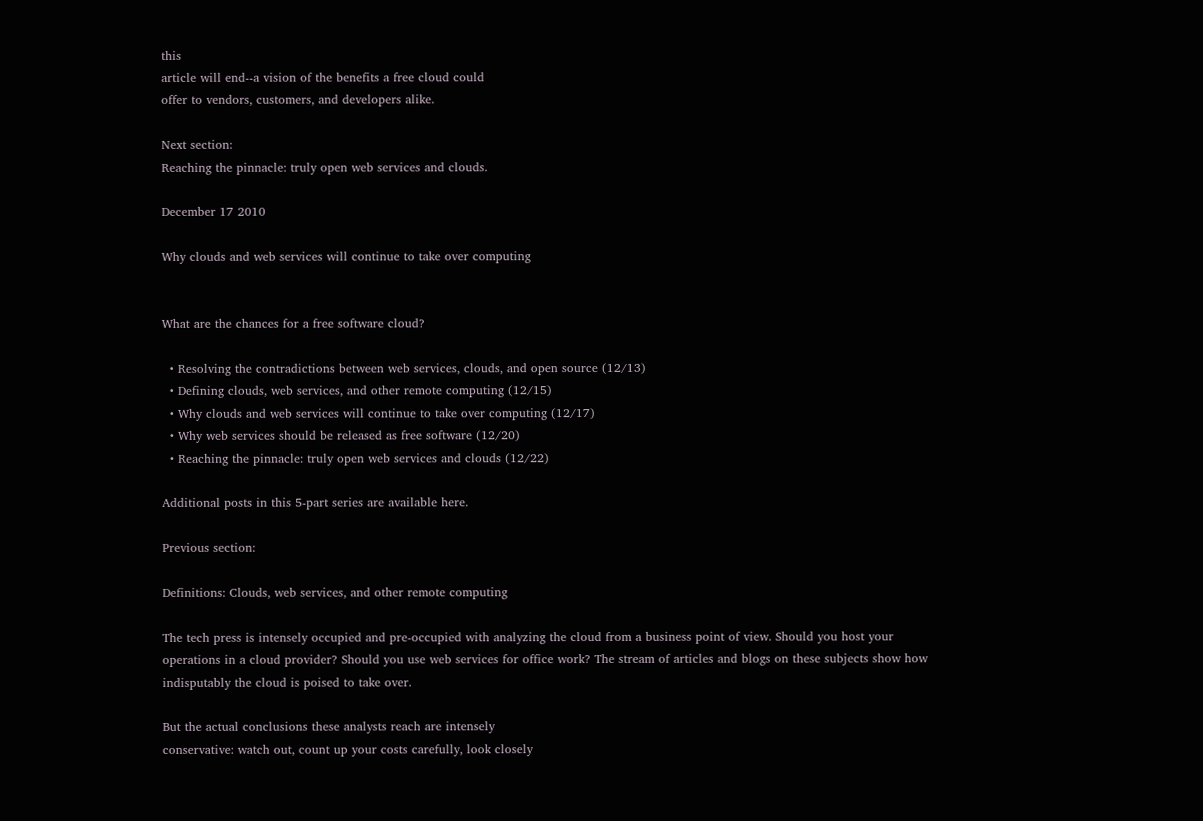this
article will end--a vision of the benefits a free cloud could
offer to vendors, customers, and developers alike.

Next section:
Reaching the pinnacle: truly open web services and clouds.

December 17 2010

Why clouds and web services will continue to take over computing


What are the chances for a free software cloud?

  • Resolving the contradictions between web services, clouds, and open source (12/13)
  • Defining clouds, web services, and other remote computing (12/15)
  • Why clouds and web services will continue to take over computing (12/17)
  • Why web services should be released as free software (12/20)
  • Reaching the pinnacle: truly open web services and clouds (12/22)

Additional posts in this 5-part series are available here.

Previous section:

Definitions: Clouds, web services, and other remote computing

The tech press is intensely occupied and pre-occupied with analyzing the cloud from a business point of view. Should you host your operations in a cloud provider? Should you use web services for office work? The stream of articles and blogs on these subjects show how indisputably the cloud is poised to take over.

But the actual conclusions these analysts reach are intensely
conservative: watch out, count up your costs carefully, look closely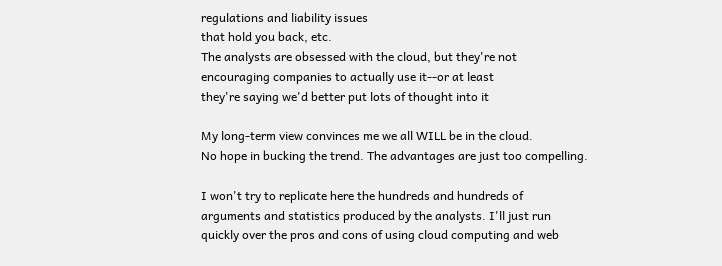regulations and liability issues
that hold you back, etc.
The analysts are obsessed with the cloud, but they're not
encouraging companies to actually use it--or at least
they're saying we'd better put lots of thought into it

My long-term view convinces me we all WILL be in the cloud.
No hope in bucking the trend. The advantages are just too compelling.

I won't try to replicate here the hundreds and hundreds of
arguments and statistics produced by the analysts. I'll just run
quickly over the pros and cons of using cloud computing and web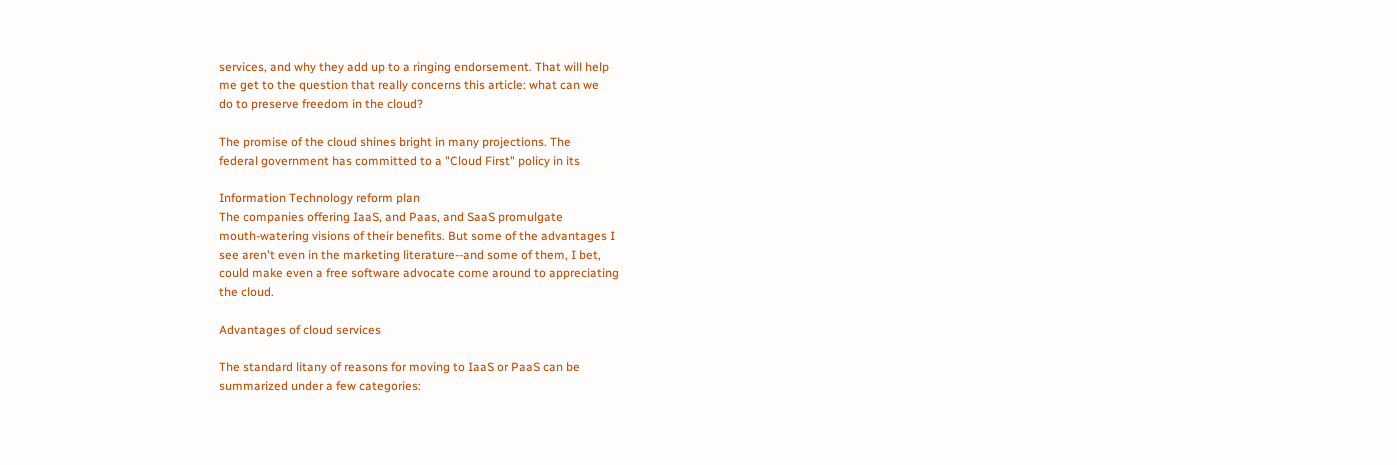services, and why they add up to a ringing endorsement. That will help
me get to the question that really concerns this article: what can we
do to preserve freedom in the cloud?

The promise of the cloud shines bright in many projections. The
federal government has committed to a "Cloud First" policy in its

Information Technology reform plan
The companies offering IaaS, and Paas, and SaaS promulgate
mouth-watering visions of their benefits. But some of the advantages I
see aren't even in the marketing literature--and some of them, I bet,
could make even a free software advocate come around to appreciating
the cloud.

Advantages of cloud services

The standard litany of reasons for moving to IaaS or PaaS can be
summarized under a few categories: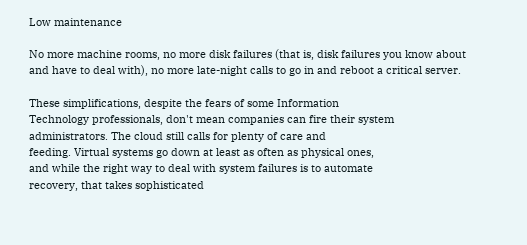Low maintenance

No more machine rooms, no more disk failures (that is, disk failures you know about and have to deal with), no more late-night calls to go in and reboot a critical server.

These simplifications, despite the fears of some Information
Technology professionals, don't mean companies can fire their system
administrators. The cloud still calls for plenty of care and
feeding. Virtual systems go down at least as often as physical ones,
and while the right way to deal with system failures is to automate
recovery, that takes sophisticated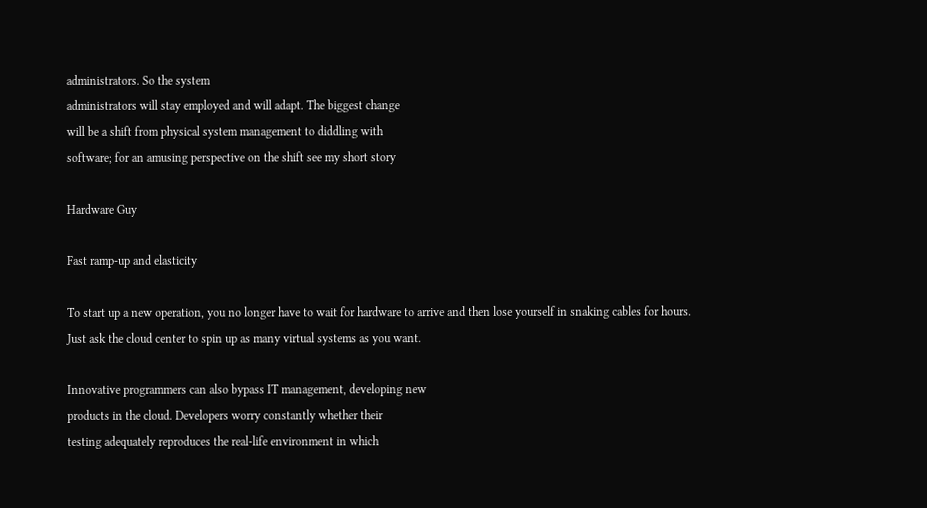administrators. So the system
administrators will stay employed and will adapt. The biggest change
will be a shift from physical system management to diddling with
software; for an amusing perspective on the shift see my short story

Hardware Guy

Fast ramp-up and elasticity

To start up a new operation, you no longer have to wait for hardware to arrive and then lose yourself in snaking cables for hours. Just ask the cloud center to spin up as many virtual systems as you want.

Innovative programmers can also bypass IT management, developing new
products in the cloud. Developers worry constantly whether their
testing adequately reproduces the real-life environment in which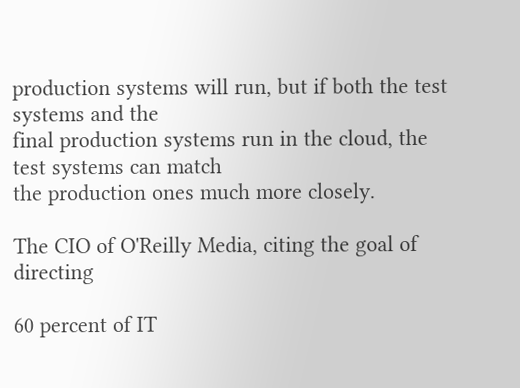production systems will run, but if both the test systems and the
final production systems run in the cloud, the test systems can match
the production ones much more closely.

The CIO of O'Reilly Media, citing the goal of directing

60 percent of IT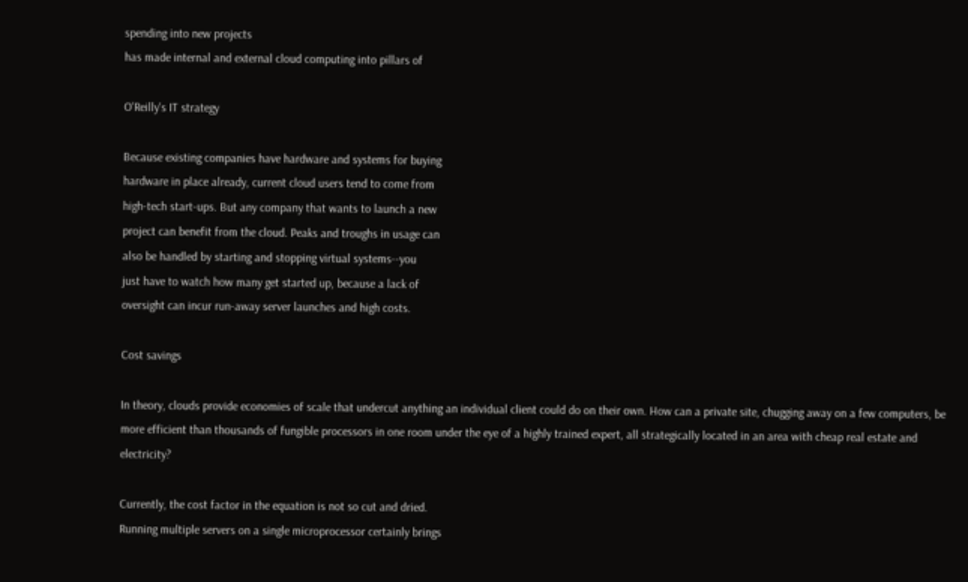spending into new projects
has made internal and external cloud computing into pillars of

O'Reilly's IT strategy

Because existing companies have hardware and systems for buying
hardware in place already, current cloud users tend to come from
high-tech start-ups. But any company that wants to launch a new
project can benefit from the cloud. Peaks and troughs in usage can
also be handled by starting and stopping virtual systems--you
just have to watch how many get started up, because a lack of
oversight can incur run-away server launches and high costs.

Cost savings

In theory, clouds provide economies of scale that undercut anything an individual client could do on their own. How can a private site, chugging away on a few computers, be more efficient than thousands of fungible processors in one room under the eye of a highly trained expert, all strategically located in an area with cheap real estate and electricity?

Currently, the cost factor in the equation is not so cut and dried.
Running multiple servers on a single microprocessor certainly brings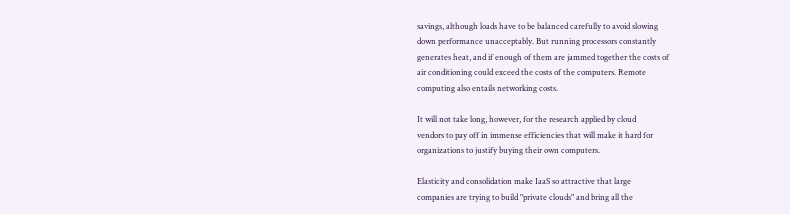savings, although loads have to be balanced carefully to avoid slowing
down performance unacceptably. But running processors constantly
generates heat, and if enough of them are jammed together the costs of
air conditioning could exceed the costs of the computers. Remote
computing also entails networking costs.

It will not take long, however, for the research applied by cloud
vendors to pay off in immense efficiencies that will make it hard for
organizations to justify buying their own computers.

Elasticity and consolidation make IaaS so attractive that large
companies are trying to build "private clouds" and bring all the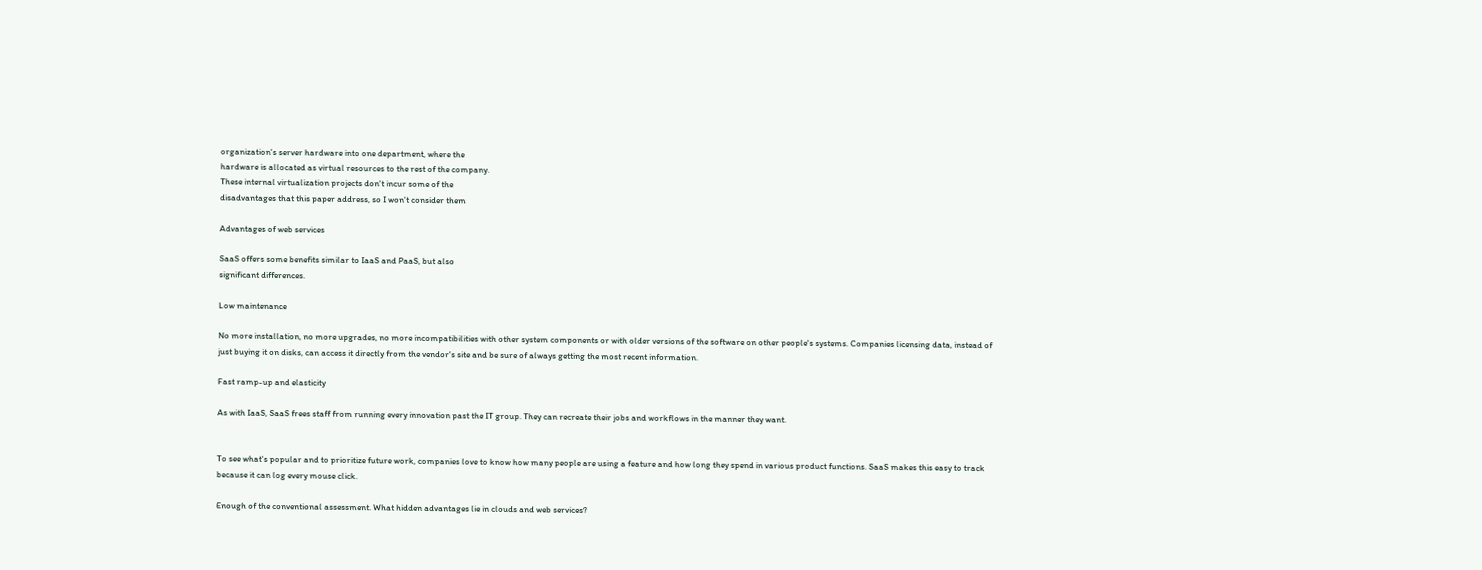organization's server hardware into one department, where the
hardware is allocated as virtual resources to the rest of the company.
These internal virtualization projects don't incur some of the
disadvantages that this paper address, so I won't consider them

Advantages of web services

SaaS offers some benefits similar to IaaS and PaaS, but also
significant differences.

Low maintenance

No more installation, no more upgrades, no more incompatibilities with other system components or with older versions of the software on other people's systems. Companies licensing data, instead of just buying it on disks, can access it directly from the vendor's site and be sure of always getting the most recent information.

Fast ramp-up and elasticity

As with IaaS, SaaS frees staff from running every innovation past the IT group. They can recreate their jobs and workflows in the manner they want.


To see what's popular and to prioritize future work, companies love to know how many people are using a feature and how long they spend in various product functions. SaaS makes this easy to track because it can log every mouse click.

Enough of the conventional assessment. What hidden advantages lie in clouds and web services?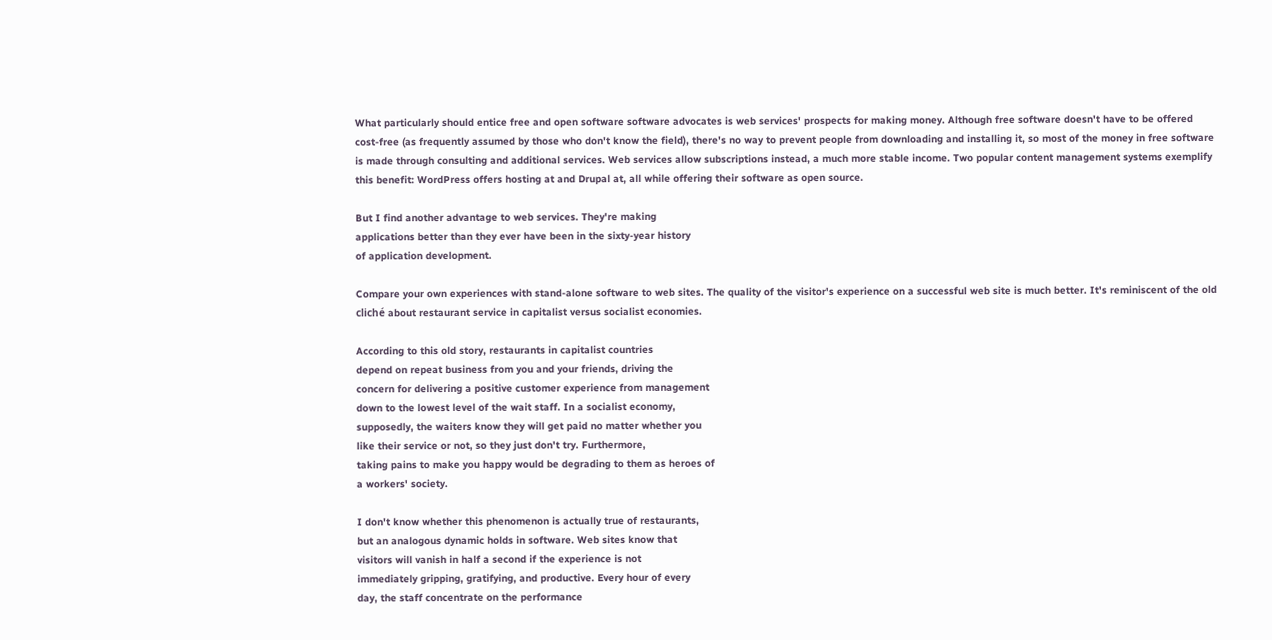What particularly should entice free and open software software advocates is web services' prospects for making money. Although free software doesn't have to be offered cost-free (as frequently assumed by those who don't know the field), there's no way to prevent people from downloading and installing it, so most of the money in free software is made through consulting and additional services. Web services allow subscriptions instead, a much more stable income. Two popular content management systems exemplify this benefit: WordPress offers hosting at and Drupal at, all while offering their software as open source.

But I find another advantage to web services. They're making
applications better than they ever have been in the sixty-year history
of application development.

Compare your own experiences with stand-alone software to web sites. The quality of the visitor's experience on a successful web site is much better. It's reminiscent of the old cliché about restaurant service in capitalist versus socialist economies.

According to this old story, restaurants in capitalist countries
depend on repeat business from you and your friends, driving the
concern for delivering a positive customer experience from management
down to the lowest level of the wait staff. In a socialist economy,
supposedly, the waiters know they will get paid no matter whether you
like their service or not, so they just don't try. Furthermore,
taking pains to make you happy would be degrading to them as heroes of
a workers' society.

I don't know whether this phenomenon is actually true of restaurants,
but an analogous dynamic holds in software. Web sites know that
visitors will vanish in half a second if the experience is not
immediately gripping, gratifying, and productive. Every hour of every
day, the staff concentrate on the performance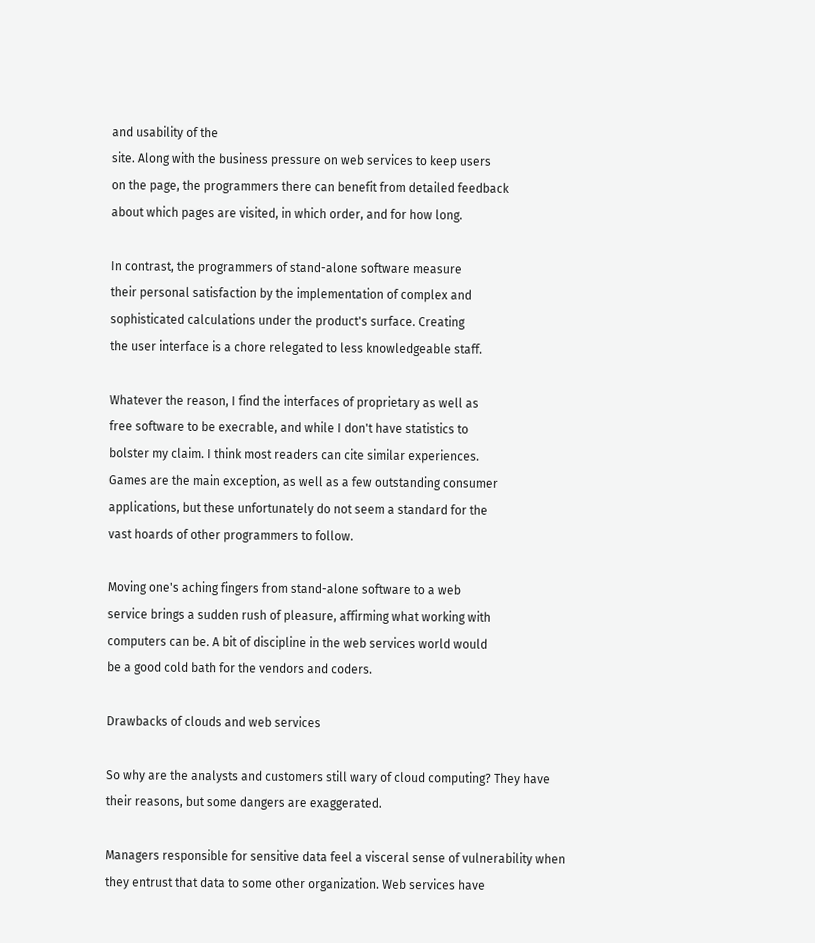and usability of the
site. Along with the business pressure on web services to keep users
on the page, the programmers there can benefit from detailed feedback
about which pages are visited, in which order, and for how long.

In contrast, the programmers of stand-alone software measure
their personal satisfaction by the implementation of complex and
sophisticated calculations under the product's surface. Creating
the user interface is a chore relegated to less knowledgeable staff.

Whatever the reason, I find the interfaces of proprietary as well as
free software to be execrable, and while I don't have statistics to
bolster my claim. I think most readers can cite similar experiences.
Games are the main exception, as well as a few outstanding consumer
applications, but these unfortunately do not seem a standard for the
vast hoards of other programmers to follow.

Moving one's aching fingers from stand-alone software to a web
service brings a sudden rush of pleasure, affirming what working with
computers can be. A bit of discipline in the web services world would
be a good cold bath for the vendors and coders.

Drawbacks of clouds and web services

So why are the analysts and customers still wary of cloud computing? They have their reasons, but some dangers are exaggerated.

Managers responsible for sensitive data feel a visceral sense of vulnerability when they entrust that data to some other organization. Web services have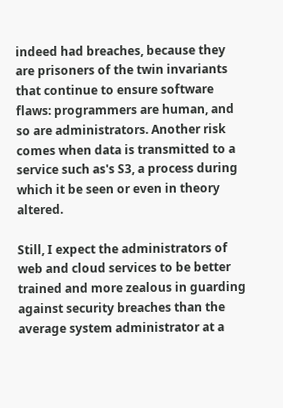indeed had breaches, because they are prisoners of the twin invariants that continue to ensure software flaws: programmers are human, and so are administrators. Another risk comes when data is transmitted to a service such as's S3, a process during which it be seen or even in theory altered.

Still, I expect the administrators of web and cloud services to be better trained and more zealous in guarding against security breaches than the average system administrator at a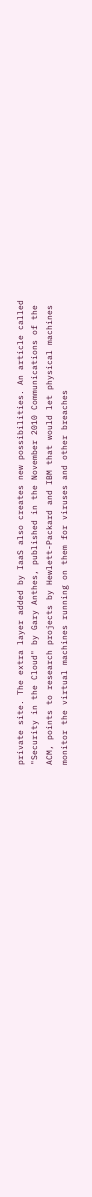private site. The extra layer added by IaaS also creates new possibilities. An article called "Security in the Cloud" by Gary Anthes, published in the November 2010 Communications of the ACM, points to research projects by Hewlett-Packard and IBM that would let physical machines monitor the virtual machines running on them for viruses and other breaches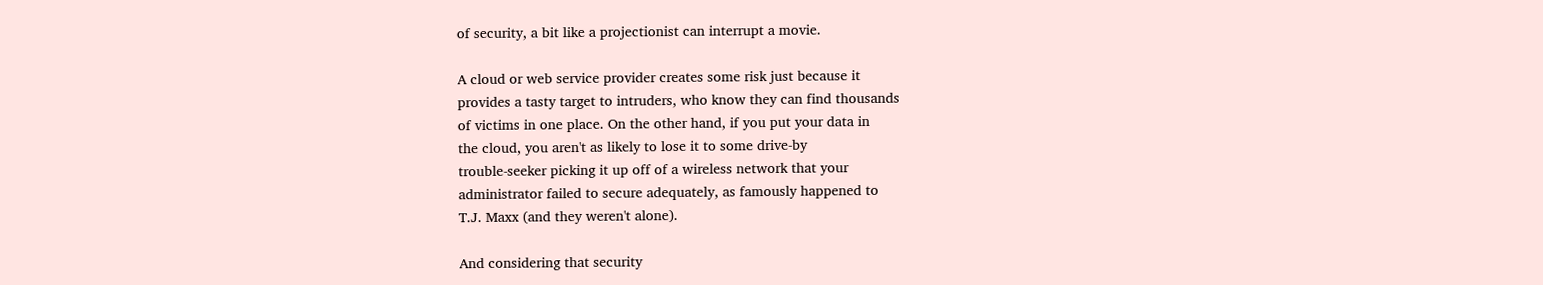of security, a bit like a projectionist can interrupt a movie.

A cloud or web service provider creates some risk just because it
provides a tasty target to intruders, who know they can find thousands
of victims in one place. On the other hand, if you put your data in
the cloud, you aren't as likely to lose it to some drive-by
trouble-seeker picking it up off of a wireless network that your
administrator failed to secure adequately, as famously happened to
T.J. Maxx (and they weren't alone).

And considering that security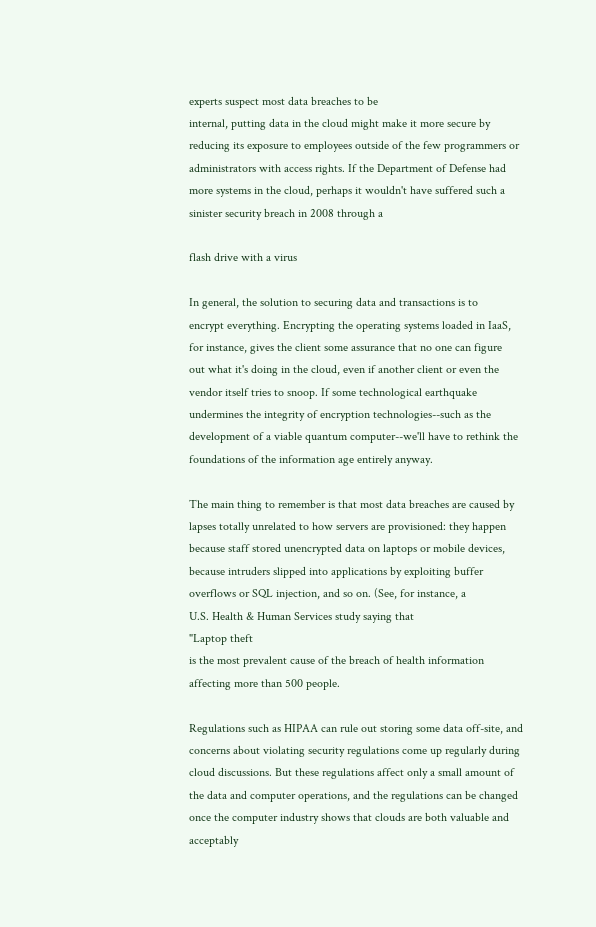experts suspect most data breaches to be
internal, putting data in the cloud might make it more secure by
reducing its exposure to employees outside of the few programmers or
administrators with access rights. If the Department of Defense had
more systems in the cloud, perhaps it wouldn't have suffered such a
sinister security breach in 2008 through a

flash drive with a virus

In general, the solution to securing data and transactions is to
encrypt everything. Encrypting the operating systems loaded in IaaS,
for instance, gives the client some assurance that no one can figure
out what it's doing in the cloud, even if another client or even the
vendor itself tries to snoop. If some technological earthquake
undermines the integrity of encryption technologies--such as the
development of a viable quantum computer--we'll have to rethink the
foundations of the information age entirely anyway.

The main thing to remember is that most data breaches are caused by
lapses totally unrelated to how servers are provisioned: they happen
because staff stored unencrypted data on laptops or mobile devices,
because intruders slipped into applications by exploiting buffer
overflows or SQL injection, and so on. (See, for instance, a
U.S. Health & Human Services study saying that
"Laptop theft
is the most prevalent cause of the breach of health information
affecting more than 500 people.

Regulations such as HIPAA can rule out storing some data off-site, and
concerns about violating security regulations come up regularly during
cloud discussions. But these regulations affect only a small amount of
the data and computer operations, and the regulations can be changed
once the computer industry shows that clouds are both valuable and
acceptably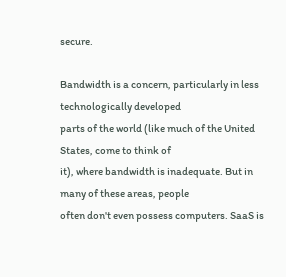secure.

Bandwidth is a concern, particularly in less technologically developed
parts of the world (like much of the United States, come to think of
it), where bandwidth is inadequate. But in many of these areas, people
often don't even possess computers. SaaS is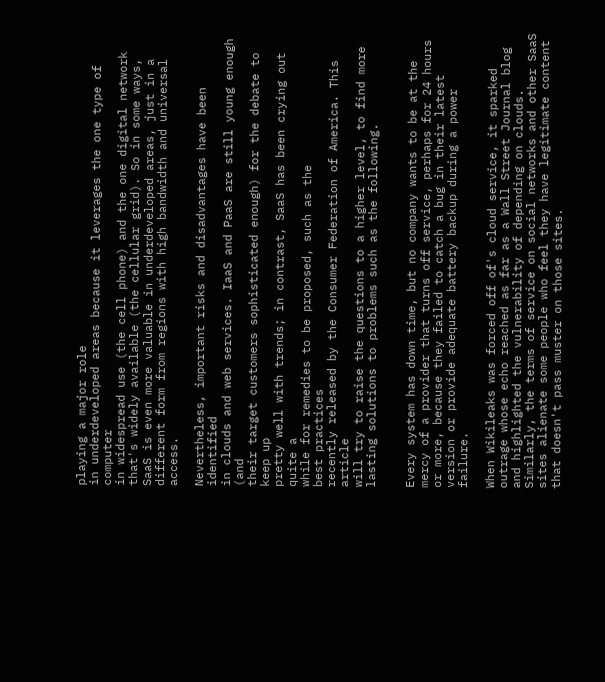playing a major role
in underdeveloped areas because it leverages the one type of computer
in widespread use (the cell phone) and the one digital network
that's widely available (the cellular grid). So in some ways,
SaaS is even more valuable in underdeveloped areas, just in a
different form from regions with high bandwidth and universal access.

Nevertheless, important risks and disadvantages have been identified
in clouds and web services. IaaS and PaaS are still young enough (and
their target customers sophisticated enough) for the debate to keep up
pretty well with trends; in contrast, SaaS has been crying out quite a
while for remedies to be proposed, such as the
best practices
recently released by the Consumer Federation of America. This article
will try to raise the questions to a higher level, to find more
lasting solutions to problems such as the following.


Every system has down time, but no company wants to be at the mercy of a provider that turns off service, perhaps for 24 hours or more, because they failed to catch a bug in their latest version or provide adequate battery backup during a power failure.

When Wikileaks was forced off of's cloud service, it sparked outrage whose echo reached as far as a Wall Street Journal blog and highlighted the vulnerability of depending on clouds. Similarly, the terms of service on social networks and other SaaS sites alienate some people who feel they have legitimate content that doesn't pass muster on those sites.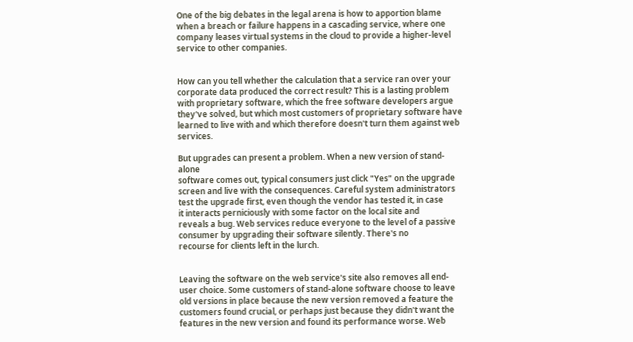One of the big debates in the legal arena is how to apportion blame when a breach or failure happens in a cascading service, where one company leases virtual systems in the cloud to provide a higher-level service to other companies.


How can you tell whether the calculation that a service ran over your corporate data produced the correct result? This is a lasting problem with proprietary software, which the free software developers argue they've solved, but which most customers of proprietary software have learned to live with and which therefore doesn't turn them against web services.

But upgrades can present a problem. When a new version of stand-alone
software comes out, typical consumers just click "Yes" on the upgrade
screen and live with the consequences. Careful system administrators
test the upgrade first, even though the vendor has tested it, in case
it interacts perniciously with some factor on the local site and
reveals a bug. Web services reduce everyone to the level of a passive
consumer by upgrading their software silently. There's no
recourse for clients left in the lurch.


Leaving the software on the web service's site also removes all end-user choice. Some customers of stand-alone software choose to leave old versions in place because the new version removed a feature the customers found crucial, or perhaps just because they didn't want the features in the new version and found its performance worse. Web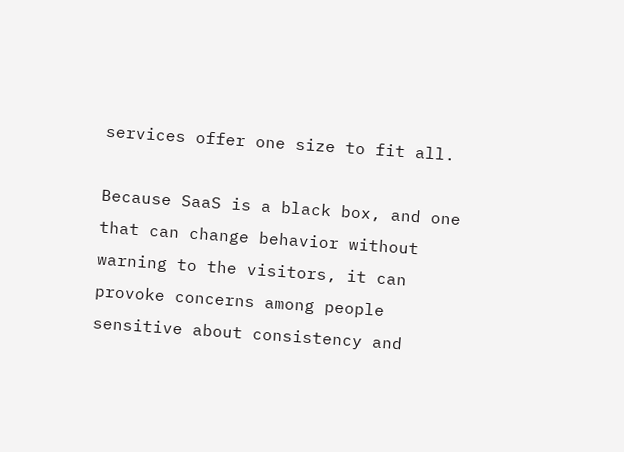services offer one size to fit all.

Because SaaS is a black box, and one that can change behavior without
warning to the visitors, it can provoke concerns among people
sensitive about consistency and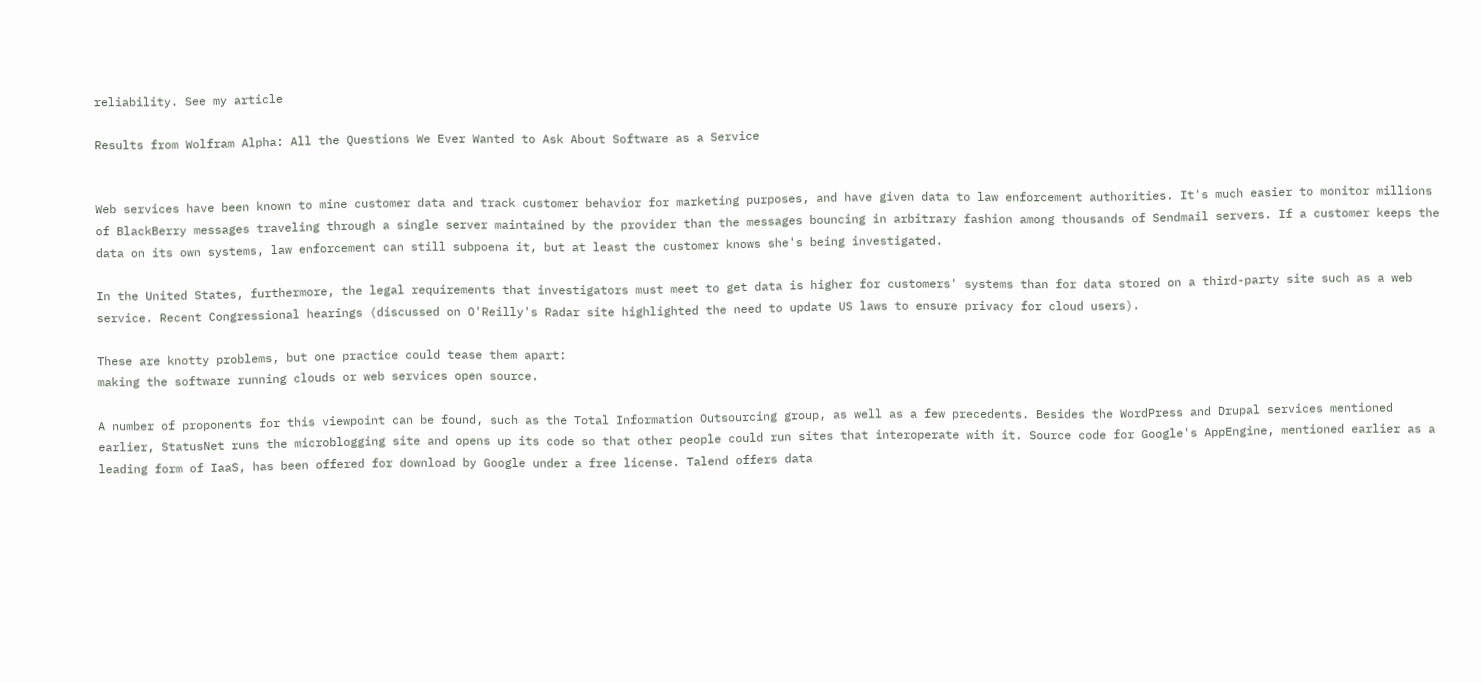reliability. See my article

Results from Wolfram Alpha: All the Questions We Ever Wanted to Ask About Software as a Service


Web services have been known to mine customer data and track customer behavior for marketing purposes, and have given data to law enforcement authorities. It's much easier to monitor millions of BlackBerry messages traveling through a single server maintained by the provider than the messages bouncing in arbitrary fashion among thousands of Sendmail servers. If a customer keeps the data on its own systems, law enforcement can still subpoena it, but at least the customer knows she's being investigated.

In the United States, furthermore, the legal requirements that investigators must meet to get data is higher for customers' systems than for data stored on a third-party site such as a web service. Recent Congressional hearings (discussed on O'Reilly's Radar site highlighted the need to update US laws to ensure privacy for cloud users).

These are knotty problems, but one practice could tease them apart:
making the software running clouds or web services open source.

A number of proponents for this viewpoint can be found, such as the Total Information Outsourcing group, as well as a few precedents. Besides the WordPress and Drupal services mentioned earlier, StatusNet runs the microblogging site and opens up its code so that other people could run sites that interoperate with it. Source code for Google's AppEngine, mentioned earlier as a leading form of IaaS, has been offered for download by Google under a free license. Talend offers data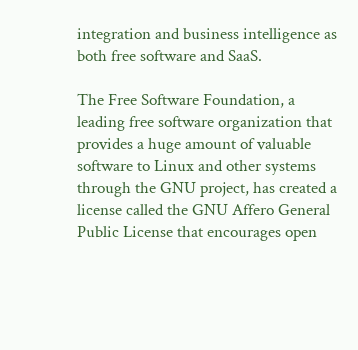integration and business intelligence as both free software and SaaS.

The Free Software Foundation, a leading free software organization that provides a huge amount of valuable software to Linux and other systems through the GNU project, has created a license called the GNU Affero General Public License that encourages open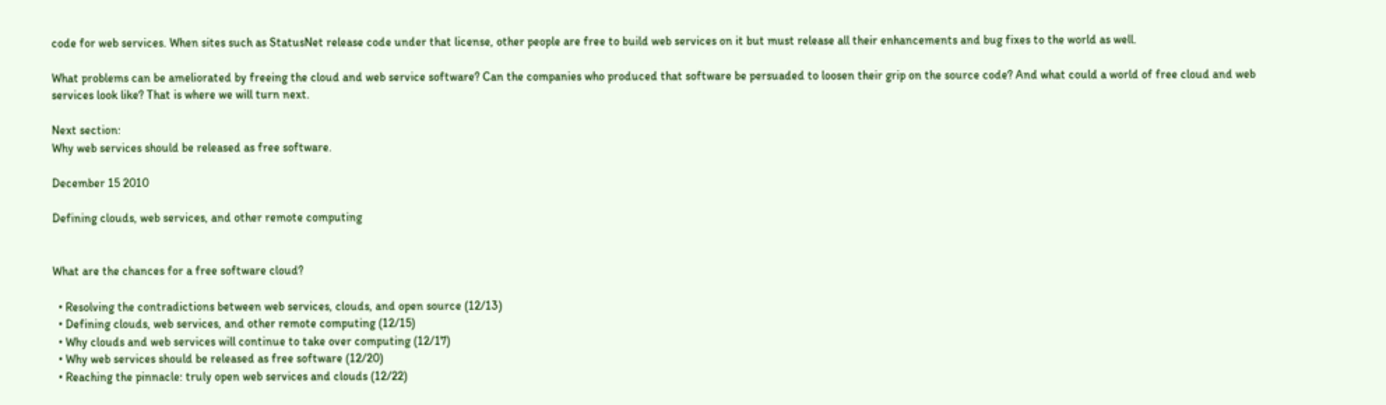code for web services. When sites such as StatusNet release code under that license, other people are free to build web services on it but must release all their enhancements and bug fixes to the world as well.

What problems can be ameliorated by freeing the cloud and web service software? Can the companies who produced that software be persuaded to loosen their grip on the source code? And what could a world of free cloud and web services look like? That is where we will turn next.

Next section:
Why web services should be released as free software.

December 15 2010

Defining clouds, web services, and other remote computing


What are the chances for a free software cloud?

  • Resolving the contradictions between web services, clouds, and open source (12/13)
  • Defining clouds, web services, and other remote computing (12/15)
  • Why clouds and web services will continue to take over computing (12/17)
  • Why web services should be released as free software (12/20)
  • Reaching the pinnacle: truly open web services and clouds (12/22)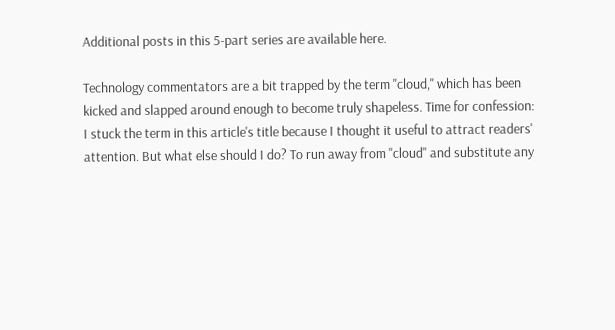Additional posts in this 5-part series are available here.

Technology commentators are a bit trapped by the term "cloud," which has been kicked and slapped around enough to become truly shapeless. Time for confession: I stuck the term in this article's title because I thought it useful to attract readers' attention. But what else should I do? To run away from "cloud" and substitute any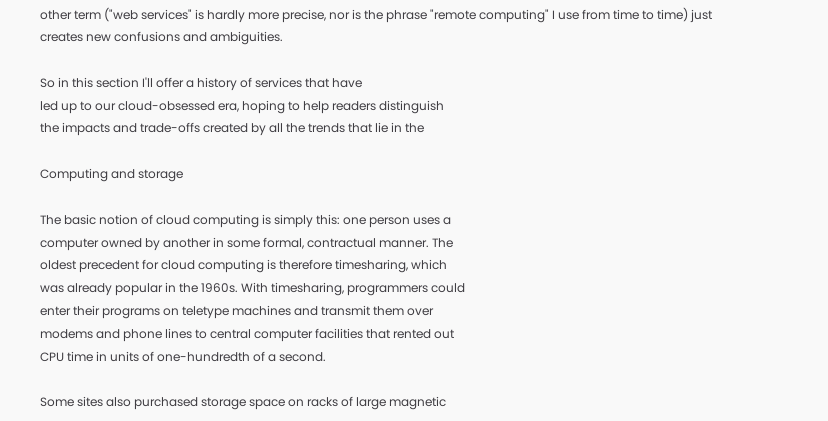other term ("web services" is hardly more precise, nor is the phrase "remote computing" I use from time to time) just creates new confusions and ambiguities.

So in this section I'll offer a history of services that have
led up to our cloud-obsessed era, hoping to help readers distinguish
the impacts and trade-offs created by all the trends that lie in the

Computing and storage

The basic notion of cloud computing is simply this: one person uses a
computer owned by another in some formal, contractual manner. The
oldest precedent for cloud computing is therefore timesharing, which
was already popular in the 1960s. With timesharing, programmers could
enter their programs on teletype machines and transmit them over
modems and phone lines to central computer facilities that rented out
CPU time in units of one-hundredth of a second.

Some sites also purchased storage space on racks of large magnetic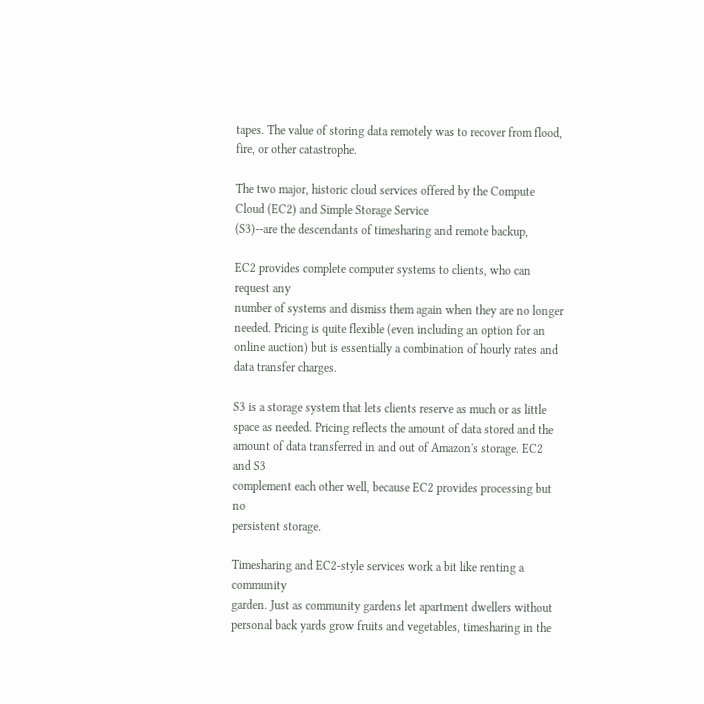tapes. The value of storing data remotely was to recover from flood,
fire, or other catastrophe.

The two major, historic cloud services offered by the Compute Cloud (EC2) and Simple Storage Service
(S3)--are the descendants of timesharing and remote backup,

EC2 provides complete computer systems to clients, who can request any
number of systems and dismiss them again when they are no longer
needed. Pricing is quite flexible (even including an option for an
online auction) but is essentially a combination of hourly rates and
data transfer charges.

S3 is a storage system that lets clients reserve as much or as little
space as needed. Pricing reflects the amount of data stored and the
amount of data transferred in and out of Amazon's storage. EC2 and S3
complement each other well, because EC2 provides processing but no
persistent storage.

Timesharing and EC2-style services work a bit like renting a community
garden. Just as community gardens let apartment dwellers without
personal back yards grow fruits and vegetables, timesharing in the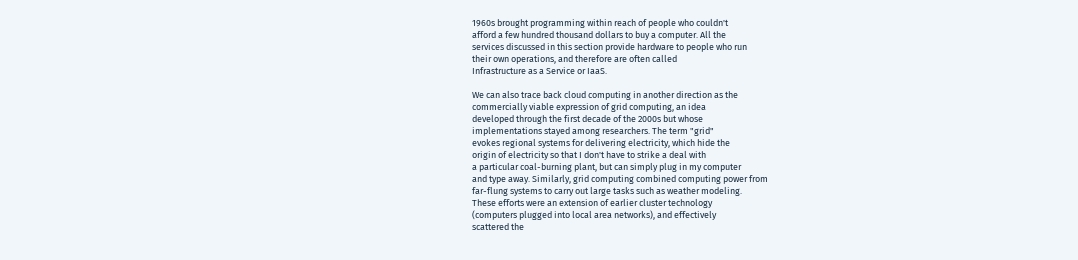1960s brought programming within reach of people who couldn't
afford a few hundred thousand dollars to buy a computer. All the
services discussed in this section provide hardware to people who run
their own operations, and therefore are often called
Infrastructure as a Service or IaaS.

We can also trace back cloud computing in another direction as the
commercially viable expression of grid computing, an idea
developed through the first decade of the 2000s but whose
implementations stayed among researchers. The term "grid"
evokes regional systems for delivering electricity, which hide the
origin of electricity so that I don't have to strike a deal with
a particular coal-burning plant, but can simply plug in my computer
and type away. Similarly, grid computing combined computing power from
far-flung systems to carry out large tasks such as weather modeling.
These efforts were an extension of earlier cluster technology
(computers plugged into local area networks), and effectively
scattered the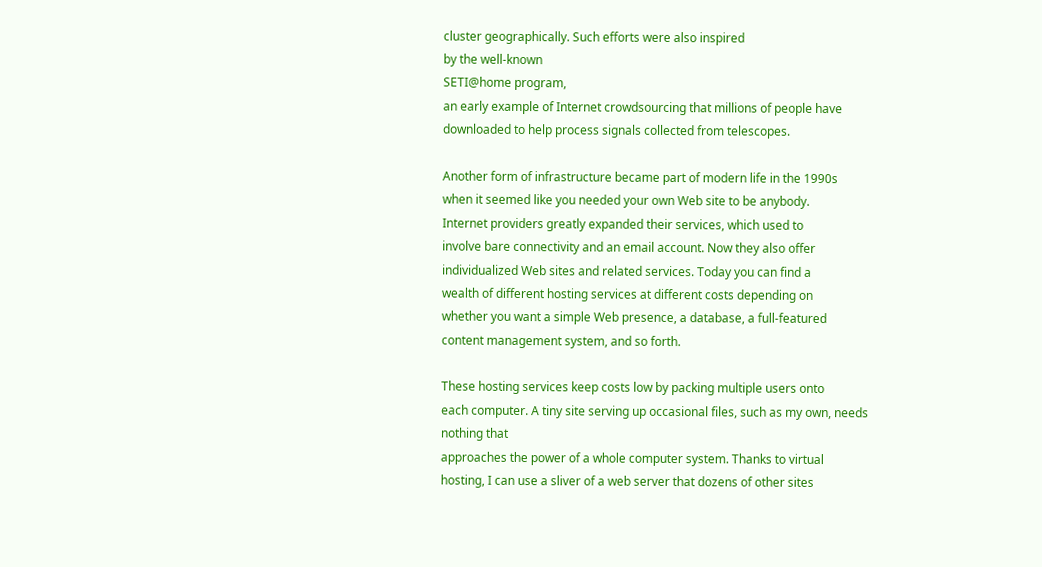cluster geographically. Such efforts were also inspired
by the well-known
SETI@home program,
an early example of Internet crowdsourcing that millions of people have
downloaded to help process signals collected from telescopes.

Another form of infrastructure became part of modern life in the 1990s
when it seemed like you needed your own Web site to be anybody.
Internet providers greatly expanded their services, which used to
involve bare connectivity and an email account. Now they also offer
individualized Web sites and related services. Today you can find a
wealth of different hosting services at different costs depending on
whether you want a simple Web presence, a database, a full-featured
content management system, and so forth.

These hosting services keep costs low by packing multiple users onto
each computer. A tiny site serving up occasional files, such as my own, needs nothing that
approaches the power of a whole computer system. Thanks to virtual
hosting, I can use a sliver of a web server that dozens of other sites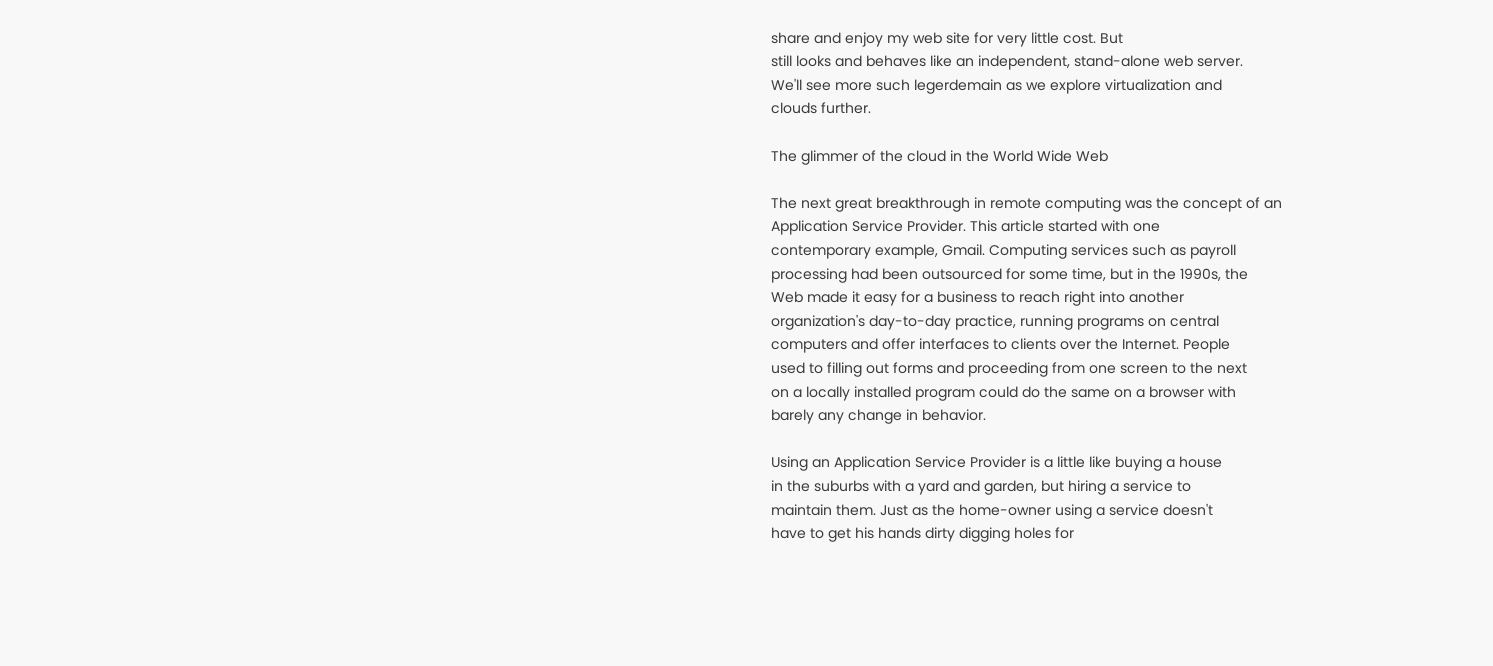share and enjoy my web site for very little cost. But
still looks and behaves like an independent, stand-alone web server.
We'll see more such legerdemain as we explore virtualization and
clouds further.

The glimmer of the cloud in the World Wide Web

The next great breakthrough in remote computing was the concept of an
Application Service Provider. This article started with one
contemporary example, Gmail. Computing services such as payroll
processing had been outsourced for some time, but in the 1990s, the
Web made it easy for a business to reach right into another
organization's day-to-day practice, running programs on central
computers and offer interfaces to clients over the Internet. People
used to filling out forms and proceeding from one screen to the next
on a locally installed program could do the same on a browser with
barely any change in behavior.

Using an Application Service Provider is a little like buying a house
in the suburbs with a yard and garden, but hiring a service to
maintain them. Just as the home-owner using a service doesn't
have to get his hands dirty digging holes for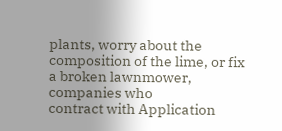plants, worry about the
composition of the lime, or fix a broken lawnmower, companies who
contract with Application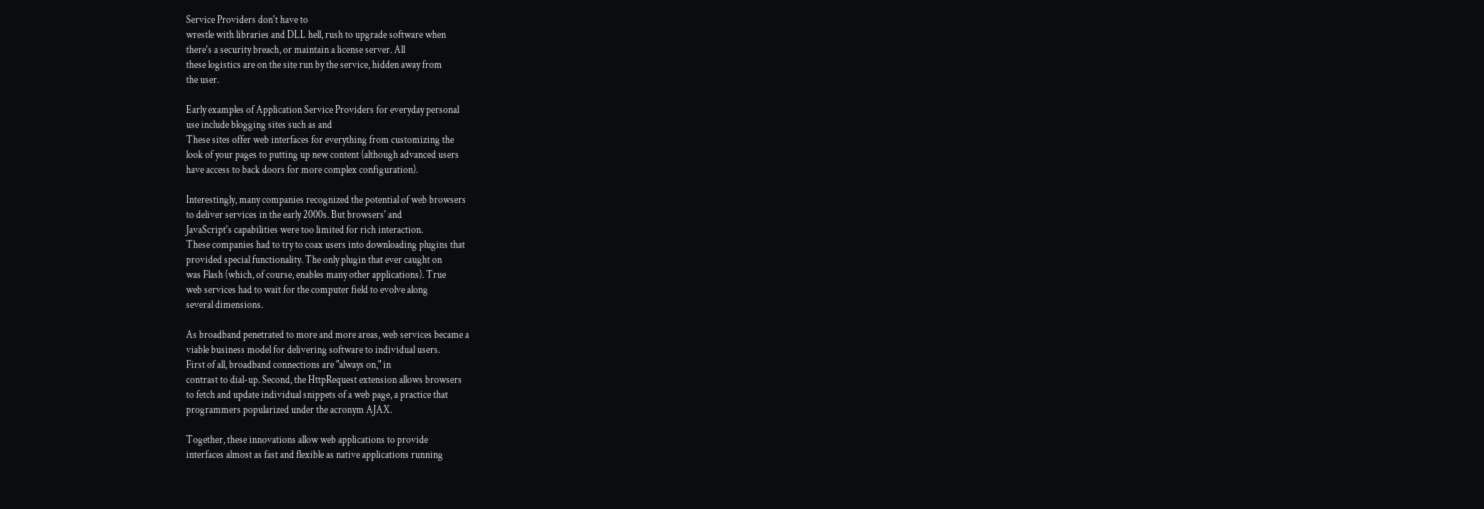Service Providers don't have to
wrestle with libraries and DLL hell, rush to upgrade software when
there's a security breach, or maintain a license server. All
these logistics are on the site run by the service, hidden away from
the user.

Early examples of Application Service Providers for everyday personal
use include blogging sites such as and
These sites offer web interfaces for everything from customizing the
look of your pages to putting up new content (although advanced users
have access to back doors for more complex configuration).

Interestingly, many companies recognized the potential of web browsers
to deliver services in the early 2000s. But browsers' and
JavaScript's capabilities were too limited for rich interaction.
These companies had to try to coax users into downloading plugins that
provided special functionality. The only plugin that ever caught on
was Flash (which, of course, enables many other applications). True
web services had to wait for the computer field to evolve along
several dimensions.

As broadband penetrated to more and more areas, web services became a
viable business model for delivering software to individual users.
First of all, broadband connections are "always on," in
contrast to dial-up. Second, the HttpRequest extension allows browsers
to fetch and update individual snippets of a web page, a practice that
programmers popularized under the acronym AJAX.

Together, these innovations allow web applications to provide
interfaces almost as fast and flexible as native applications running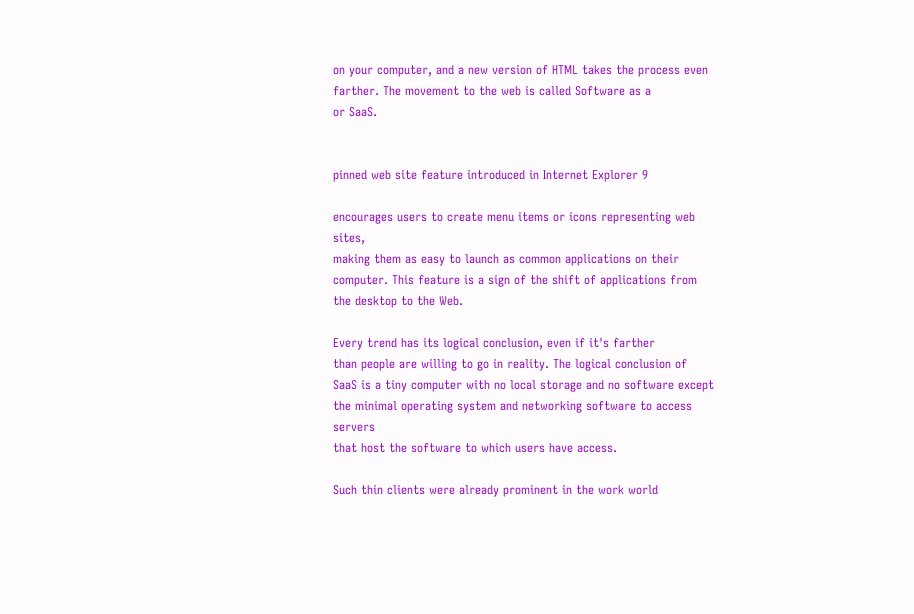on your computer, and a new version of HTML takes the process even
farther. The movement to the web is called Software as a
or SaaS.


pinned web site feature introduced in Internet Explorer 9

encourages users to create menu items or icons representing web sites,
making them as easy to launch as common applications on their
computer. This feature is a sign of the shift of applications from
the desktop to the Web.

Every trend has its logical conclusion, even if it's farther
than people are willing to go in reality. The logical conclusion of
SaaS is a tiny computer with no local storage and no software except
the minimal operating system and networking software to access servers
that host the software to which users have access.

Such thin clients were already prominent in the work world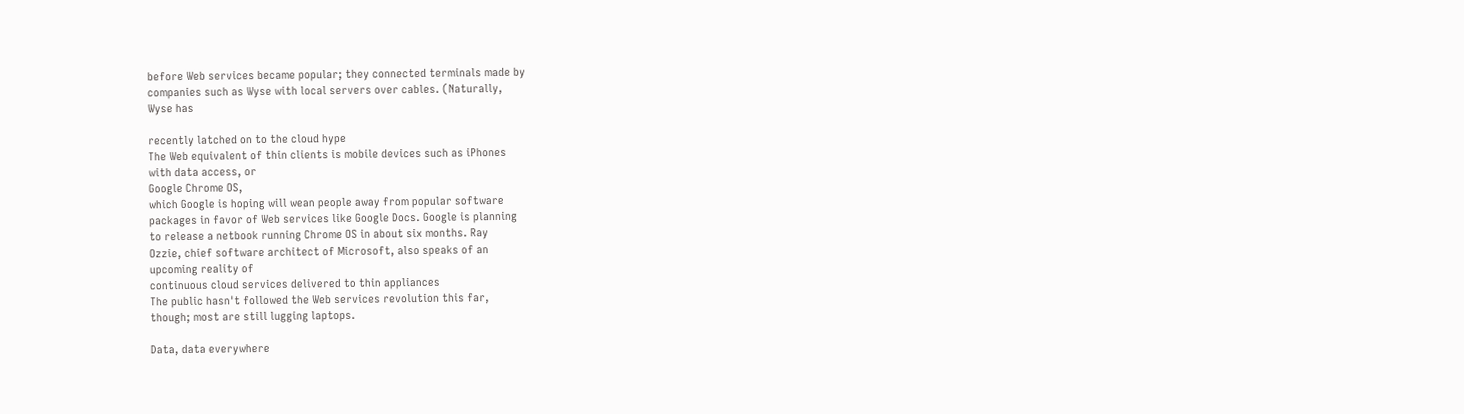before Web services became popular; they connected terminals made by
companies such as Wyse with local servers over cables. (Naturally,
Wyse has

recently latched on to the cloud hype
The Web equivalent of thin clients is mobile devices such as iPhones
with data access, or
Google Chrome OS,
which Google is hoping will wean people away from popular software
packages in favor of Web services like Google Docs. Google is planning
to release a netbook running Chrome OS in about six months. Ray
Ozzie, chief software architect of Microsoft, also speaks of an
upcoming reality of
continuous cloud services delivered to thin appliances
The public hasn't followed the Web services revolution this far,
though; most are still lugging laptops.

Data, data everywhere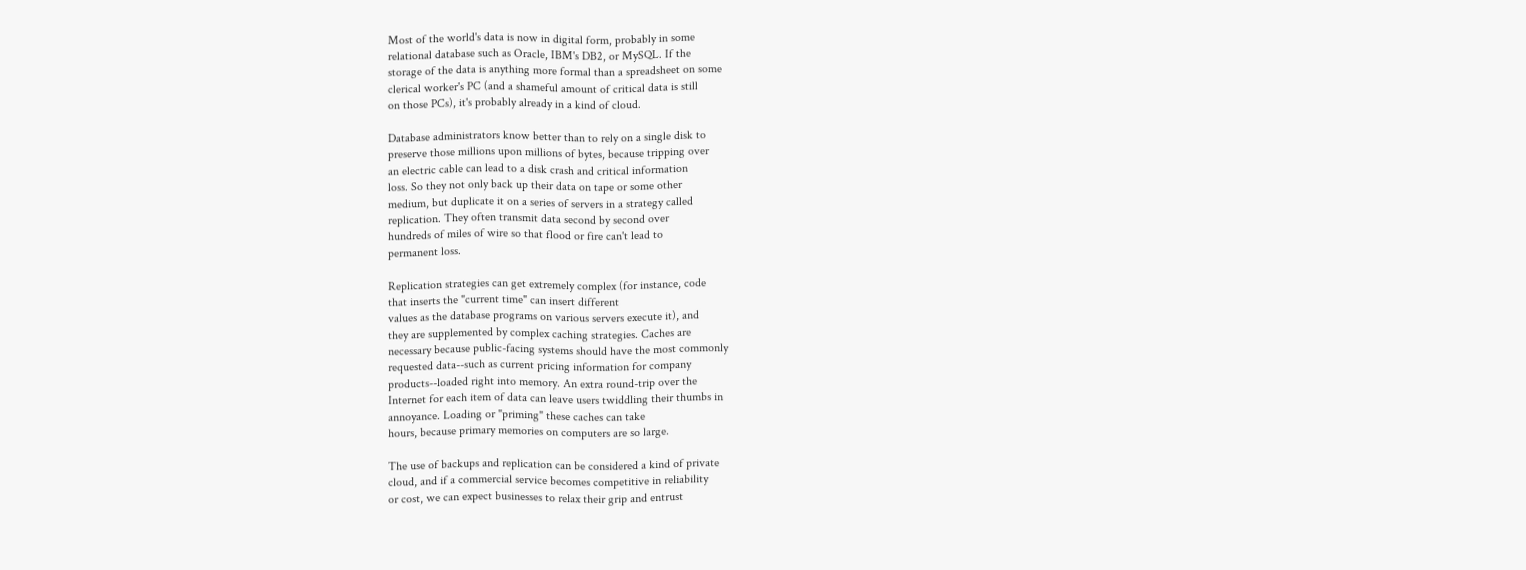Most of the world's data is now in digital form, probably in some
relational database such as Oracle, IBM's DB2, or MySQL. If the
storage of the data is anything more formal than a spreadsheet on some
clerical worker's PC (and a shameful amount of critical data is still
on those PCs), it's probably already in a kind of cloud.

Database administrators know better than to rely on a single disk to
preserve those millions upon millions of bytes, because tripping over
an electric cable can lead to a disk crash and critical information
loss. So they not only back up their data on tape or some other
medium, but duplicate it on a series of servers in a strategy called
replication. They often transmit data second by second over
hundreds of miles of wire so that flood or fire can't lead to
permanent loss.

Replication strategies can get extremely complex (for instance, code
that inserts the "current time" can insert different
values as the database programs on various servers execute it), and
they are supplemented by complex caching strategies. Caches are
necessary because public-facing systems should have the most commonly
requested data--such as current pricing information for company
products--loaded right into memory. An extra round-trip over the
Internet for each item of data can leave users twiddling their thumbs in
annoyance. Loading or "priming" these caches can take
hours, because primary memories on computers are so large.

The use of backups and replication can be considered a kind of private
cloud, and if a commercial service becomes competitive in reliability
or cost, we can expect businesses to relax their grip and entrust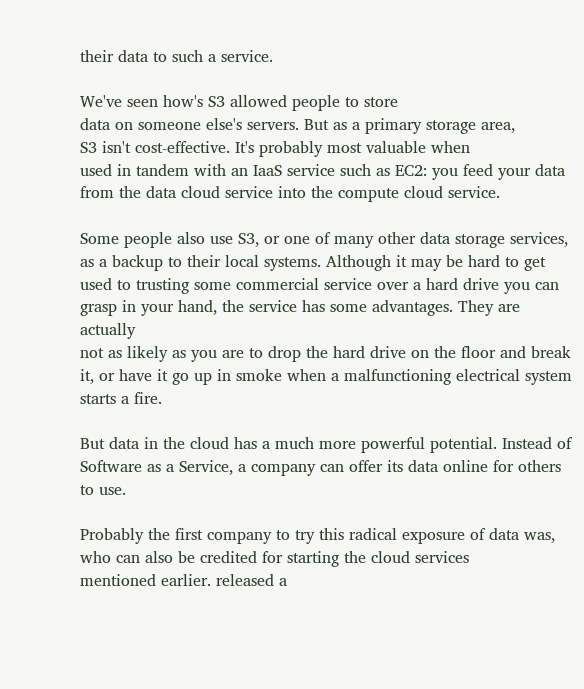their data to such a service.

We've seen how's S3 allowed people to store
data on someone else's servers. But as a primary storage area,
S3 isn't cost-effective. It's probably most valuable when
used in tandem with an IaaS service such as EC2: you feed your data
from the data cloud service into the compute cloud service.

Some people also use S3, or one of many other data storage services,
as a backup to their local systems. Although it may be hard to get
used to trusting some commercial service over a hard drive you can
grasp in your hand, the service has some advantages. They are actually
not as likely as you are to drop the hard drive on the floor and break
it, or have it go up in smoke when a malfunctioning electrical system
starts a fire.

But data in the cloud has a much more powerful potential. Instead of
Software as a Service, a company can offer its data online for others
to use.

Probably the first company to try this radical exposure of data was, who can also be credited for starting the cloud services
mentioned earlier. released a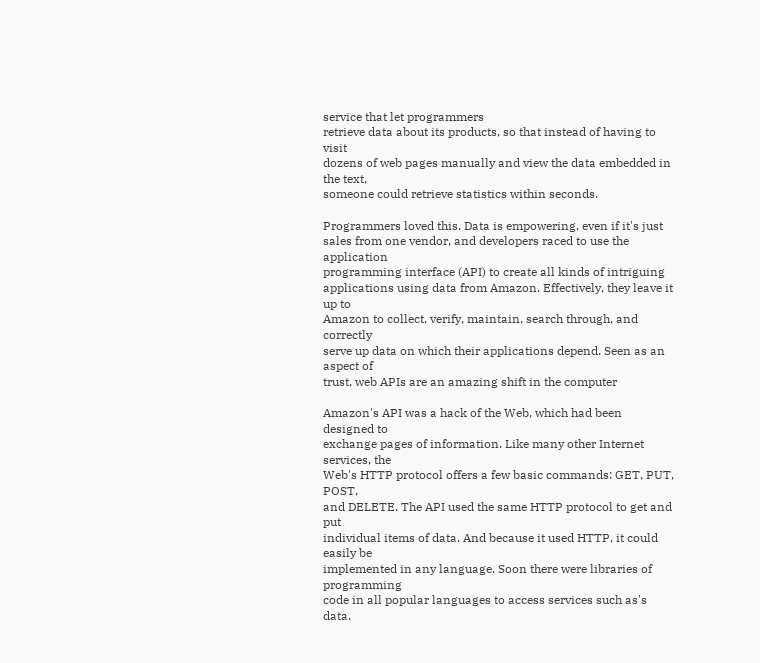service that let programmers
retrieve data about its products, so that instead of having to visit
dozens of web pages manually and view the data embedded in the text,
someone could retrieve statistics within seconds.

Programmers loved this. Data is empowering, even if it's just
sales from one vendor, and developers raced to use the application
programming interface (API) to create all kinds of intriguing
applications using data from Amazon. Effectively, they leave it up to
Amazon to collect, verify, maintain, search through, and correctly
serve up data on which their applications depend. Seen as an aspect of
trust, web APIs are an amazing shift in the computer

Amazon's API was a hack of the Web, which had been designed to
exchange pages of information. Like many other Internet services, the
Web's HTTP protocol offers a few basic commands: GET, PUT, POST,
and DELETE. The API used the same HTTP protocol to get and put
individual items of data. And because it used HTTP, it could easily be
implemented in any language. Soon there were libraries of programming
code in all popular languages to access services such as's data.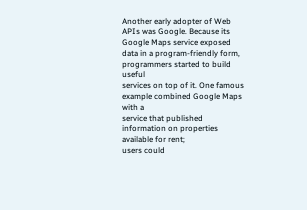Another early adopter of Web APIs was Google. Because its
Google Maps service exposed
data in a program-friendly form, programmers started to build useful
services on top of it. One famous example combined Google Maps with a
service that published information on properties available for rent;
users could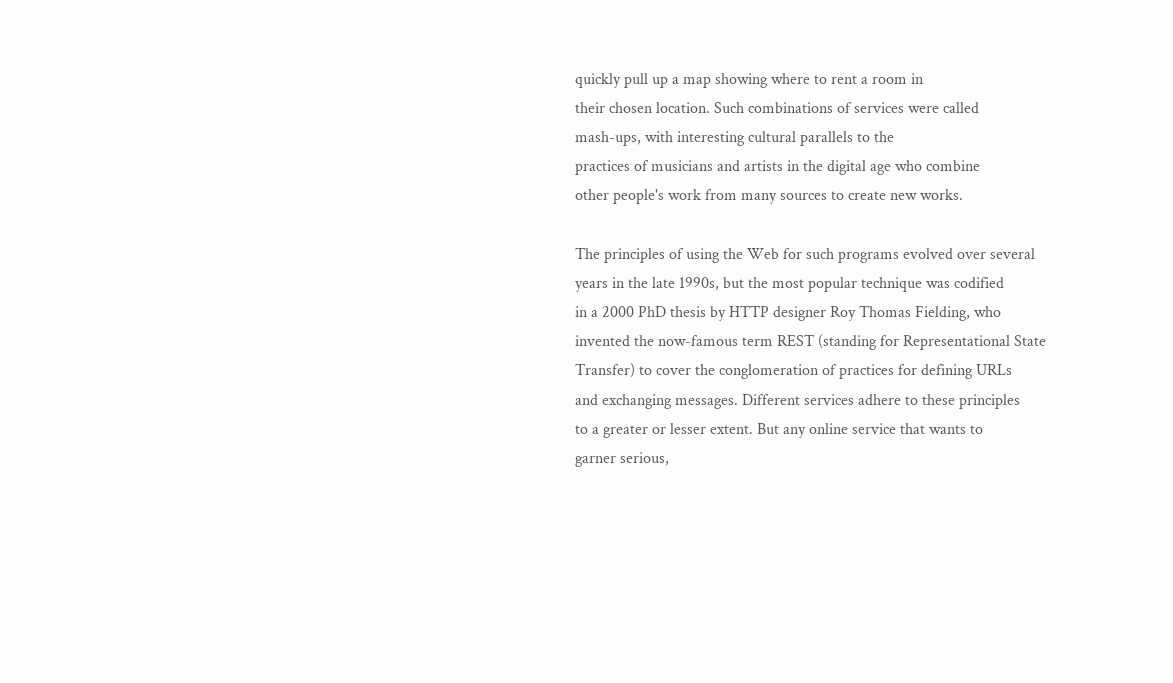quickly pull up a map showing where to rent a room in
their chosen location. Such combinations of services were called
mash-ups, with interesting cultural parallels to the
practices of musicians and artists in the digital age who combine
other people's work from many sources to create new works.

The principles of using the Web for such programs evolved over several
years in the late 1990s, but the most popular technique was codified
in a 2000 PhD thesis by HTTP designer Roy Thomas Fielding, who
invented the now-famous term REST (standing for Representational State
Transfer) to cover the conglomeration of practices for defining URLs
and exchanging messages. Different services adhere to these principles
to a greater or lesser extent. But any online service that wants to
garner serious,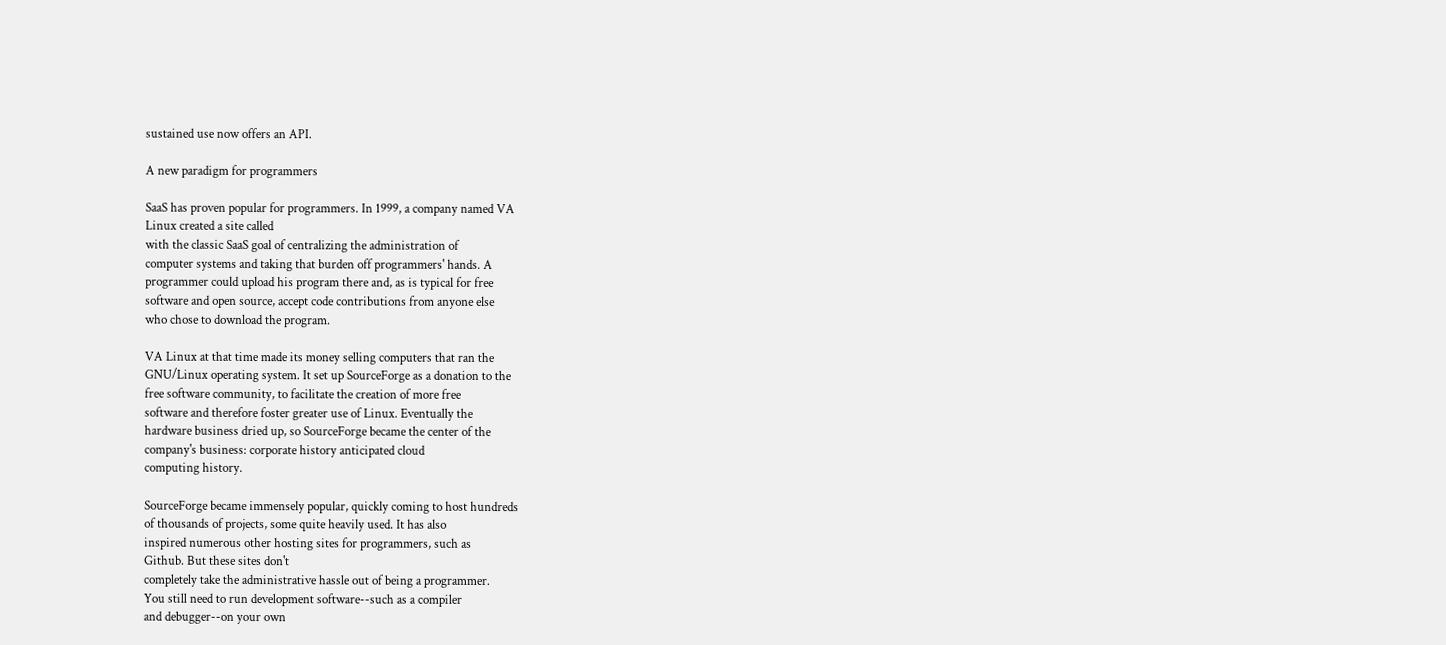sustained use now offers an API.

A new paradigm for programmers

SaaS has proven popular for programmers. In 1999, a company named VA
Linux created a site called
with the classic SaaS goal of centralizing the administration of
computer systems and taking that burden off programmers' hands. A
programmer could upload his program there and, as is typical for free
software and open source, accept code contributions from anyone else
who chose to download the program.

VA Linux at that time made its money selling computers that ran the
GNU/Linux operating system. It set up SourceForge as a donation to the
free software community, to facilitate the creation of more free
software and therefore foster greater use of Linux. Eventually the
hardware business dried up, so SourceForge became the center of the
company's business: corporate history anticipated cloud
computing history.

SourceForge became immensely popular, quickly coming to host hundreds
of thousands of projects, some quite heavily used. It has also
inspired numerous other hosting sites for programmers, such as
Github. But these sites don't
completely take the administrative hassle out of being a programmer.
You still need to run development software--such as a compiler
and debugger--on your own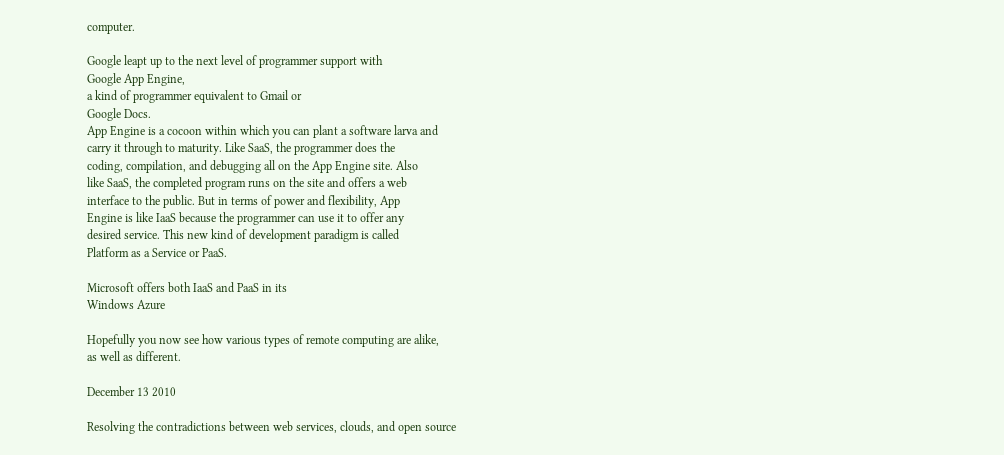computer.

Google leapt up to the next level of programmer support with
Google App Engine,
a kind of programmer equivalent to Gmail or
Google Docs.
App Engine is a cocoon within which you can plant a software larva and
carry it through to maturity. Like SaaS, the programmer does the
coding, compilation, and debugging all on the App Engine site. Also
like SaaS, the completed program runs on the site and offers a web
interface to the public. But in terms of power and flexibility, App
Engine is like IaaS because the programmer can use it to offer any
desired service. This new kind of development paradigm is called
Platform as a Service or PaaS.

Microsoft offers both IaaS and PaaS in its
Windows Azure

Hopefully you now see how various types of remote computing are alike,
as well as different.

December 13 2010

Resolving the contradictions between web services, clouds, and open source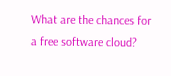What are the chances for a free software cloud?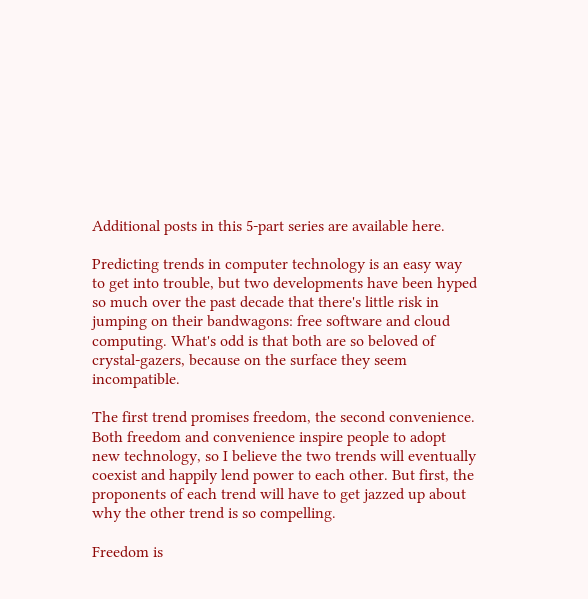Additional posts in this 5-part series are available here.

Predicting trends in computer technology is an easy way to get into trouble, but two developments have been hyped so much over the past decade that there's little risk in jumping on their bandwagons: free software and cloud computing. What's odd is that both are so beloved of crystal-gazers, because on the surface they seem incompatible.

The first trend promises freedom, the second convenience. Both freedom and convenience inspire people to adopt new technology, so I believe the two trends will eventually coexist and happily lend power to each other. But first, the proponents of each trend will have to get jazzed up about why the other trend is so compelling.

Freedom is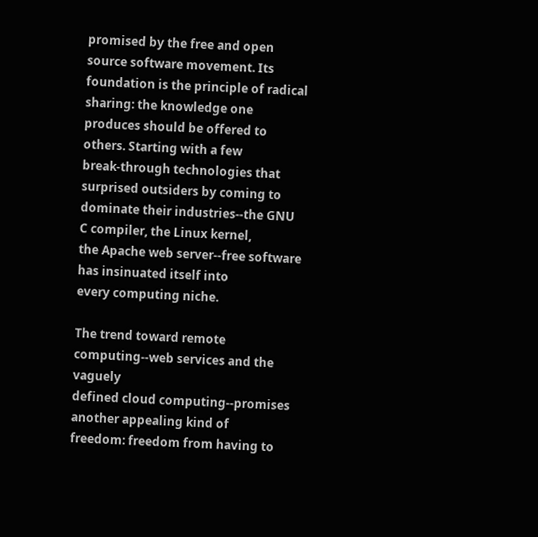promised by the free and open source software movement. Its
foundation is the principle of radical sharing: the knowledge one
produces should be offered to others. Starting with a few
break-through technologies that surprised outsiders by coming to
dominate their industries--the GNU C compiler, the Linux kernel,
the Apache web server--free software has insinuated itself into
every computing niche.

The trend toward remote computing--web services and the vaguely
defined cloud computing--promises another appealing kind of
freedom: freedom from having to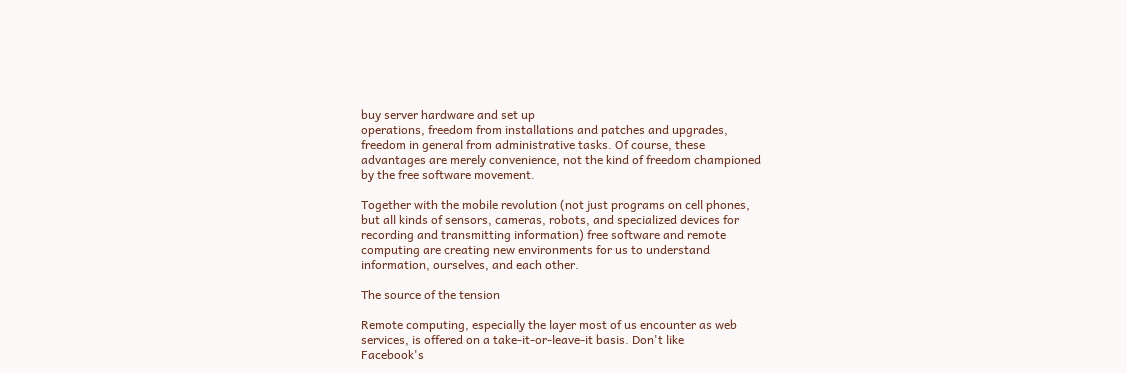buy server hardware and set up
operations, freedom from installations and patches and upgrades,
freedom in general from administrative tasks. Of course, these
advantages are merely convenience, not the kind of freedom championed
by the free software movement.

Together with the mobile revolution (not just programs on cell phones,
but all kinds of sensors, cameras, robots, and specialized devices for
recording and transmitting information) free software and remote
computing are creating new environments for us to understand
information, ourselves, and each other.

The source of the tension

Remote computing, especially the layer most of us encounter as web
services, is offered on a take-it-or-leave-it basis. Don't like
Facebook's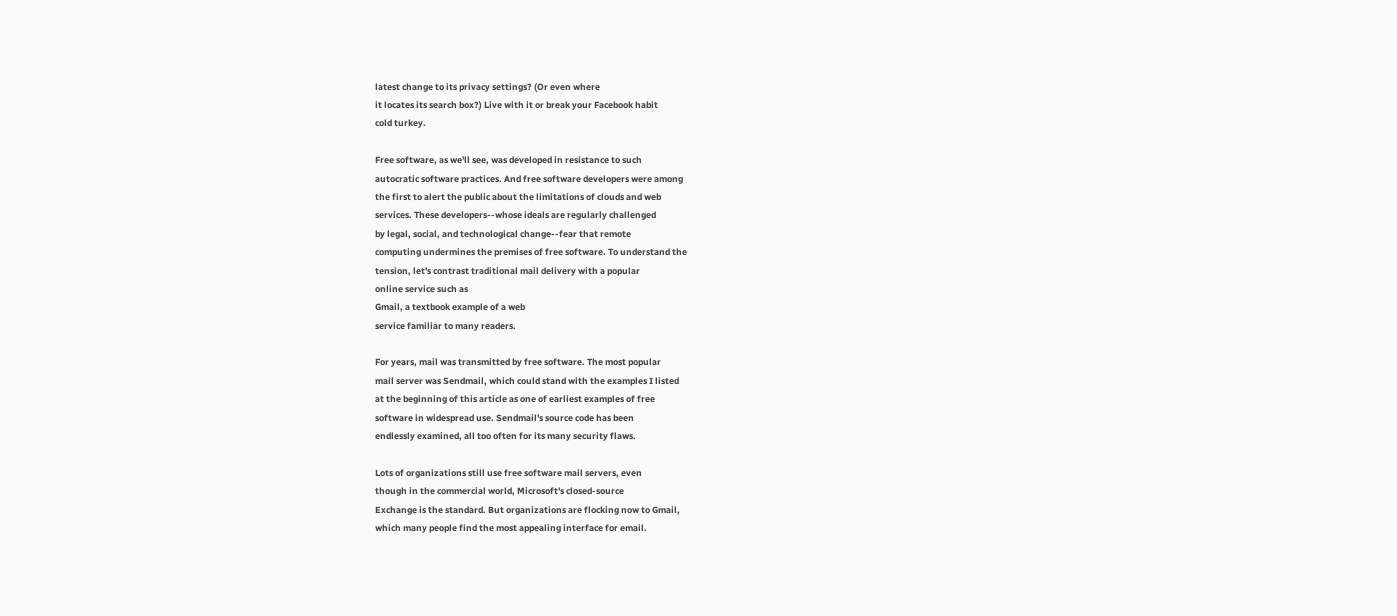latest change to its privacy settings? (Or even where
it locates its search box?) Live with it or break your Facebook habit
cold turkey.

Free software, as we'll see, was developed in resistance to such
autocratic software practices. And free software developers were among
the first to alert the public about the limitations of clouds and web
services. These developers--whose ideals are regularly challenged
by legal, social, and technological change--fear that remote
computing undermines the premises of free software. To understand the
tension, let's contrast traditional mail delivery with a popular
online service such as
Gmail, a textbook example of a web
service familiar to many readers.

For years, mail was transmitted by free software. The most popular
mail server was Sendmail, which could stand with the examples I listed
at the beginning of this article as one of earliest examples of free
software in widespread use. Sendmail's source code has been
endlessly examined, all too often for its many security flaws.

Lots of organizations still use free software mail servers, even
though in the commercial world, Microsoft's closed-source
Exchange is the standard. But organizations are flocking now to Gmail,
which many people find the most appealing interface for email.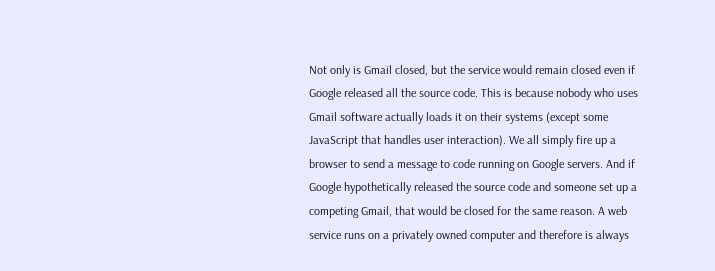Not only is Gmail closed, but the service would remain closed even if
Google released all the source code. This is because nobody who uses
Gmail software actually loads it on their systems (except some
JavaScript that handles user interaction). We all simply fire up a
browser to send a message to code running on Google servers. And if
Google hypothetically released the source code and someone set up a
competing Gmail, that would be closed for the same reason. A web
service runs on a privately owned computer and therefore is always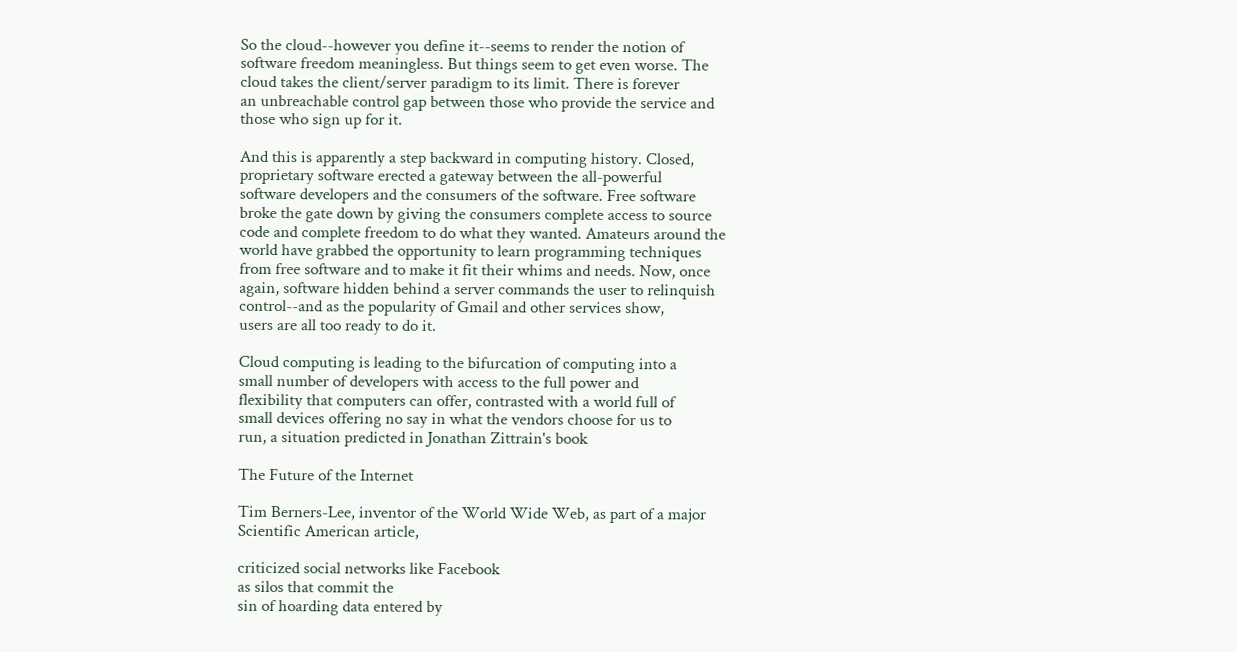So the cloud--however you define it--seems to render the notion of
software freedom meaningless. But things seem to get even worse. The
cloud takes the client/server paradigm to its limit. There is forever
an unbreachable control gap between those who provide the service and
those who sign up for it.

And this is apparently a step backward in computing history. Closed,
proprietary software erected a gateway between the all-powerful
software developers and the consumers of the software. Free software
broke the gate down by giving the consumers complete access to source
code and complete freedom to do what they wanted. Amateurs around the
world have grabbed the opportunity to learn programming techniques
from free software and to make it fit their whims and needs. Now, once
again, software hidden behind a server commands the user to relinquish
control--and as the popularity of Gmail and other services show,
users are all too ready to do it.

Cloud computing is leading to the bifurcation of computing into a
small number of developers with access to the full power and
flexibility that computers can offer, contrasted with a world full of
small devices offering no say in what the vendors choose for us to
run, a situation predicted in Jonathan Zittrain's book

The Future of the Internet

Tim Berners-Lee, inventor of the World Wide Web, as part of a major
Scientific American article,

criticized social networks like Facebook
as silos that commit the
sin of hoarding data entered by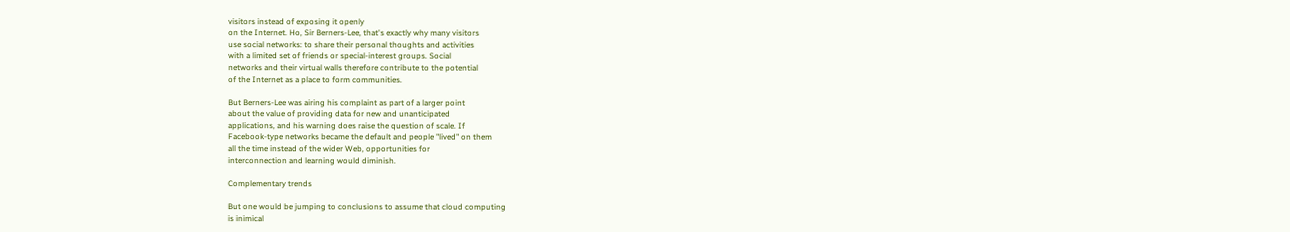visitors instead of exposing it openly
on the Internet. Ho, Sir Berners-Lee, that's exactly why many visitors
use social networks: to share their personal thoughts and activities
with a limited set of friends or special-interest groups. Social
networks and their virtual walls therefore contribute to the potential
of the Internet as a place to form communities.

But Berners-Lee was airing his complaint as part of a larger point
about the value of providing data for new and unanticipated
applications, and his warning does raise the question of scale. If
Facebook-type networks became the default and people "lived" on them
all the time instead of the wider Web, opportunities for
interconnection and learning would diminish.

Complementary trends

But one would be jumping to conclusions to assume that cloud computing
is inimical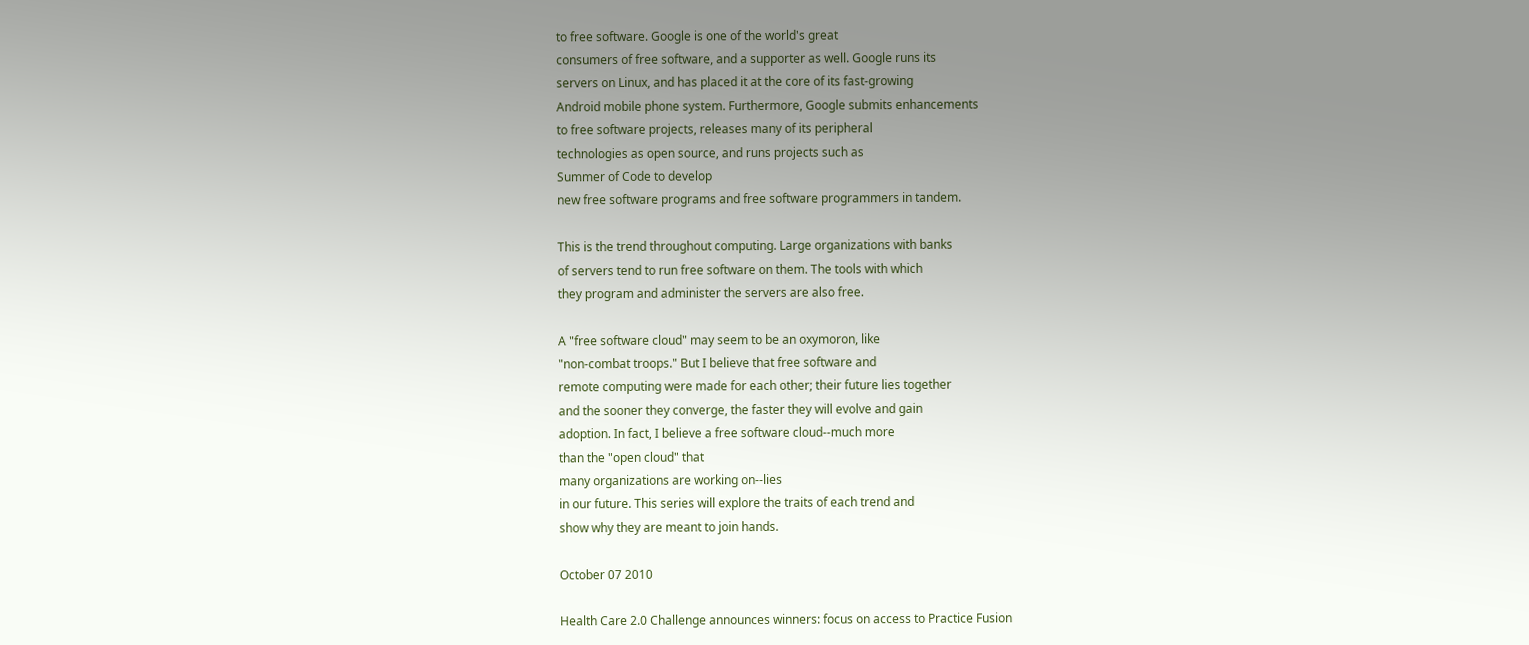to free software. Google is one of the world's great
consumers of free software, and a supporter as well. Google runs its
servers on Linux, and has placed it at the core of its fast-growing
Android mobile phone system. Furthermore, Google submits enhancements
to free software projects, releases many of its peripheral
technologies as open source, and runs projects such as
Summer of Code to develop
new free software programs and free software programmers in tandem.

This is the trend throughout computing. Large organizations with banks
of servers tend to run free software on them. The tools with which
they program and administer the servers are also free.

A "free software cloud" may seem to be an oxymoron, like
"non-combat troops." But I believe that free software and
remote computing were made for each other; their future lies together
and the sooner they converge, the faster they will evolve and gain
adoption. In fact, I believe a free software cloud--much more
than the "open cloud" that
many organizations are working on--lies
in our future. This series will explore the traits of each trend and
show why they are meant to join hands.

October 07 2010

Health Care 2.0 Challenge announces winners: focus on access to Practice Fusion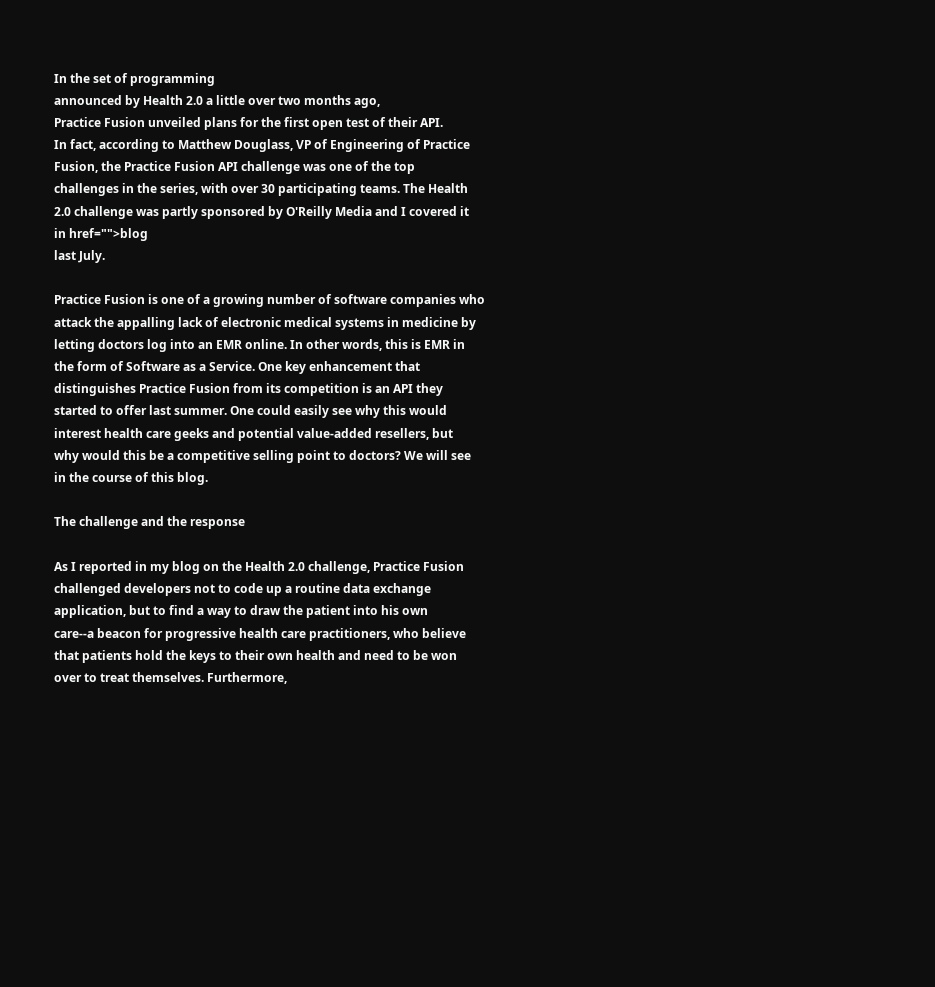In the set of programming
announced by Health 2.0 a little over two months ago,
Practice Fusion unveiled plans for the first open test of their API.
In fact, according to Matthew Douglass, VP of Engineering of Practice
Fusion, the Practice Fusion API challenge was one of the top
challenges in the series, with over 30 participating teams. The Health
2.0 challenge was partly sponsored by O'Reilly Media and I covered it
in href="">blog
last July.

Practice Fusion is one of a growing number of software companies who
attack the appalling lack of electronic medical systems in medicine by
letting doctors log into an EMR online. In other words, this is EMR in
the form of Software as a Service. One key enhancement that
distinguishes Practice Fusion from its competition is an API they
started to offer last summer. One could easily see why this would
interest health care geeks and potential value-added resellers, but
why would this be a competitive selling point to doctors? We will see
in the course of this blog.

The challenge and the response

As I reported in my blog on the Health 2.0 challenge, Practice Fusion
challenged developers not to code up a routine data exchange
application, but to find a way to draw the patient into his own
care--a beacon for progressive health care practitioners, who believe
that patients hold the keys to their own health and need to be won
over to treat themselves. Furthermore,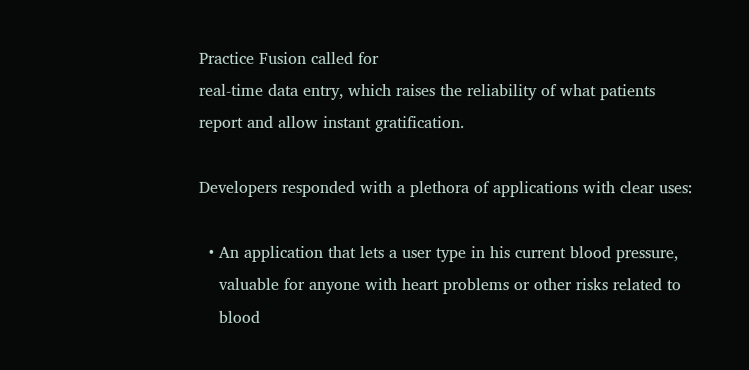Practice Fusion called for
real-time data entry, which raises the reliability of what patients
report and allow instant gratification.

Developers responded with a plethora of applications with clear uses:

  • An application that lets a user type in his current blood pressure,
    valuable for anyone with heart problems or other risks related to
    blood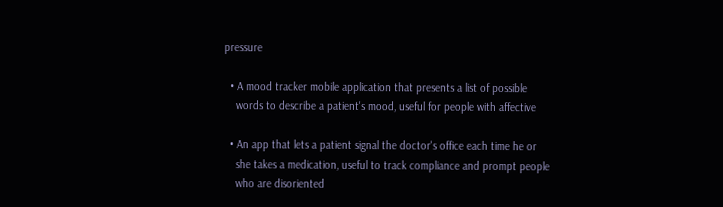pressure

  • A mood tracker mobile application that presents a list of possible
    words to describe a patient's mood, useful for people with affective

  • An app that lets a patient signal the doctor's office each time he or
    she takes a medication, useful to track compliance and prompt people
    who are disoriented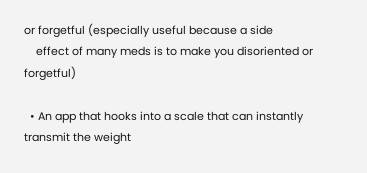or forgetful (especially useful because a side
    effect of many meds is to make you disoriented or forgetful)

  • An app that hooks into a scale that can instantly transmit the weight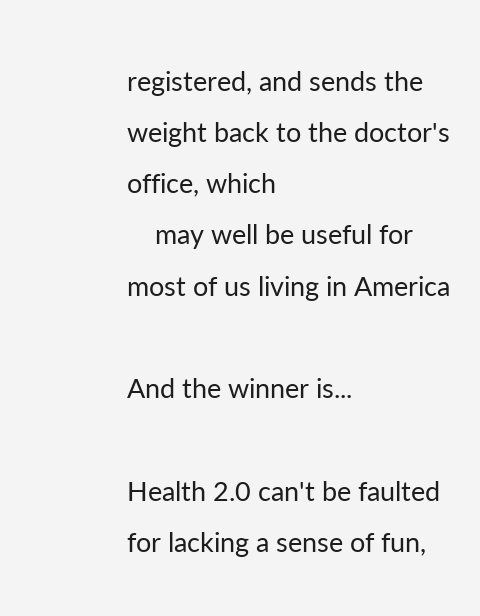registered, and sends the weight back to the doctor's office, which
    may well be useful for most of us living in America

And the winner is...

Health 2.0 can't be faulted for lacking a sense of fun,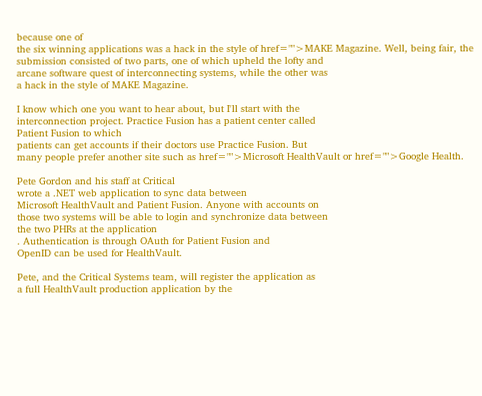because one of
the six winning applications was a hack in the style of href="">MAKE Magazine. Well, being fair, the
submission consisted of two parts, one of which upheld the lofty and
arcane software quest of interconnecting systems, while the other was
a hack in the style of MAKE Magazine.

I know which one you want to hear about, but I'll start with the
interconnection project. Practice Fusion has a patient center called
Patient Fusion to which
patients can get accounts if their doctors use Practice Fusion. But
many people prefer another site such as href="">Microsoft HealthVault or href="">Google Health.

Pete Gordon and his staff at Critical
wrote a .NET web application to sync data between
Microsoft HealthVault and Patient Fusion. Anyone with accounts on
those two systems will be able to login and synchronize data between
the two PHRs at the application
. Authentication is through OAuth for Patient Fusion and
OpenID can be used for HealthVault.

Pete, and the Critical Systems team, will register the application as
a full HealthVault production application by the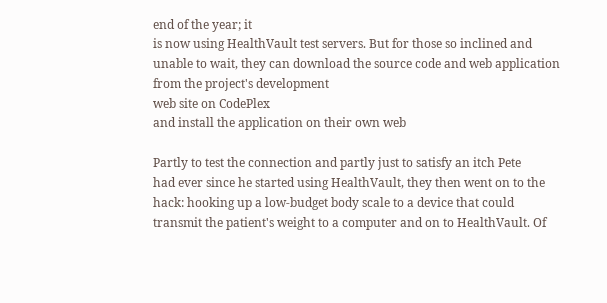end of the year; it
is now using HealthVault test servers. But for those so inclined and
unable to wait, they can download the source code and web application
from the project's development
web site on CodePlex
and install the application on their own web

Partly to test the connection and partly just to satisfy an itch Pete
had ever since he started using HealthVault, they then went on to the
hack: hooking up a low-budget body scale to a device that could
transmit the patient's weight to a computer and on to HealthVault. Of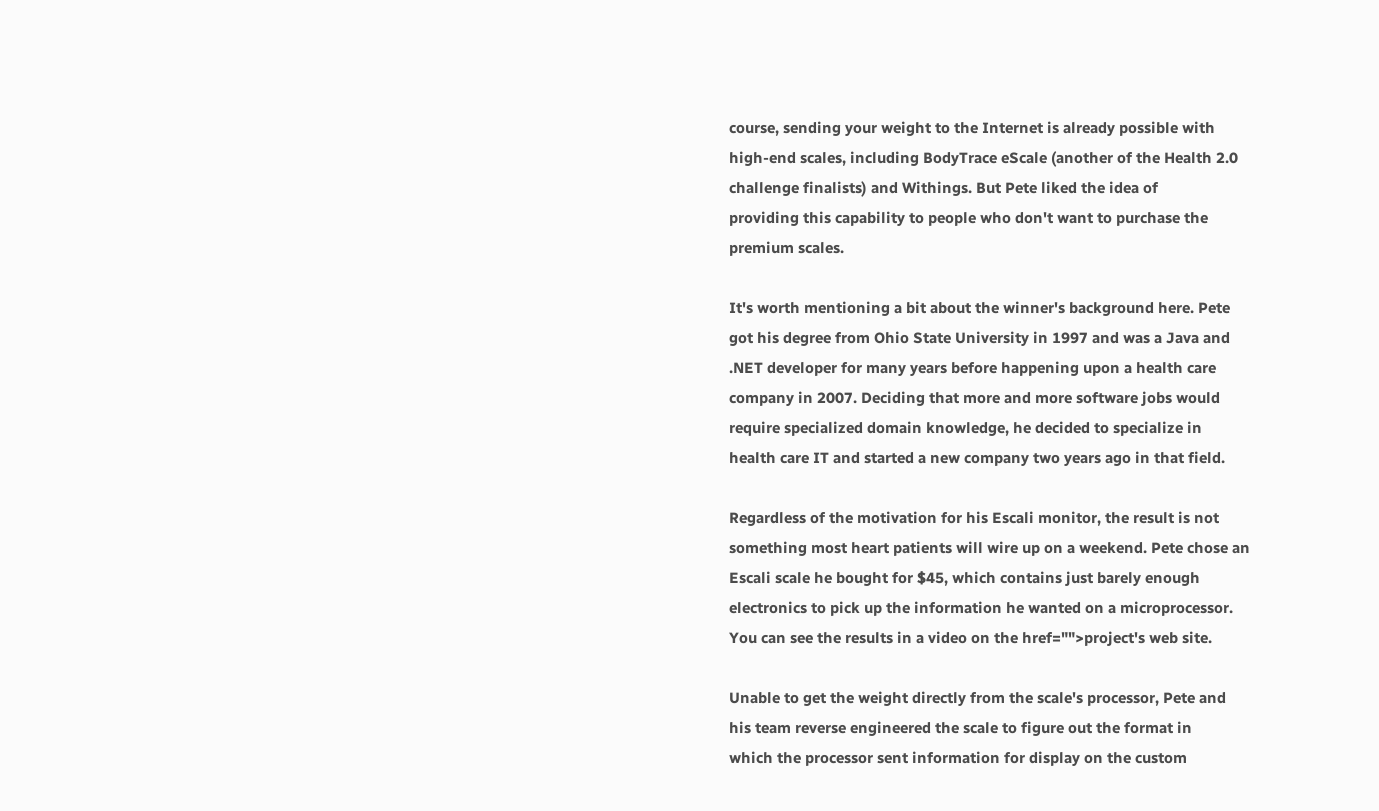course, sending your weight to the Internet is already possible with
high-end scales, including BodyTrace eScale (another of the Health 2.0
challenge finalists) and Withings. But Pete liked the idea of
providing this capability to people who don't want to purchase the
premium scales.

It's worth mentioning a bit about the winner's background here. Pete
got his degree from Ohio State University in 1997 and was a Java and
.NET developer for many years before happening upon a health care
company in 2007. Deciding that more and more software jobs would
require specialized domain knowledge, he decided to specialize in
health care IT and started a new company two years ago in that field.

Regardless of the motivation for his Escali monitor, the result is not
something most heart patients will wire up on a weekend. Pete chose an
Escali scale he bought for $45, which contains just barely enough
electronics to pick up the information he wanted on a microprocessor.
You can see the results in a video on the href="">project's web site.

Unable to get the weight directly from the scale's processor, Pete and
his team reverse engineered the scale to figure out the format in
which the processor sent information for display on the custom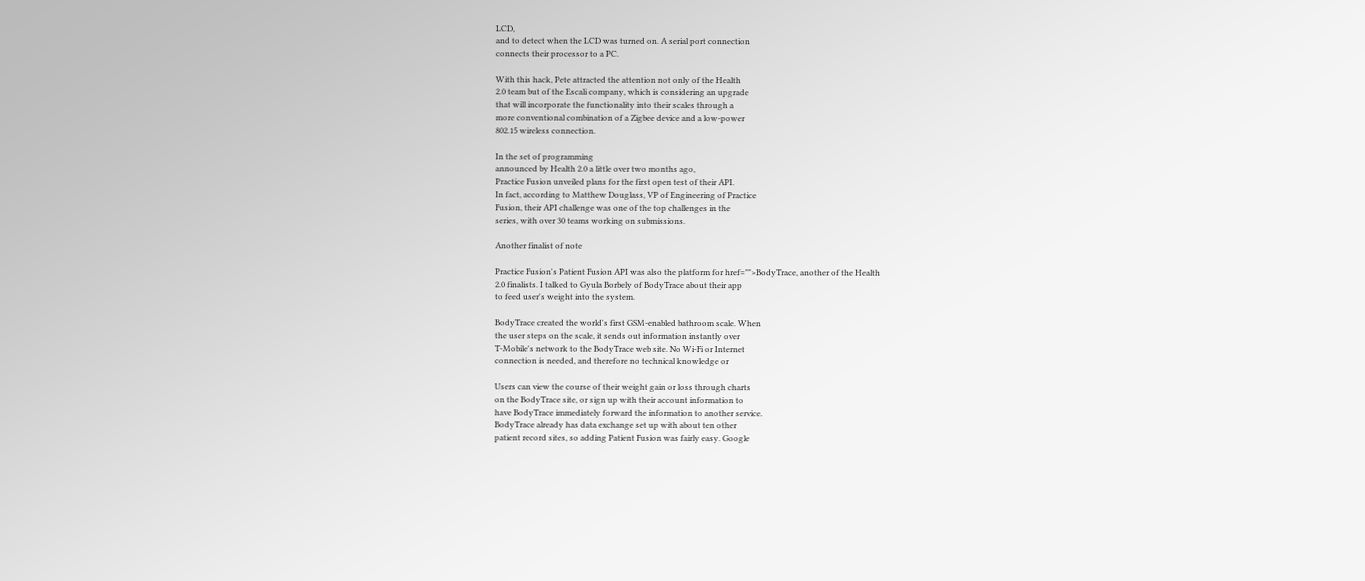LCD,
and to detect when the LCD was turned on. A serial port connection
connects their processor to a PC.

With this hack, Pete attracted the attention not only of the Health
2.0 team but of the Escali company, which is considering an upgrade
that will incorporate the functionality into their scales through a
more conventional combination of a Zigbee device and a low-power
802.15 wireless connection.

In the set of programming
announced by Health 2.0 a little over two months ago,
Practice Fusion unveiled plans for the first open test of their API.
In fact, according to Matthew Douglass, VP of Engineering of Practice
Fusion, their API challenge was one of the top challenges in the
series, with over 30 teams working on submissions.

Another finalist of note

Practice Fusion's Patient Fusion API was also the platform for href="">BodyTrace, another of the Health
2.0 finalists. I talked to Gyula Borbely of BodyTrace about their app
to feed user's weight into the system.

BodyTrace created the world's first GSM-enabled bathroom scale. When
the user steps on the scale, it sends out information instantly over
T-Mobile's network to the BodyTrace web site. No Wi-Fi or Internet
connection is needed, and therefore no technical knowledge or

Users can view the course of their weight gain or loss through charts
on the BodyTrace site, or sign up with their account information to
have BodyTrace immediately forward the information to another service.
BodyTrace already has data exchange set up with about ten other
patient record sites, so adding Patient Fusion was fairly easy. Google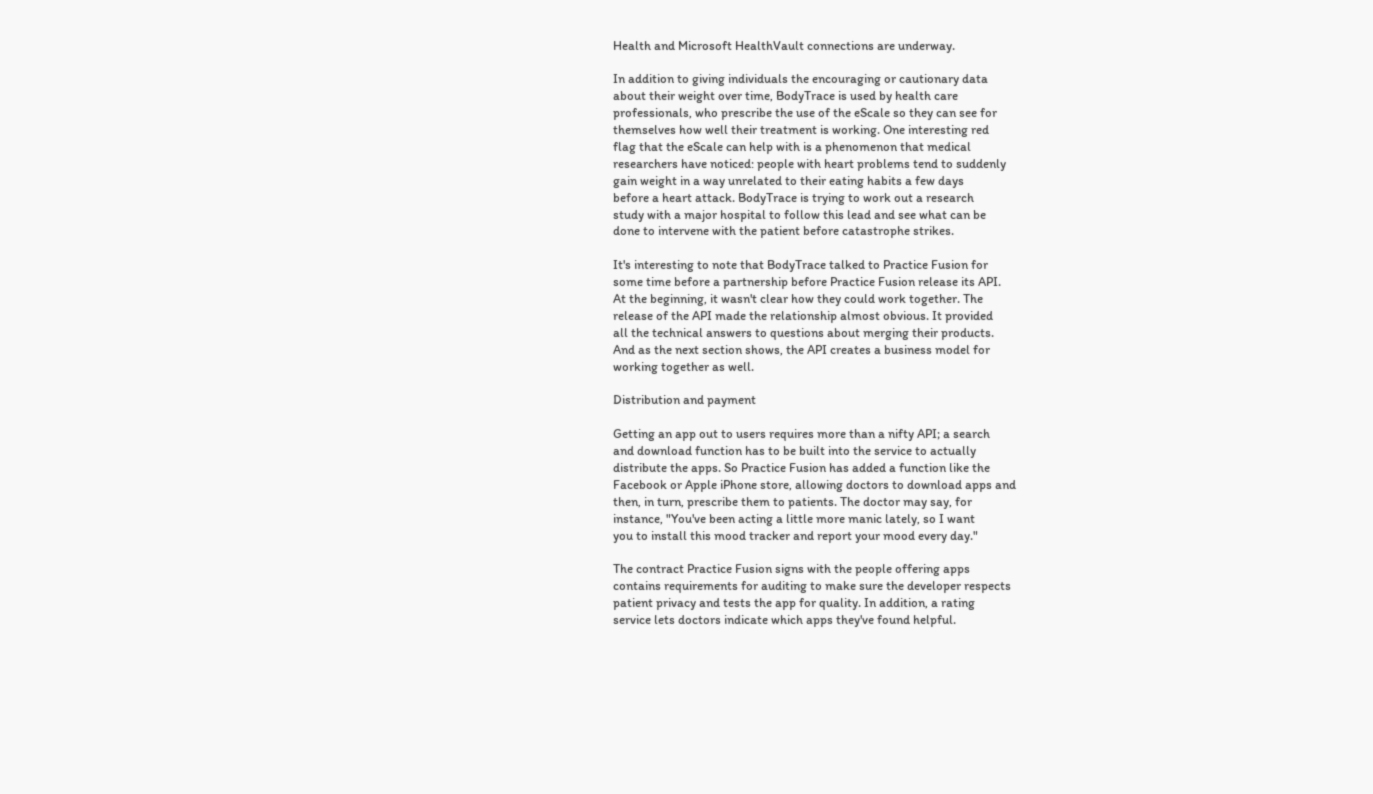Health and Microsoft HealthVault connections are underway.

In addition to giving individuals the encouraging or cautionary data
about their weight over time, BodyTrace is used by health care
professionals, who prescribe the use of the eScale so they can see for
themselves how well their treatment is working. One interesting red
flag that the eScale can help with is a phenomenon that medical
researchers have noticed: people with heart problems tend to suddenly
gain weight in a way unrelated to their eating habits a few days
before a heart attack. BodyTrace is trying to work out a research
study with a major hospital to follow this lead and see what can be
done to intervene with the patient before catastrophe strikes.

It's interesting to note that BodyTrace talked to Practice Fusion for
some time before a partnership before Practice Fusion release its API.
At the beginning, it wasn't clear how they could work together. The
release of the API made the relationship almost obvious. It provided
all the technical answers to questions about merging their products.
And as the next section shows, the API creates a business model for
working together as well.

Distribution and payment

Getting an app out to users requires more than a nifty API; a search
and download function has to be built into the service to actually
distribute the apps. So Practice Fusion has added a function like the
Facebook or Apple iPhone store, allowing doctors to download apps and
then, in turn, prescribe them to patients. The doctor may say, for
instance, "You've been acting a little more manic lately, so I want
you to install this mood tracker and report your mood every day."

The contract Practice Fusion signs with the people offering apps
contains requirements for auditing to make sure the developer respects
patient privacy and tests the app for quality. In addition, a rating
service lets doctors indicate which apps they've found helpful.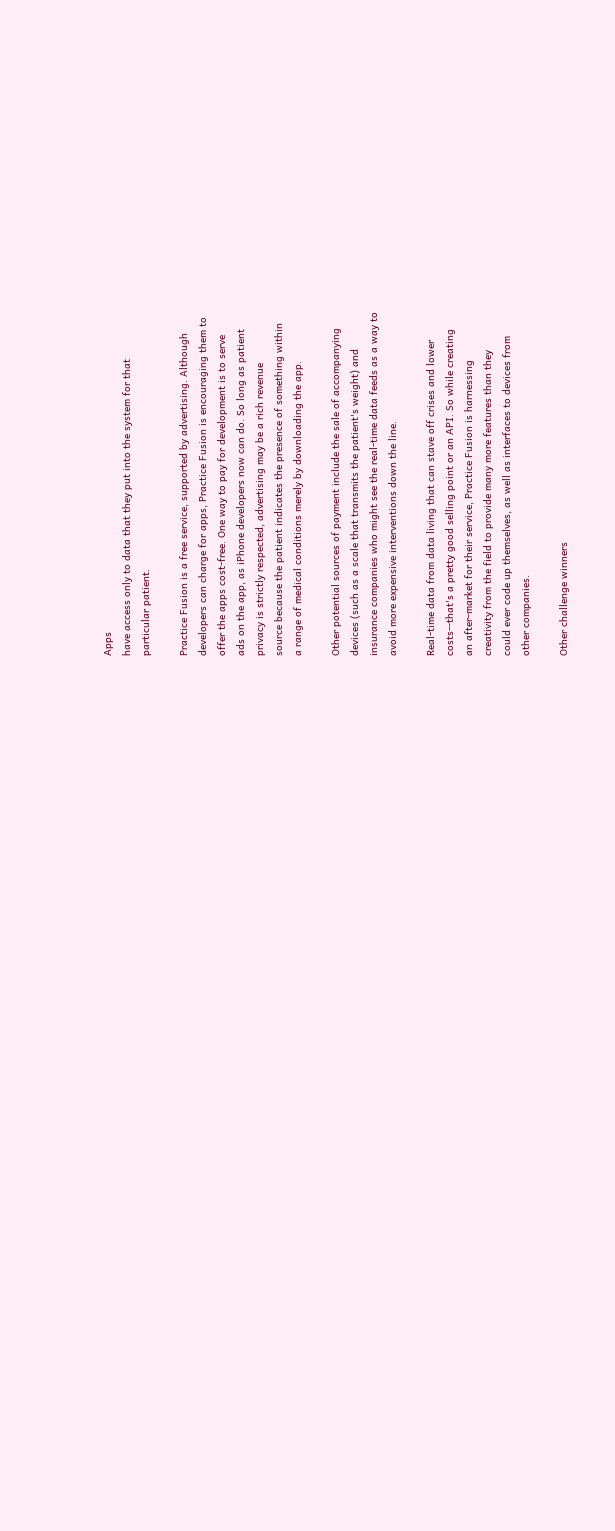Apps
have access only to data that they put into the system for that
particular patient.

Practice Fusion is a free service, supported by advertising. Although
developers can charge for apps, Practice Fusion is encouraging them to
offer the apps cost-free. One way to pay for development is to serve
ads on the app, as iPhone developers now can do. So long as patient
privacy is strictly respected, advertising may be a rich revenue
source because the patient indicates the presence of something within
a range of medical conditions merely by downloading the app.

Other potential sources of payment include the sale of accompanying
devices (such as a scale that transmits the patient's weight) and
insurance companies who might see the real-time data feeds as a way to
avoid more expensive interventions down the line.

Real-time data from data living that can stave off crises and lower
costs--that's a pretty good selling point or an API. So while creating
an after-market for their service, Practice Fusion is harnessing
creativity from the field to provide many more features than they
could ever code up themselves, as well as interfaces to devices from
other companies.

Other challenge winners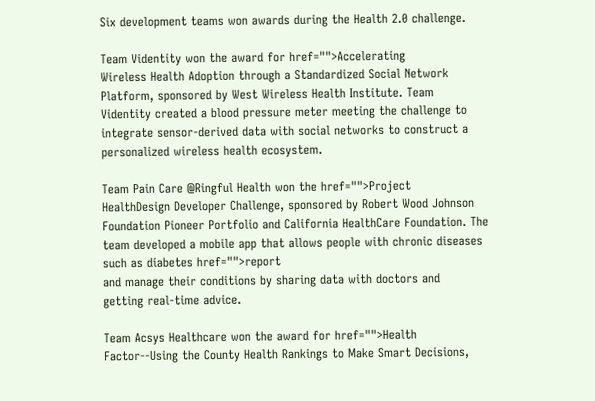Six development teams won awards during the Health 2.0 challenge.

Team Videntity won the award for href="">Accelerating
Wireless Health Adoption through a Standardized Social Network
Platform, sponsored by West Wireless Health Institute. Team
Videntity created a blood pressure meter meeting the challenge to
integrate sensor-derived data with social networks to construct a
personalized wireless health ecosystem.

Team Pain Care @Ringful Health won the href="">Project
HealthDesign Developer Challenge, sponsored by Robert Wood Johnson
Foundation Pioneer Portfolio and California HealthCare Foundation. The
team developed a mobile app that allows people with chronic diseases
such as diabetes href="">report
and manage their conditions by sharing data with doctors and
getting real-time advice.

Team Acsys Healthcare won the award for href="">Health
Factor--Using the County Health Rankings to Make Smart Decisions,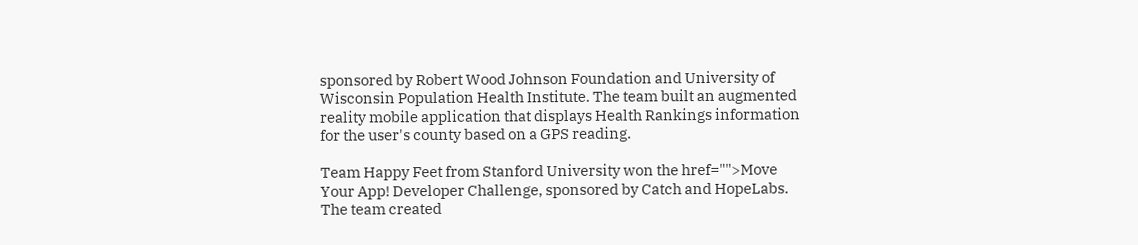sponsored by Robert Wood Johnson Foundation and University of
Wisconsin Population Health Institute. The team built an augmented
reality mobile application that displays Health Rankings information
for the user's county based on a GPS reading.

Team Happy Feet from Stanford University won the href="">Move
Your App! Developer Challenge, sponsored by Catch and HopeLabs.
The team created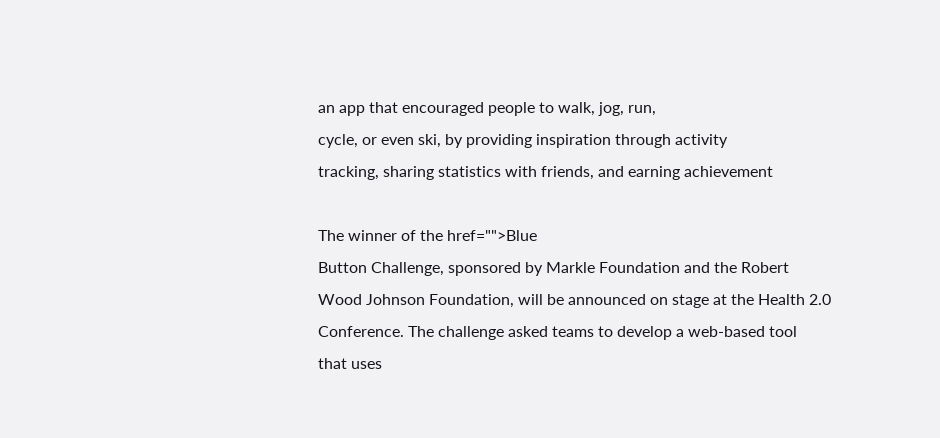an app that encouraged people to walk, jog, run,
cycle, or even ski, by providing inspiration through activity
tracking, sharing statistics with friends, and earning achievement

The winner of the href="">Blue
Button Challenge, sponsored by Markle Foundation and the Robert
Wood Johnson Foundation, will be announced on stage at the Health 2.0
Conference. The challenge asked teams to develop a web-based tool
that uses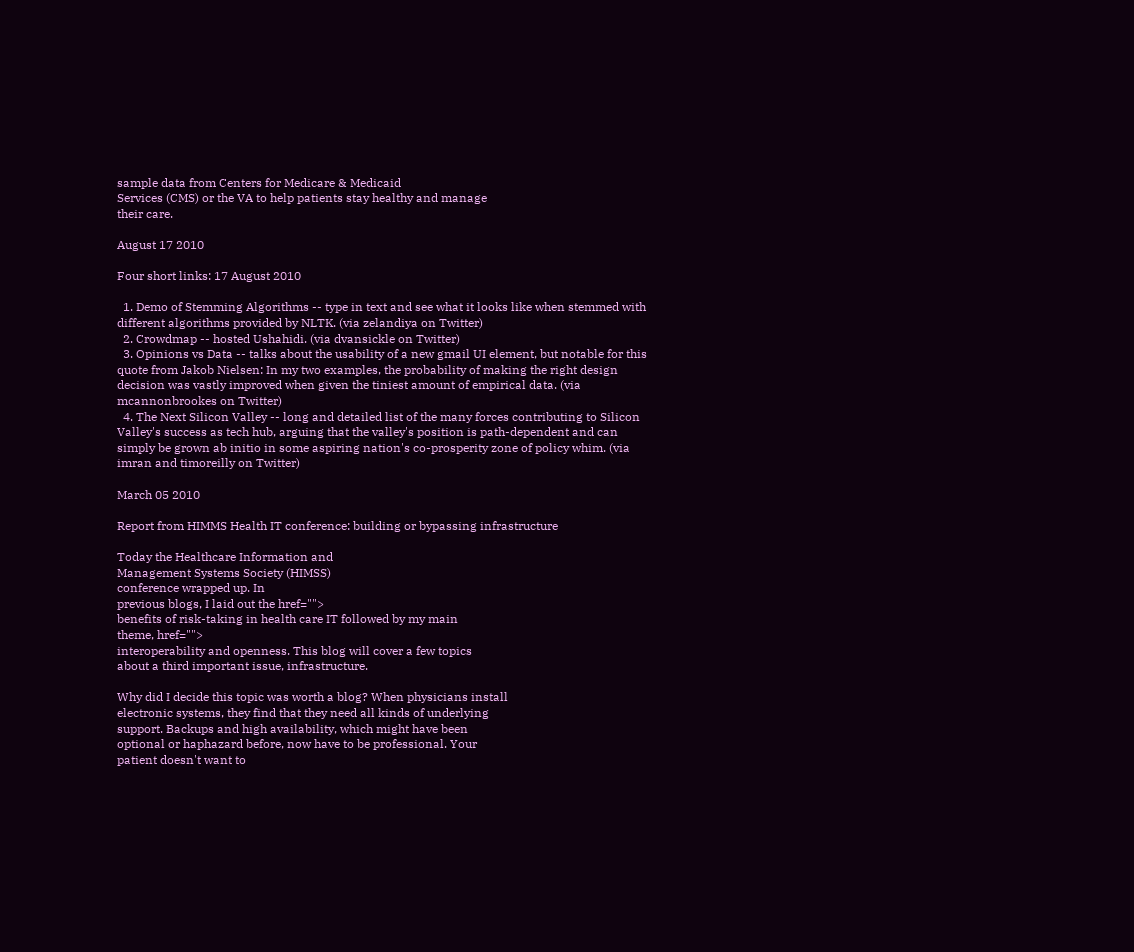sample data from Centers for Medicare & Medicaid
Services (CMS) or the VA to help patients stay healthy and manage
their care.

August 17 2010

Four short links: 17 August 2010

  1. Demo of Stemming Algorithms -- type in text and see what it looks like when stemmed with different algorithms provided by NLTK. (via zelandiya on Twitter)
  2. Crowdmap -- hosted Ushahidi. (via dvansickle on Twitter)
  3. Opinions vs Data -- talks about the usability of a new gmail UI element, but notable for this quote from Jakob Nielsen: In my two examples, the probability of making the right design decision was vastly improved when given the tiniest amount of empirical data. (via mcannonbrookes on Twitter)
  4. The Next Silicon Valley -- long and detailed list of the many forces contributing to Silicon Valley's success as tech hub, arguing that the valley's position is path-dependent and can simply be grown ab initio in some aspiring nation's co-prosperity zone of policy whim. (via imran and timoreilly on Twitter)

March 05 2010

Report from HIMMS Health IT conference: building or bypassing infrastructure

Today the Healthcare Information and
Management Systems Society (HIMSS)
conference wrapped up. In
previous blogs, I laid out the href="">
benefits of risk-taking in health care IT followed by my main
theme, href="">
interoperability and openness. This blog will cover a few topics
about a third important issue, infrastructure.

Why did I decide this topic was worth a blog? When physicians install
electronic systems, they find that they need all kinds of underlying
support. Backups and high availability, which might have been
optional or haphazard before, now have to be professional. Your
patient doesn't want to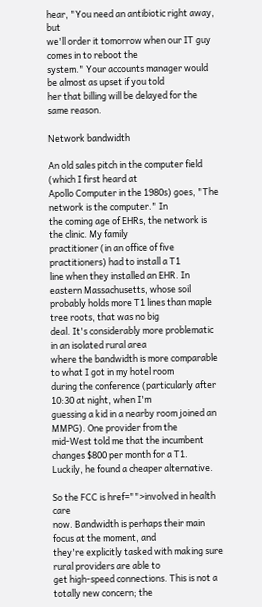hear, "You need an antibiotic right away, but
we'll order it tomorrow when our IT guy comes in to reboot the
system." Your accounts manager would be almost as upset if you told
her that billing will be delayed for the same reason.

Network bandwidth

An old sales pitch in the computer field (which I first heard at
Apollo Computer in the 1980s) goes, "The network is the computer." In
the coming age of EHRs, the network is the clinic. My family
practitioner (in an office of five practitioners) had to install a T1
line when they installed an EHR. In eastern Massachusetts, whose soil
probably holds more T1 lines than maple tree roots, that was no big
deal. It's considerably more problematic in an isolated rural area
where the bandwidth is more comparable to what I got in my hotel room
during the conference (particularly after 10:30 at night, when I'm
guessing a kid in a nearby room joined an MMPG). One provider from the
mid-West told me that the incumbent changes $800 per month for a T1.
Luckily, he found a cheaper alternative.

So the FCC is href="">involved in health care
now. Bandwidth is perhaps their main focus at the moment, and
they're explicitly tasked with making sure rural providers are able to
get high-speed connections. This is not a totally new concern; the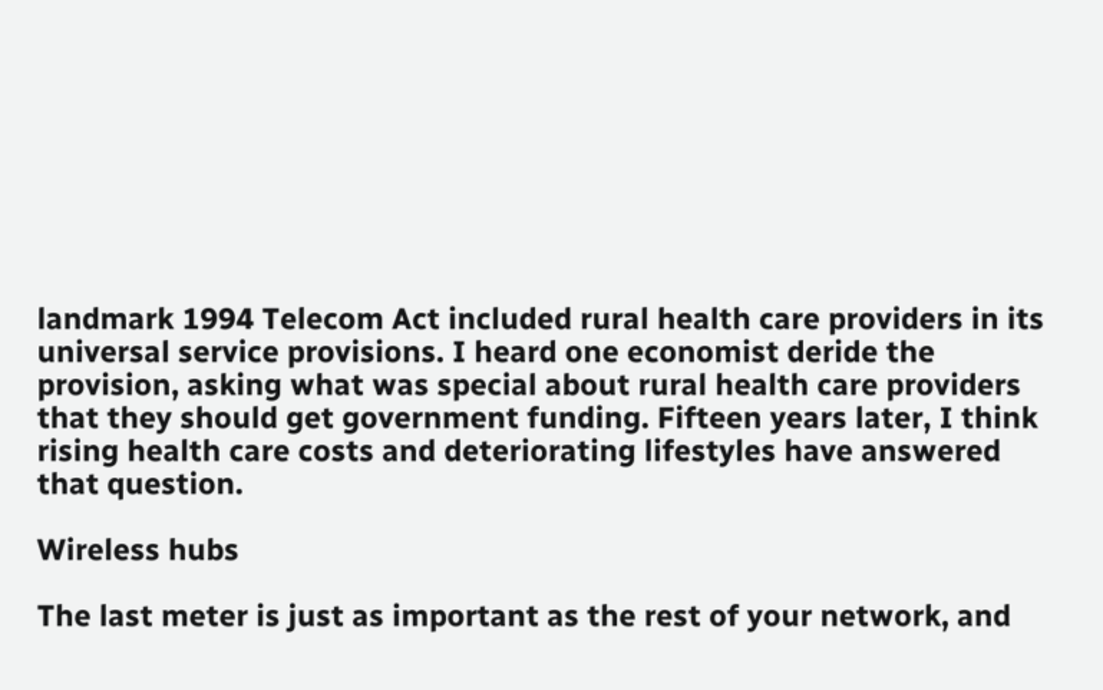landmark 1994 Telecom Act included rural health care providers in its
universal service provisions. I heard one economist deride the
provision, asking what was special about rural health care providers
that they should get government funding. Fifteen years later, I think
rising health care costs and deteriorating lifestyles have answered
that question.

Wireless hubs

The last meter is just as important as the rest of your network, and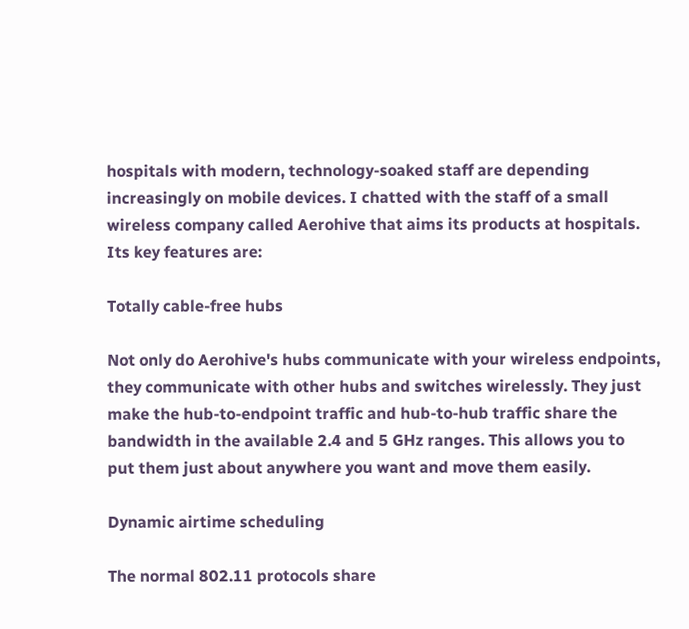hospitals with modern, technology-soaked staff are depending
increasingly on mobile devices. I chatted with the staff of a small
wireless company called Aerohive that aims its products at hospitals.
Its key features are:

Totally cable-free hubs

Not only do Aerohive's hubs communicate with your wireless endpoints,
they communicate with other hubs and switches wirelessly. They just
make the hub-to-endpoint traffic and hub-to-hub traffic share the
bandwidth in the available 2.4 and 5 GHz ranges. This allows you to
put them just about anywhere you want and move them easily.

Dynamic airtime scheduling

The normal 802.11 protocols share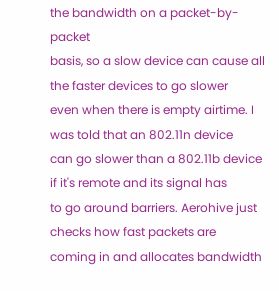the bandwidth on a packet-by-packet
basis, so a slow device can cause all the faster devices to go slower
even when there is empty airtime. I was told that an 802.11n device
can go slower than a 802.11b device if it's remote and its signal has
to go around barriers. Aerohive just checks how fast packets are
coming in and allocates bandwidth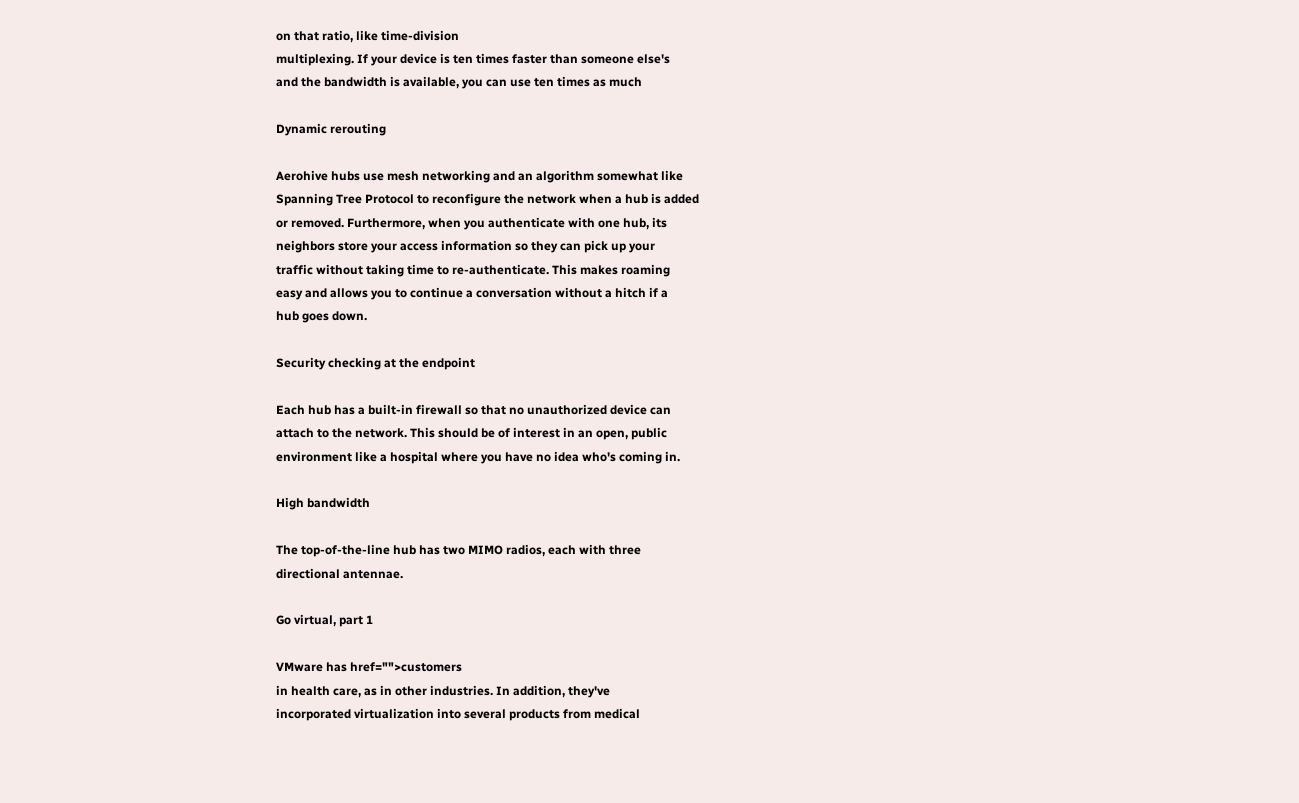on that ratio, like time-division
multiplexing. If your device is ten times faster than someone else's
and the bandwidth is available, you can use ten times as much

Dynamic rerouting

Aerohive hubs use mesh networking and an algorithm somewhat like
Spanning Tree Protocol to reconfigure the network when a hub is added
or removed. Furthermore, when you authenticate with one hub, its
neighbors store your access information so they can pick up your
traffic without taking time to re-authenticate. This makes roaming
easy and allows you to continue a conversation without a hitch if a
hub goes down.

Security checking at the endpoint

Each hub has a built-in firewall so that no unauthorized device can
attach to the network. This should be of interest in an open, public
environment like a hospital where you have no idea who's coming in.

High bandwidth

The top-of-the-line hub has two MIMO radios, each with three
directional antennae.

Go virtual, part 1

VMware has href="">customers
in health care, as in other industries. In addition, they've
incorporated virtualization into several products from medical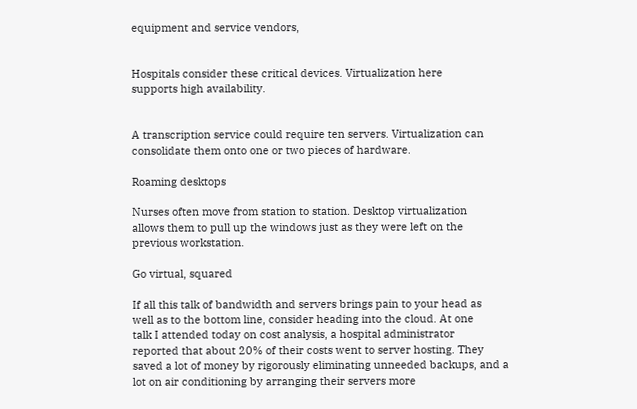equipment and service vendors,


Hospitals consider these critical devices. Virtualization here
supports high availability.


A transcription service could require ten servers. Virtualization can
consolidate them onto one or two pieces of hardware.

Roaming desktops

Nurses often move from station to station. Desktop virtualization
allows them to pull up the windows just as they were left on the
previous workstation.

Go virtual, squared

If all this talk of bandwidth and servers brings pain to your head as
well as to the bottom line, consider heading into the cloud. At one
talk I attended today on cost analysis, a hospital administrator
reported that about 20% of their costs went to server hosting. They
saved a lot of money by rigorously eliminating unneeded backups, and a
lot on air conditioning by arranging their servers more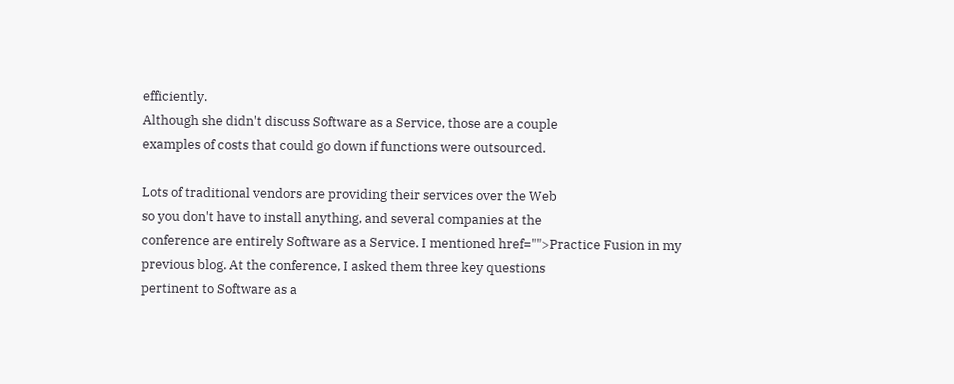efficiently.
Although she didn't discuss Software as a Service, those are a couple
examples of costs that could go down if functions were outsourced.

Lots of traditional vendors are providing their services over the Web
so you don't have to install anything, and several companies at the
conference are entirely Software as a Service. I mentioned href="">Practice Fusion in my
previous blog. At the conference, I asked them three key questions
pertinent to Software as a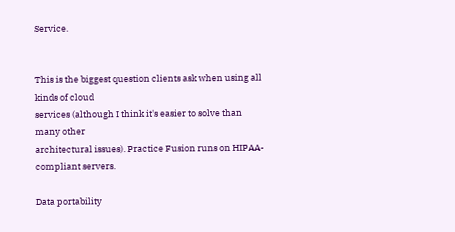Service.


This is the biggest question clients ask when using all kinds of cloud
services (although I think it's easier to solve than many other
architectural issues). Practice Fusion runs on HIPAA-compliant servers.

Data portability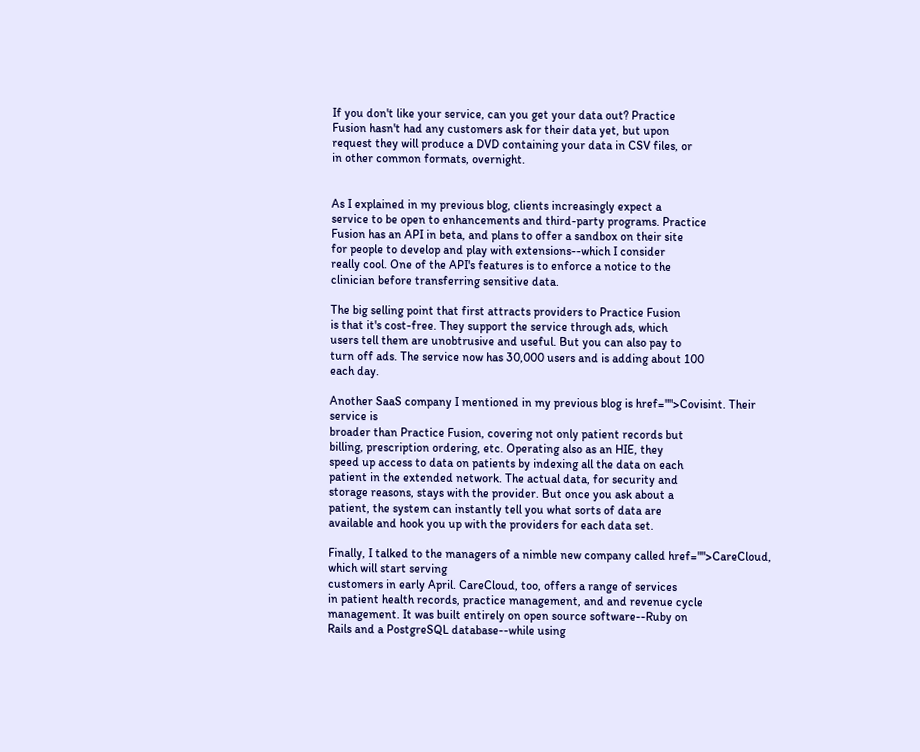If you don't like your service, can you get your data out? Practice
Fusion hasn't had any customers ask for their data yet, but upon
request they will produce a DVD containing your data in CSV files, or
in other common formats, overnight.


As I explained in my previous blog, clients increasingly expect a
service to be open to enhancements and third-party programs. Practice
Fusion has an API in beta, and plans to offer a sandbox on their site
for people to develop and play with extensions--which I consider
really cool. One of the API's features is to enforce a notice to the
clinician before transferring sensitive data.

The big selling point that first attracts providers to Practice Fusion
is that it's cost-free. They support the service through ads, which
users tell them are unobtrusive and useful. But you can also pay to
turn off ads. The service now has 30,000 users and is adding about 100
each day.

Another SaaS company I mentioned in my previous blog is href="">Covisint. Their service is
broader than Practice Fusion, covering not only patient records but
billing, prescription ordering, etc. Operating also as an HIE, they
speed up access to data on patients by indexing all the data on each
patient in the extended network. The actual data, for security and
storage reasons, stays with the provider. But once you ask about a
patient, the system can instantly tell you what sorts of data are
available and hook you up with the providers for each data set.

Finally, I talked to the managers of a nimble new company called href="">CareCloud, which will start serving
customers in early April. CareCloud, too, offers a range of services
in patient health records, practice management, and and revenue cycle
management. It was built entirely on open source software--Ruby on
Rails and a PostgreSQL database--while using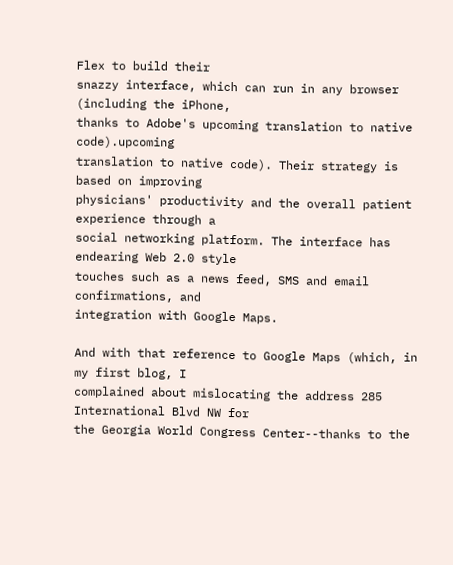Flex to build their
snazzy interface, which can run in any browser (including the iPhone,
thanks to Adobe's upcoming translation to native code).upcoming
translation to native code). Their strategy is based on improving
physicians' productivity and the overall patient experience through a
social networking platform. The interface has endearing Web 2.0 style
touches such as a news feed, SMS and email confirmations, and
integration with Google Maps.

And with that reference to Google Maps (which, in my first blog, I
complained about mislocating the address 285 International Blvd NW for
the Georgia World Congress Center--thanks to the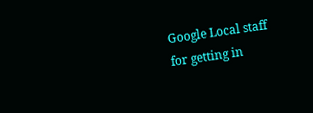Google Local staff
for getting in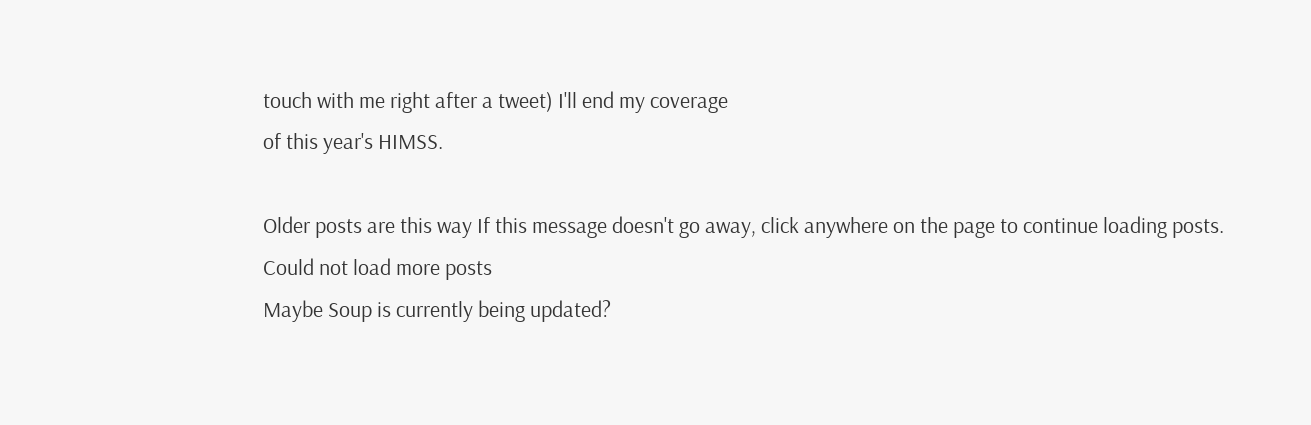touch with me right after a tweet) I'll end my coverage
of this year's HIMSS.

Older posts are this way If this message doesn't go away, click anywhere on the page to continue loading posts.
Could not load more posts
Maybe Soup is currently being updated?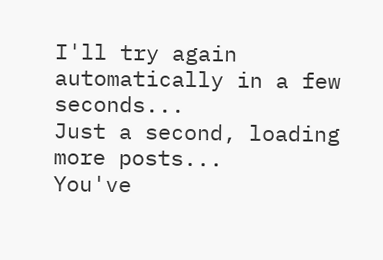I'll try again automatically in a few seconds...
Just a second, loading more posts...
You've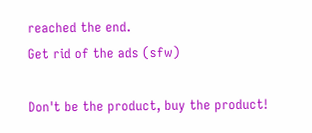reached the end.
Get rid of the ads (sfw)

Don't be the product, buy the product!